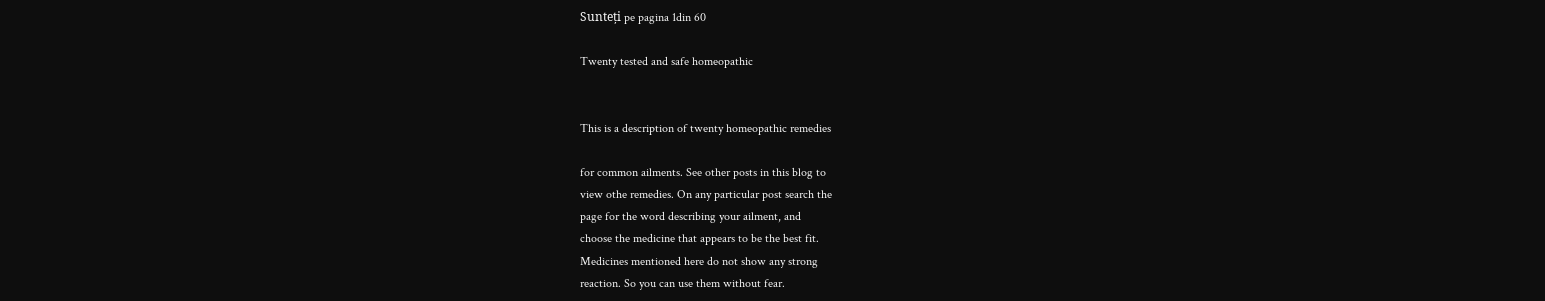Sunteți pe pagina 1din 60

Twenty tested and safe homeopathic


This is a description of twenty homeopathic remedies

for common ailments. See other posts in this blog to
view othe remedies. On any particular post search the
page for the word describing your ailment, and
choose the medicine that appears to be the best fit.
Medicines mentioned here do not show any strong
reaction. So you can use them without fear.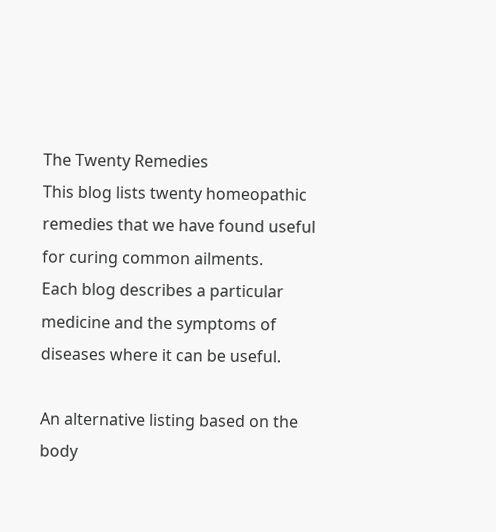The Twenty Remedies
This blog lists twenty homeopathic remedies that we have found useful for curing common ailments.
Each blog describes a particular medicine and the symptoms of diseases where it can be useful.

An alternative listing based on the body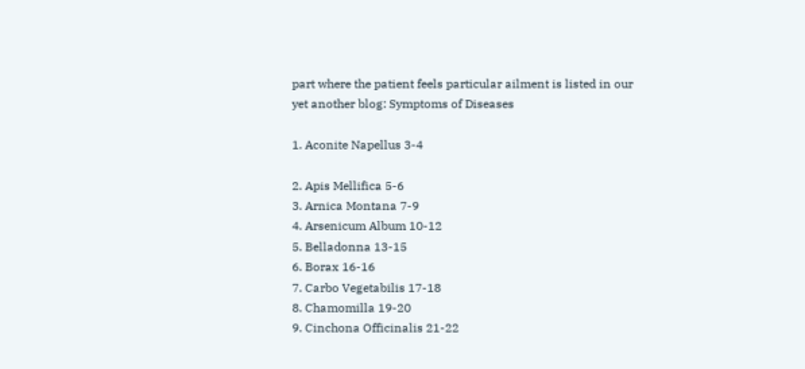part where the patient feels particular ailment is listed in our
yet another blog: Symptoms of Diseases

1. Aconite Napellus 3-4

2. Apis Mellifica 5-6
3. Arnica Montana 7-9
4. Arsenicum Album 10-12
5. Belladonna 13-15
6. Borax 16-16
7. Carbo Vegetabilis 17-18
8. Chamomilla 19-20
9. Cinchona Officinalis 21-22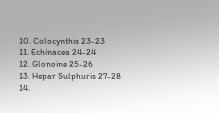10. Colocynthis 23-23
11. Echinacea 24-24
12. Glonoine 25-26
13. Hepar Sulphuris 27-28
14.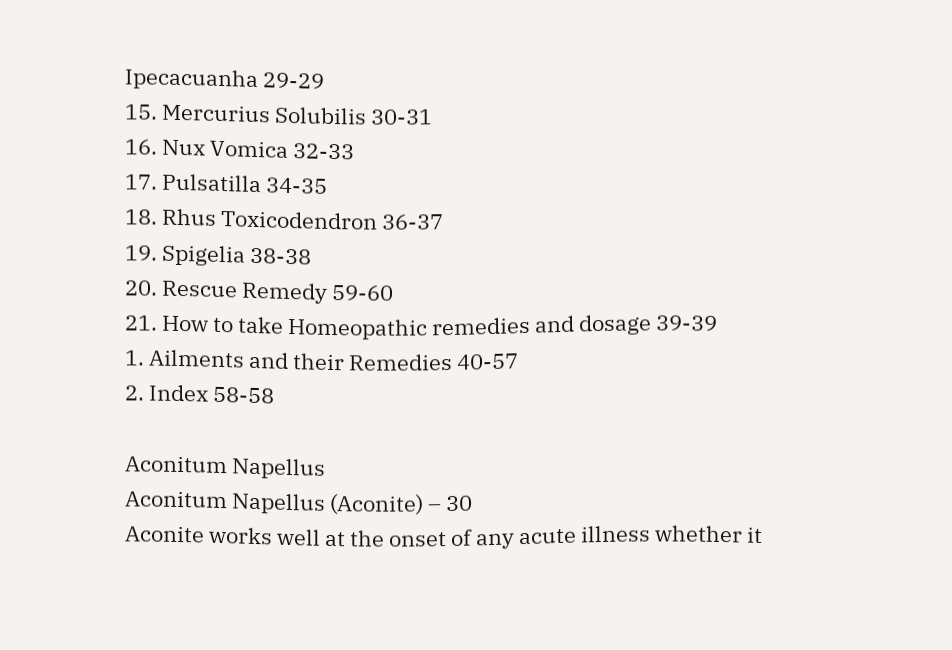Ipecacuanha 29-29
15. Mercurius Solubilis 30-31
16. Nux Vomica 32-33
17. Pulsatilla 34-35
18. Rhus Toxicodendron 36-37
19. Spigelia 38-38
20. Rescue Remedy 59-60
21. How to take Homeopathic remedies and dosage 39-39
1. Ailments and their Remedies 40-57
2. Index 58-58

Aconitum Napellus
Aconitum Napellus (Aconite) – 30
Aconite works well at the onset of any acute illness whether it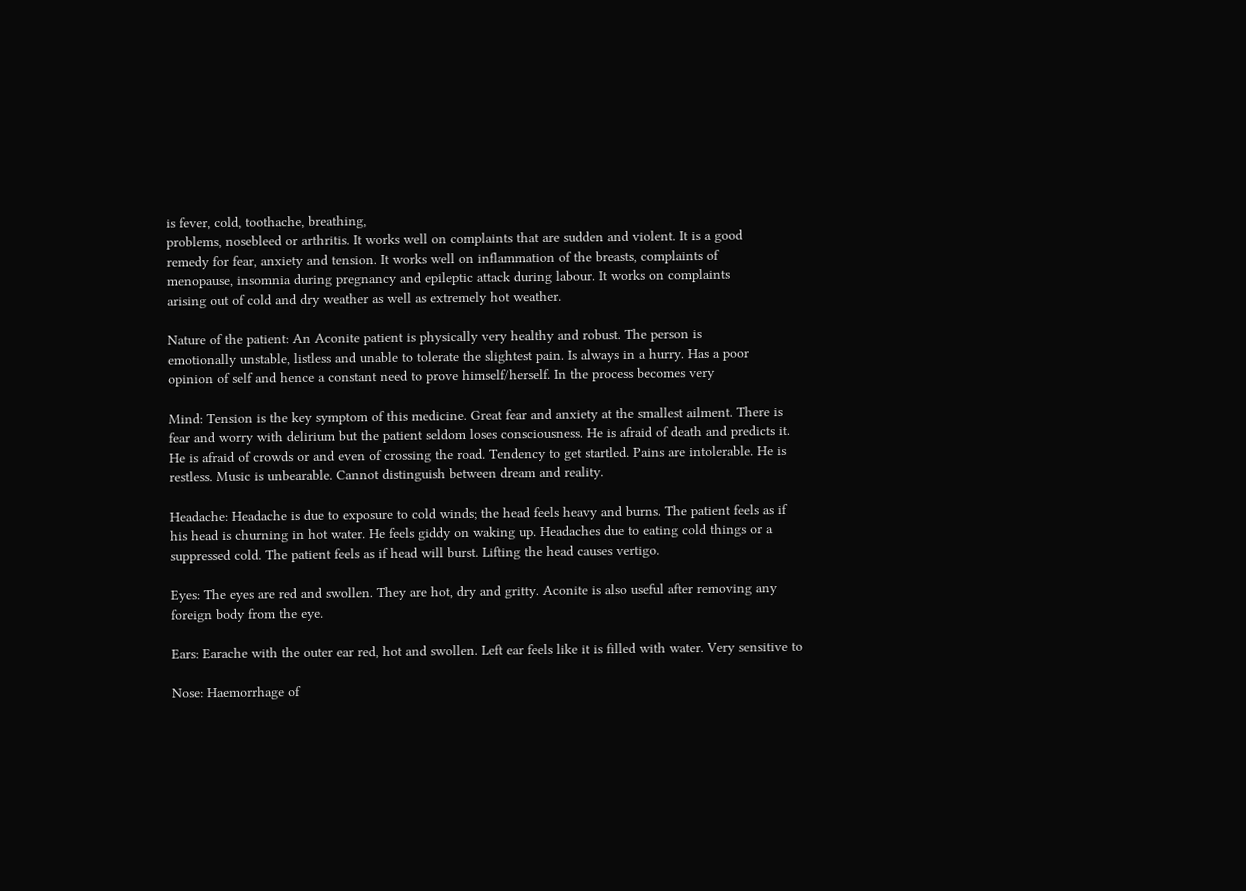is fever, cold, toothache, breathing,
problems, nosebleed or arthritis. It works well on complaints that are sudden and violent. It is a good
remedy for fear, anxiety and tension. It works well on inflammation of the breasts, complaints of
menopause, insomnia during pregnancy and epileptic attack during labour. It works on complaints
arising out of cold and dry weather as well as extremely hot weather.

Nature of the patient: An Aconite patient is physically very healthy and robust. The person is
emotionally unstable, listless and unable to tolerate the slightest pain. Is always in a hurry. Has a poor
opinion of self and hence a constant need to prove himself/herself. In the process becomes very

Mind: Tension is the key symptom of this medicine. Great fear and anxiety at the smallest ailment. There is
fear and worry with delirium but the patient seldom loses consciousness. He is afraid of death and predicts it.
He is afraid of crowds or and even of crossing the road. Tendency to get startled. Pains are intolerable. He is
restless. Music is unbearable. Cannot distinguish between dream and reality.

Headache: Headache is due to exposure to cold winds; the head feels heavy and burns. The patient feels as if
his head is churning in hot water. He feels giddy on waking up. Headaches due to eating cold things or a
suppressed cold. The patient feels as if head will burst. Lifting the head causes vertigo.

Eyes: The eyes are red and swollen. They are hot, dry and gritty. Aconite is also useful after removing any
foreign body from the eye.

Ears: Earache with the outer ear red, hot and swollen. Left ear feels like it is filled with water. Very sensitive to

Nose: Haemorrhage of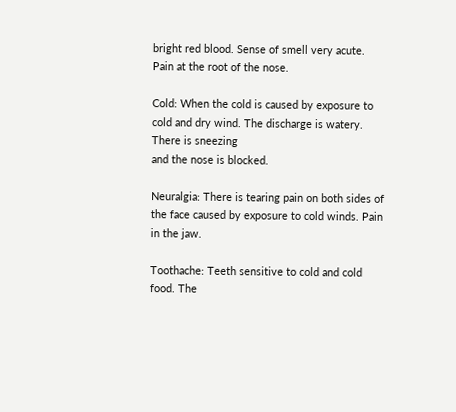bright red blood. Sense of smell very acute. Pain at the root of the nose.

Cold: When the cold is caused by exposure to cold and dry wind. The discharge is watery. There is sneezing
and the nose is blocked.

Neuralgia: There is tearing pain on both sides of the face caused by exposure to cold winds. Pain in the jaw.

Toothache: Teeth sensitive to cold and cold food. The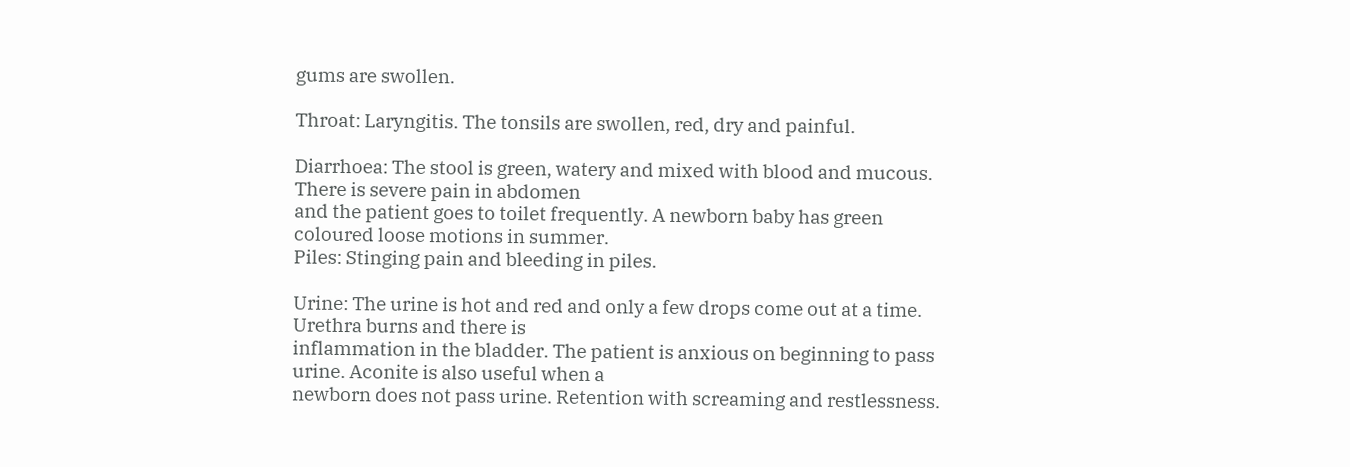gums are swollen.

Throat: Laryngitis. The tonsils are swollen, red, dry and painful.

Diarrhoea: The stool is green, watery and mixed with blood and mucous. There is severe pain in abdomen
and the patient goes to toilet frequently. A newborn baby has green coloured loose motions in summer.
Piles: Stinging pain and bleeding in piles.

Urine: The urine is hot and red and only a few drops come out at a time. Urethra burns and there is
inflammation in the bladder. The patient is anxious on beginning to pass urine. Aconite is also useful when a
newborn does not pass urine. Retention with screaming and restlessness.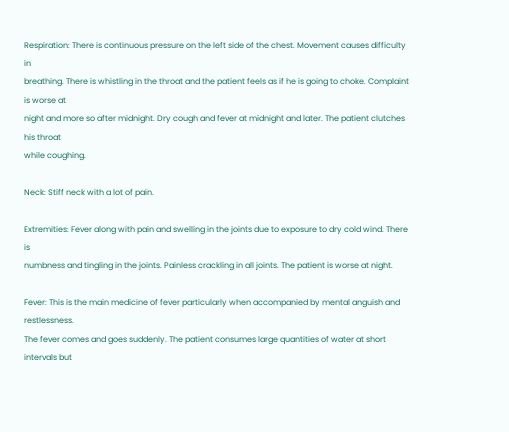Respiration: There is continuous pressure on the left side of the chest. Movement causes difficulty in
breathing. There is whistling in the throat and the patient feels as if he is going to choke. Complaint is worse at
night and more so after midnight. Dry cough and fever at midnight and later. The patient clutches his throat
while coughing.

Neck: Stiff neck with a lot of pain.

Extremities: Fever along with pain and swelling in the joints due to exposure to dry cold wind. There is
numbness and tingling in the joints. Painless crackling in all joints. The patient is worse at night.

Fever: This is the main medicine of fever particularly when accompanied by mental anguish and restlessness.
The fever comes and goes suddenly. The patient consumes large quantities of water at short intervals but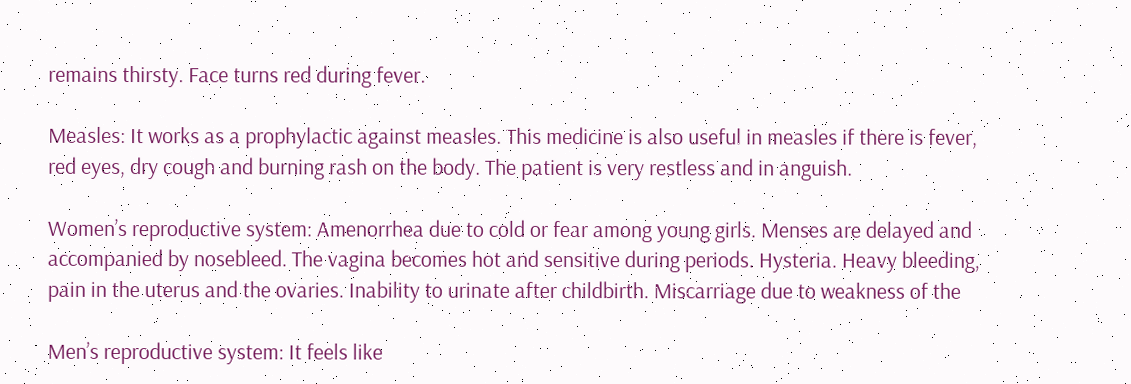remains thirsty. Face turns red during fever.

Measles: It works as a prophylactic against measles. This medicine is also useful in measles if there is fever,
red eyes, dry cough and burning rash on the body. The patient is very restless and in anguish.

Women’s reproductive system: Amenorrhea due to cold or fear among young girls. Menses are delayed and
accompanied by nosebleed. The vagina becomes hot and sensitive during periods. Hysteria. Heavy bleeding,
pain in the uterus and the ovaries. Inability to urinate after childbirth. Miscarriage due to weakness of the

Men’s reproductive system: It feels like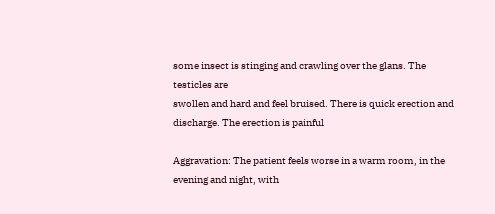some insect is stinging and crawling over the glans. The testicles are
swollen and hard and feel bruised. There is quick erection and discharge. The erection is painful

Aggravation: The patient feels worse in a warm room, in the evening and night, with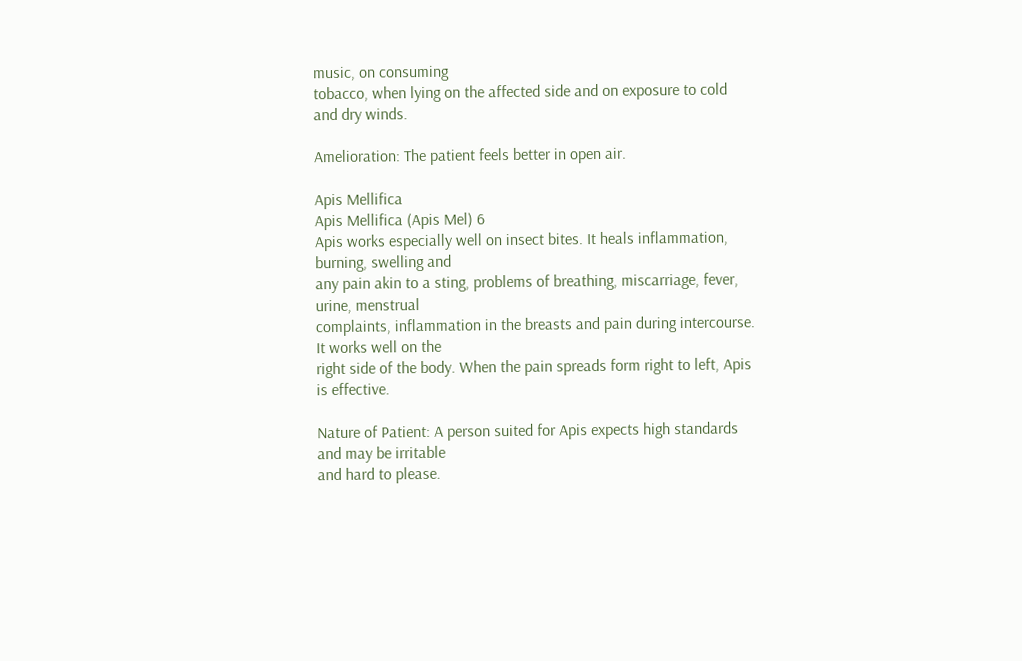music, on consuming
tobacco, when lying on the affected side and on exposure to cold and dry winds.

Amelioration: The patient feels better in open air.

Apis Mellifica
Apis Mellifica (Apis Mel) 6
Apis works especially well on insect bites. It heals inflammation, burning, swelling and
any pain akin to a sting, problems of breathing, miscarriage, fever, urine, menstrual
complaints, inflammation in the breasts and pain during intercourse. It works well on the
right side of the body. When the pain spreads form right to left, Apis is effective.

Nature of Patient: A person suited for Apis expects high standards and may be irritable
and hard to please.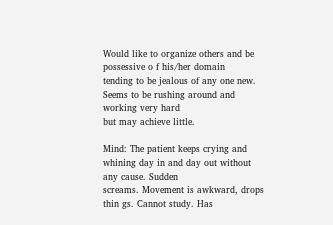Would like to organize others and be possessive o f his/her domain
tending to be jealous of any one new. Seems to be rushing around and working very hard
but may achieve little.

Mind: The patient keeps crying and whining day in and day out without any cause. Sudden
screams. Movement is awkward, drops thin gs. Cannot study. Has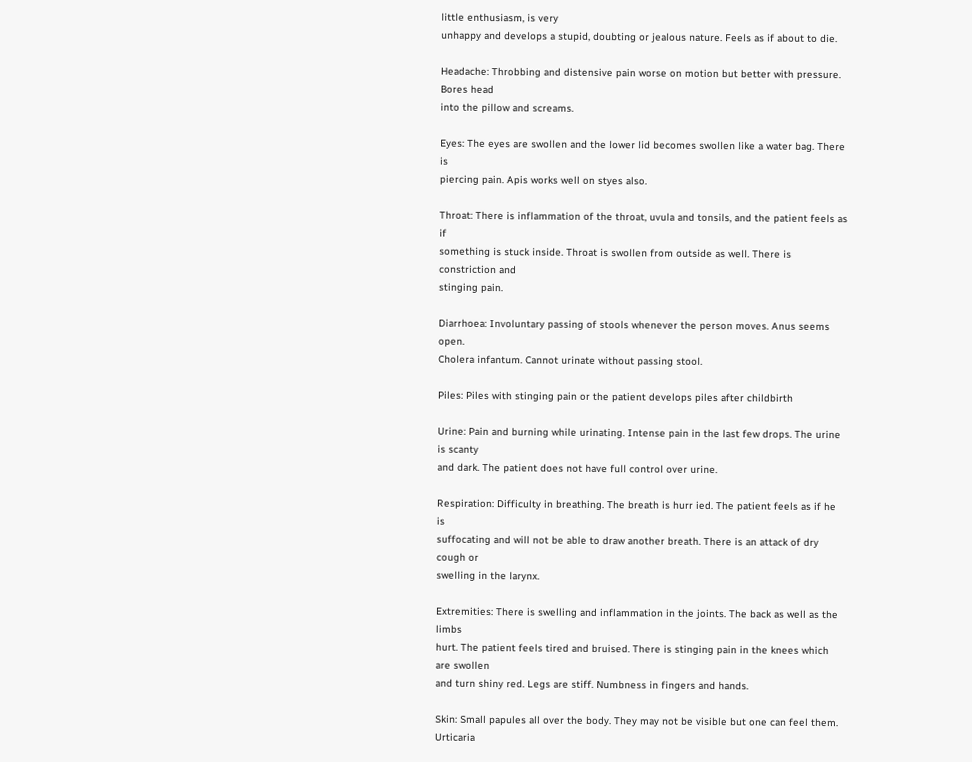little enthusiasm, is very
unhappy and develops a stupid, doubting or jealous nature. Feels as if about to die.

Headache: Throbbing and distensive pain worse on motion but better with pressure. Bores head
into the pillow and screams.

Eyes: The eyes are swollen and the lower lid becomes swollen like a water bag. There is
piercing pain. Apis works well on styes also.

Throat: There is inflammation of the throat, uvula and tonsils, and the patient feels as if
something is stuck inside. Throat is swollen from outside as well. There is constriction and
stinging pain.

Diarrhoea: Involuntary passing of stools whenever the person moves. Anus seems open.
Cholera infantum. Cannot urinate without passing stool.

Piles: Piles with stinging pain or the patient develops piles after childbirth

Urine: Pain and burning while urinating. Intense pain in the last few drops. The urine is scanty
and dark. The patient does not have full control over urine.

Respiration: Difficulty in breathing. The breath is hurr ied. The patient feels as if he is
suffocating and will not be able to draw another breath. There is an attack of dry cough or
swelling in the larynx.

Extremities: There is swelling and inflammation in the joints. The back as well as the limbs
hurt. The patient feels tired and bruised. There is stinging pain in the knees which are swollen
and turn shiny red. Legs are stiff. Numbness in fingers and hands.

Skin: Small papules all over the body. They may not be visible but one can feel them. Urticaria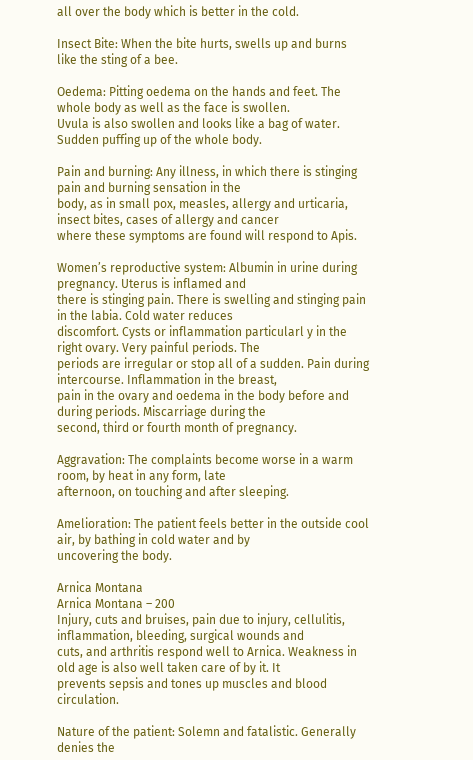all over the body which is better in the cold.

Insect Bite: When the bite hurts, swells up and burns like the sting of a bee.

Oedema: Pitting oedema on the hands and feet. The whole body as well as the face is swollen.
Uvula is also swollen and looks like a bag of water. Sudden puffing up of the whole body.

Pain and burning: Any illness, in which there is stinging pain and burning sensation in the
body, as in small pox, measles, allergy and urticaria, insect bites, cases of allergy and cancer
where these symptoms are found will respond to Apis.

Women’s reproductive system: Albumin in urine during pregnancy. Uterus is inflamed and
there is stinging pain. There is swelling and stinging pain in the labia. Cold water reduces
discomfort. Cysts or inflammation particularl y in the right ovary. Very painful periods. The
periods are irregular or stop all of a sudden. Pain during intercourse. Inflammation in the breast,
pain in the ovary and oedema in the body before and during periods. Miscarriage during the
second, third or fourth month of pregnancy.

Aggravation: The complaints become worse in a warm room, by heat in any form, late
afternoon, on touching and after sleeping.

Amelioration: The patient feels better in the outside cool air, by bathing in cold water and by
uncovering the body.

Arnica Montana
Arnica Montana – 200
Injury, cuts and bruises, pain due to injury, cellulitis, inflammation, bleeding, surgical wounds and
cuts, and arthritis respond well to Arnica. Weakness in old age is also well taken care of by it. It
prevents sepsis and tones up muscles and blood circulation.

Nature of the patient: Solemn and fatalistic. Generally denies the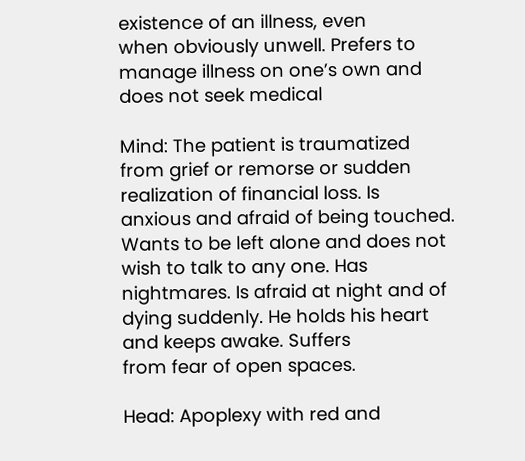existence of an illness, even
when obviously unwell. Prefers to manage illness on one’s own and does not seek medical

Mind: The patient is traumatized from grief or remorse or sudden realization of financial loss. Is
anxious and afraid of being touched. Wants to be left alone and does not wish to talk to any one. Has
nightmares. Is afraid at night and of dying suddenly. He holds his heart and keeps awake. Suffers
from fear of open spaces.

Head: Apoplexy with red and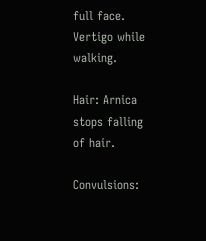full face. Vertigo while walking.

Hair: Arnica stops falling of hair.

Convulsions: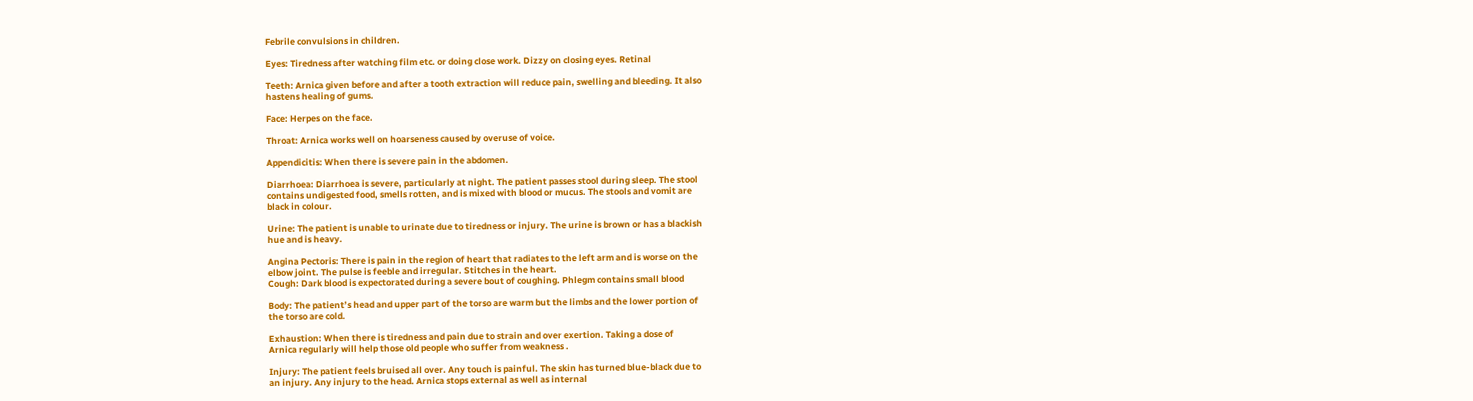Febrile convulsions in children.

Eyes: Tiredness after watching film etc. or doing close work. Dizzy on closing eyes. Retinal

Teeth: Arnica given before and after a tooth extraction will reduce pain, swelling and bleeding. It also
hastens healing of gums.

Face: Herpes on the face.

Throat: Arnica works well on hoarseness caused by overuse of voice.

Appendicitis: When there is severe pain in the abdomen.

Diarrhoea: Diarrhoea is severe, particularly at night. The patient passes stool during sleep. The stool
contains undigested food, smells rotten, and is mixed with blood or mucus. The stools and vomit are
black in colour.

Urine: The patient is unable to urinate due to tiredness or injury. The urine is brown or has a blackish
hue and is heavy.

Angina Pectoris: There is pain in the region of heart that radiates to the left arm and is worse on the
elbow joint. The pulse is feeble and irregular. Stitches in the heart.
Cough: Dark blood is expectorated during a severe bout of coughing. Phlegm contains small blood

Body: The patient’s head and upper part of the torso are warm but the limbs and the lower portion of
the torso are cold.

Exhaustion: When there is tiredness and pain due to strain and over exertion. Taking a dose of
Arnica regularly will help those old people who suffer from weakness .

Injury: The patient feels bruised all over. Any touch is painful. The skin has turned blue-black due to
an injury. Any injury to the head. Arnica stops external as well as internal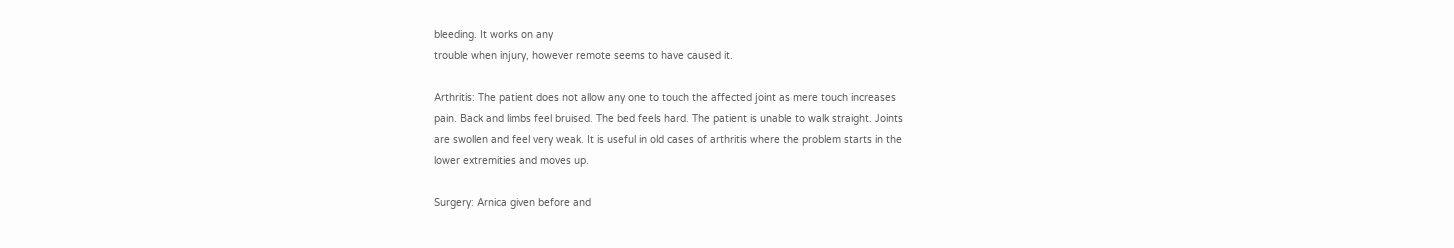bleeding. It works on any
trouble when injury, however remote seems to have caused it.

Arthritis: The patient does not allow any one to touch the affected joint as mere touch increases
pain. Back and limbs feel bruised. The bed feels hard. The patient is unable to walk straight. Joints
are swollen and feel very weak. It is useful in old cases of arthritis where the problem starts in the
lower extremities and moves up.

Surgery: Arnica given before and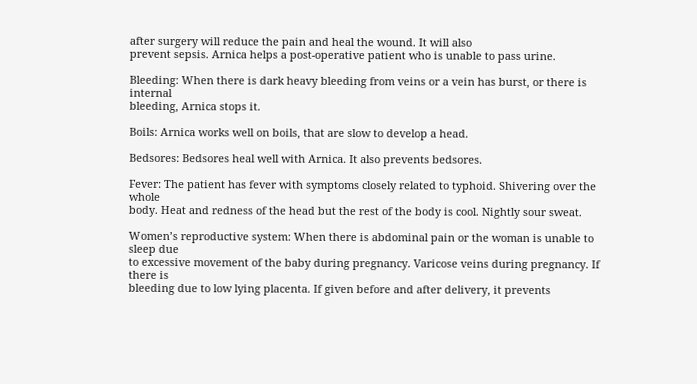after surgery will reduce the pain and heal the wound. It will also
prevent sepsis. Arnica helps a post-operative patient who is unable to pass urine.

Bleeding: When there is dark heavy bleeding from veins or a vein has burst, or there is internal
bleeding, Arnica stops it.

Boils: Arnica works well on boils, that are slow to develop a head.

Bedsores: Bedsores heal well with Arnica. It also prevents bedsores.

Fever: The patient has fever with symptoms closely related to typhoid. Shivering over the whole
body. Heat and redness of the head but the rest of the body is cool. Nightly sour sweat.

Women’s reproductive system: When there is abdominal pain or the woman is unable to sleep due
to excessive movement of the baby during pregnancy. Varicose veins during pregnancy. If there is
bleeding due to low lying placenta. If given before and after delivery, it prevents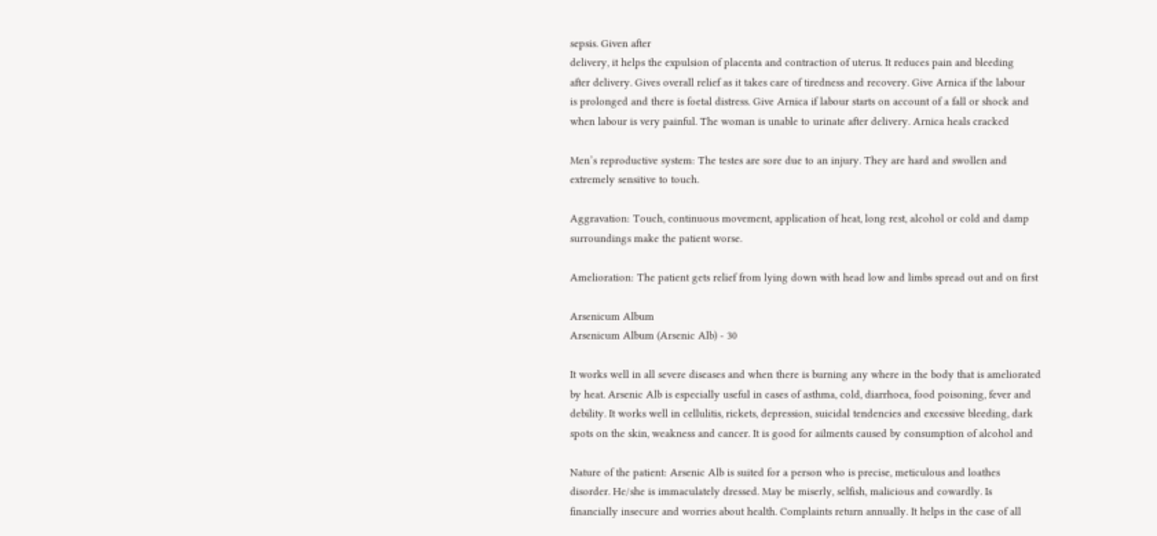sepsis. Given after
delivery, it helps the expulsion of placenta and contraction of uterus. It reduces pain and bleeding
after delivery. Gives overall relief as it takes care of tiredness and recovery. Give Arnica if the labour
is prolonged and there is foetal distress. Give Arnica if labour starts on account of a fall or shock and
when labour is very painful. The woman is unable to urinate after delivery. Arnica heals cracked

Men’s reproductive system: The testes are sore due to an injury. They are hard and swollen and
extremely sensitive to touch.

Aggravation: Touch, continuous movement, application of heat, long rest, alcohol or cold and damp
surroundings make the patient worse.

Amelioration: The patient gets relief from lying down with head low and limbs spread out and on first

Arsenicum Album
Arsenicum Album (Arsenic Alb) - 30

It works well in all severe diseases and when there is burning any where in the body that is ameliorated
by heat. Arsenic Alb is especially useful in cases of asthma, cold, diarrhoea, food poisoning, fever and
debility. It works well in cellulitis, rickets, depression, suicidal tendencies and excessive bleeding, dark
spots on the skin, weakness and cancer. It is good for ailments caused by consumption of alcohol and

Nature of the patient: Arsenic Alb is suited for a person who is precise, meticulous and loathes
disorder. He/she is immaculately dressed. May be miserly, selfish, malicious and cowardly. Is
financially insecure and worries about health. Complaints return annually. It helps in the case of all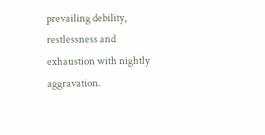prevailing debility, restlessness and exhaustion with nightly aggravation.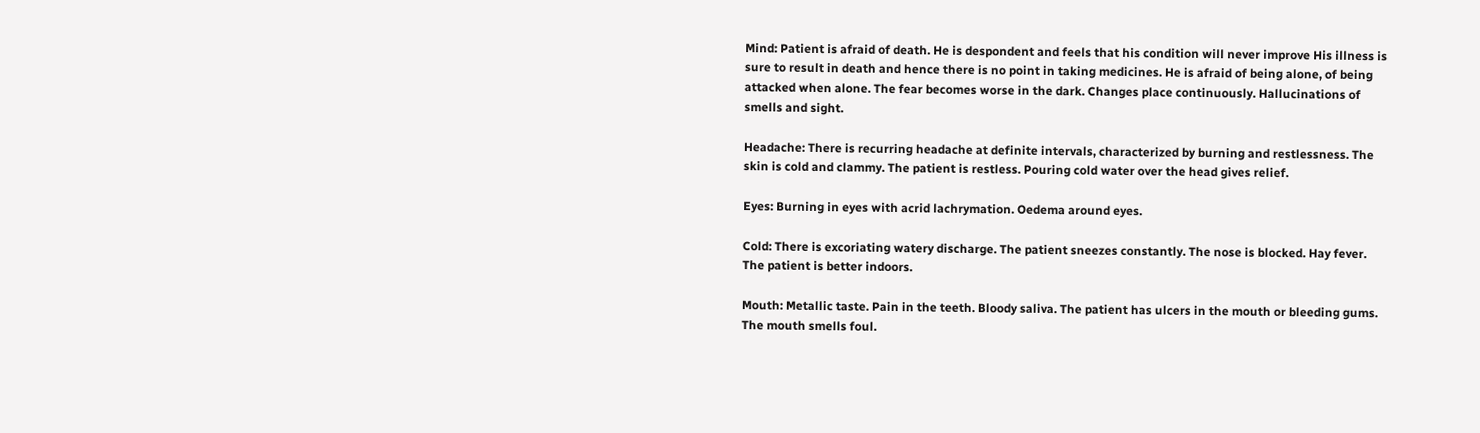Mind: Patient is afraid of death. He is despondent and feels that his condition will never improve His illness is
sure to result in death and hence there is no point in taking medicines. He is afraid of being alone, of being
attacked when alone. The fear becomes worse in the dark. Changes place continuously. Hallucinations of
smells and sight.

Headache: There is recurring headache at definite intervals, characterized by burning and restlessness. The
skin is cold and clammy. The patient is restless. Pouring cold water over the head gives relief.

Eyes: Burning in eyes with acrid lachrymation. Oedema around eyes.

Cold: There is excoriating watery discharge. The patient sneezes constantly. The nose is blocked. Hay fever.
The patient is better indoors.

Mouth: Metallic taste. Pain in the teeth. Bloody saliva. The patient has ulcers in the mouth or bleeding gums.
The mouth smells foul.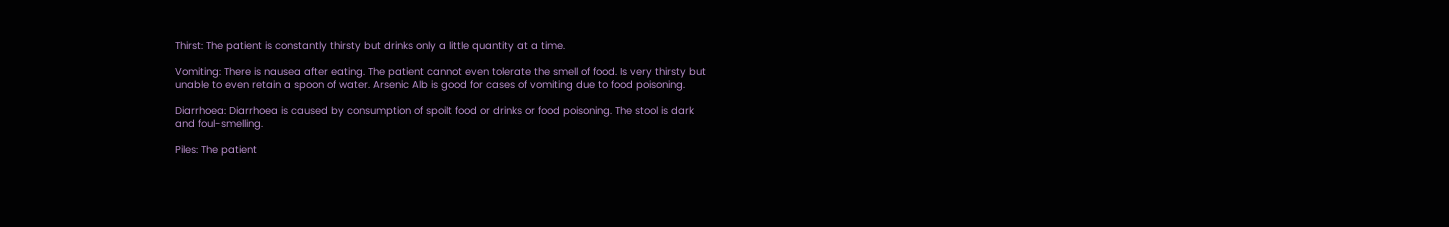Thirst: The patient is constantly thirsty but drinks only a little quantity at a time.

Vomiting: There is nausea after eating. The patient cannot even tolerate the smell of food. Is very thirsty but
unable to even retain a spoon of water. Arsenic Alb is good for cases of vomiting due to food poisoning.

Diarrhoea: Diarrhoea is caused by consumption of spoilt food or drinks or food poisoning. The stool is dark
and foul-smelling.

Piles: The patient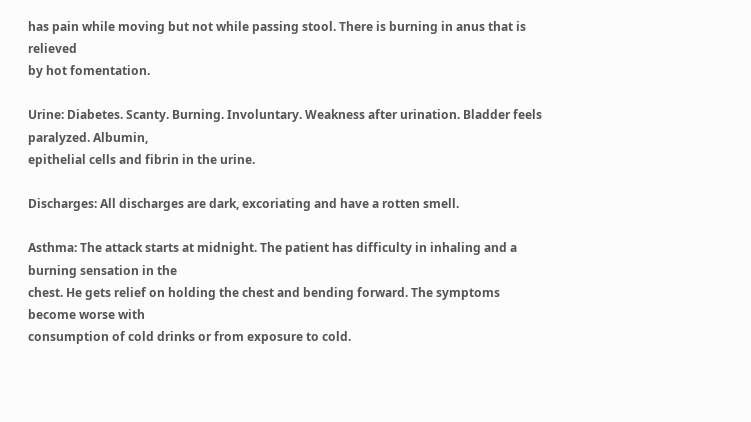has pain while moving but not while passing stool. There is burning in anus that is relieved
by hot fomentation.

Urine: Diabetes. Scanty. Burning. Involuntary. Weakness after urination. Bladder feels paralyzed. Albumin,
epithelial cells and fibrin in the urine.

Discharges: All discharges are dark, excoriating and have a rotten smell.

Asthma: The attack starts at midnight. The patient has difficulty in inhaling and a burning sensation in the
chest. He gets relief on holding the chest and bending forward. The symptoms become worse with
consumption of cold drinks or from exposure to cold.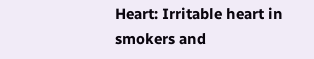Heart: Irritable heart in smokers and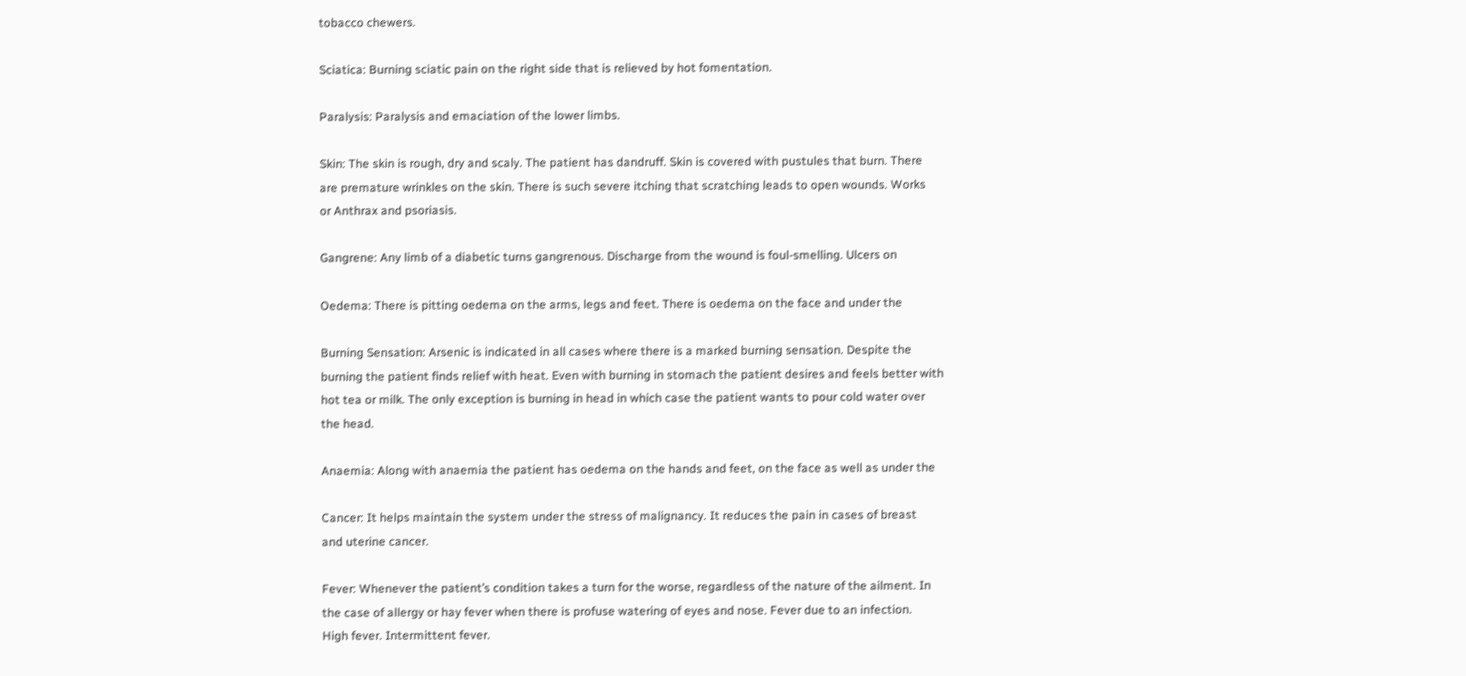tobacco chewers.

Sciatica: Burning sciatic pain on the right side that is relieved by hot fomentation.

Paralysis: Paralysis and emaciation of the lower limbs.

Skin: The skin is rough, dry and scaly. The patient has dandruff. Skin is covered with pustules that burn. There
are premature wrinkles on the skin. There is such severe itching that scratching leads to open wounds. Works
or Anthrax and psoriasis.

Gangrene: Any limb of a diabetic turns gangrenous. Discharge from the wound is foul-smelling. Ulcers on

Oedema: There is pitting oedema on the arms, legs and feet. There is oedema on the face and under the

Burning Sensation: Arsenic is indicated in all cases where there is a marked burning sensation. Despite the
burning the patient finds relief with heat. Even with burning in stomach the patient desires and feels better with
hot tea or milk. The only exception is burning in head in which case the patient wants to pour cold water over
the head.

Anaemia: Along with anaemia the patient has oedema on the hands and feet, on the face as well as under the

Cancer: It helps maintain the system under the stress of malignancy. It reduces the pain in cases of breast
and uterine cancer.

Fever: Whenever the patient’s condition takes a turn for the worse, regardless of the nature of the ailment. In
the case of allergy or hay fever when there is profuse watering of eyes and nose. Fever due to an infection.
High fever. Intermittent fever.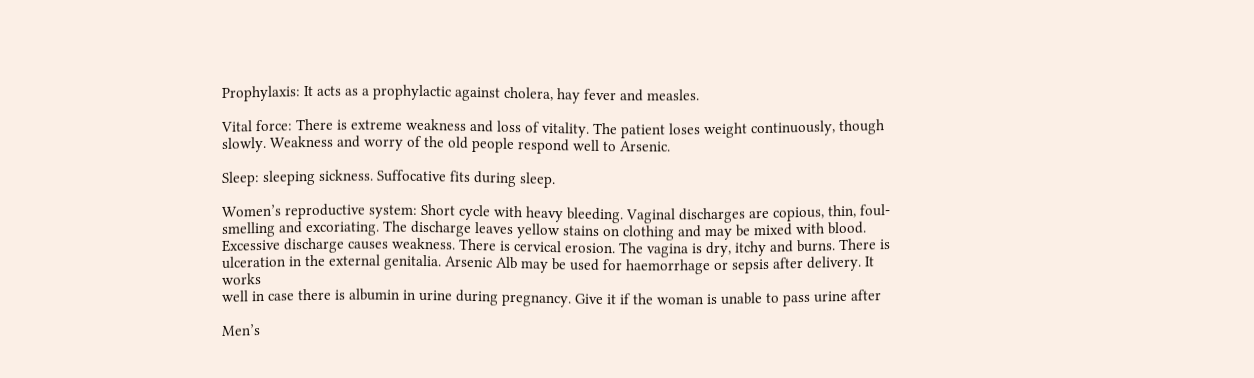Prophylaxis: It acts as a prophylactic against cholera, hay fever and measles.

Vital force: There is extreme weakness and loss of vitality. The patient loses weight continuously, though
slowly. Weakness and worry of the old people respond well to Arsenic.

Sleep: sleeping sickness. Suffocative fits during sleep.

Women’s reproductive system: Short cycle with heavy bleeding. Vaginal discharges are copious, thin, foul-
smelling and excoriating. The discharge leaves yellow stains on clothing and may be mixed with blood.
Excessive discharge causes weakness. There is cervical erosion. The vagina is dry, itchy and burns. There is
ulceration in the external genitalia. Arsenic Alb may be used for haemorrhage or sepsis after delivery. It works
well in case there is albumin in urine during pregnancy. Give it if the woman is unable to pass urine after

Men’s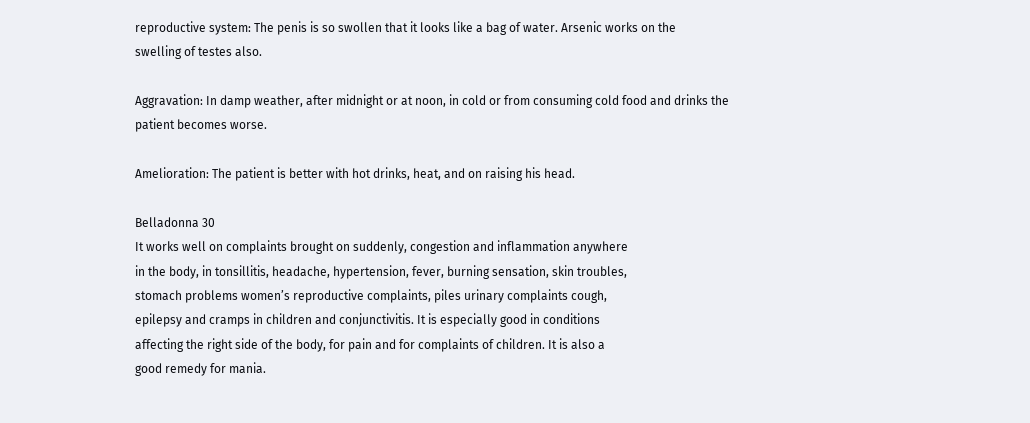reproductive system: The penis is so swollen that it looks like a bag of water. Arsenic works on the
swelling of testes also.

Aggravation: In damp weather, after midnight or at noon, in cold or from consuming cold food and drinks the
patient becomes worse.

Amelioration: The patient is better with hot drinks, heat, and on raising his head.

Belladonna 30
It works well on complaints brought on suddenly, congestion and inflammation anywhere
in the body, in tonsillitis, headache, hypertension, fever, burning sensation, skin troubles,
stomach problems women’s reproductive complaints, piles urinary complaints cough,
epilepsy and cramps in children and conjunctivitis. It is especially good in conditions
affecting the right side of the body, for pain and for complaints of children. It is also a
good remedy for mania.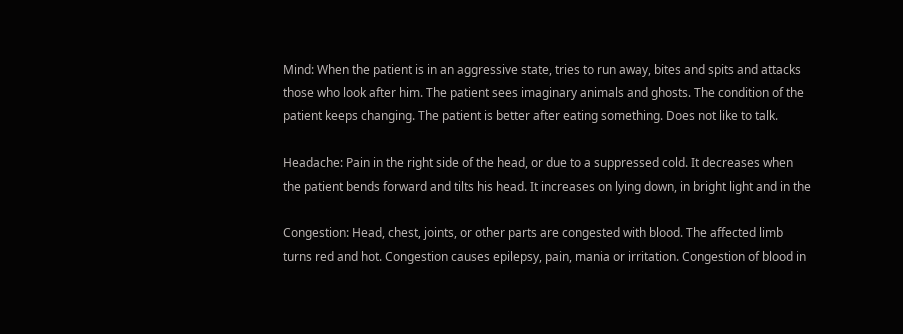Mind: When the patient is in an aggressive state, tries to run away, bites and spits and attacks
those who look after him. The patient sees imaginary animals and ghosts. The condition of the
patient keeps changing. The patient is better after eating something. Does not like to talk.

Headache: Pain in the right side of the head, or due to a suppressed cold. It decreases when
the patient bends forward and tilts his head. It increases on lying down, in bright light and in the

Congestion: Head, chest, joints, or other parts are congested with blood. The affected limb
turns red and hot. Congestion causes epilepsy, pain, mania or irritation. Congestion of blood in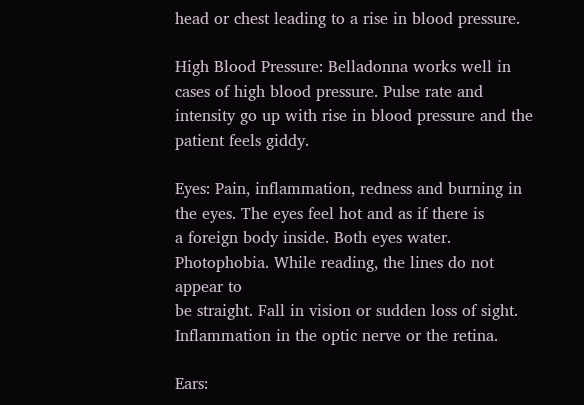head or chest leading to a rise in blood pressure.

High Blood Pressure: Belladonna works well in cases of high blood pressure. Pulse rate and
intensity go up with rise in blood pressure and the patient feels giddy.

Eyes: Pain, inflammation, redness and burning in the eyes. The eyes feel hot and as if there is
a foreign body inside. Both eyes water. Photophobia. While reading, the lines do not appear to
be straight. Fall in vision or sudden loss of sight. Inflammation in the optic nerve or the retina.

Ears: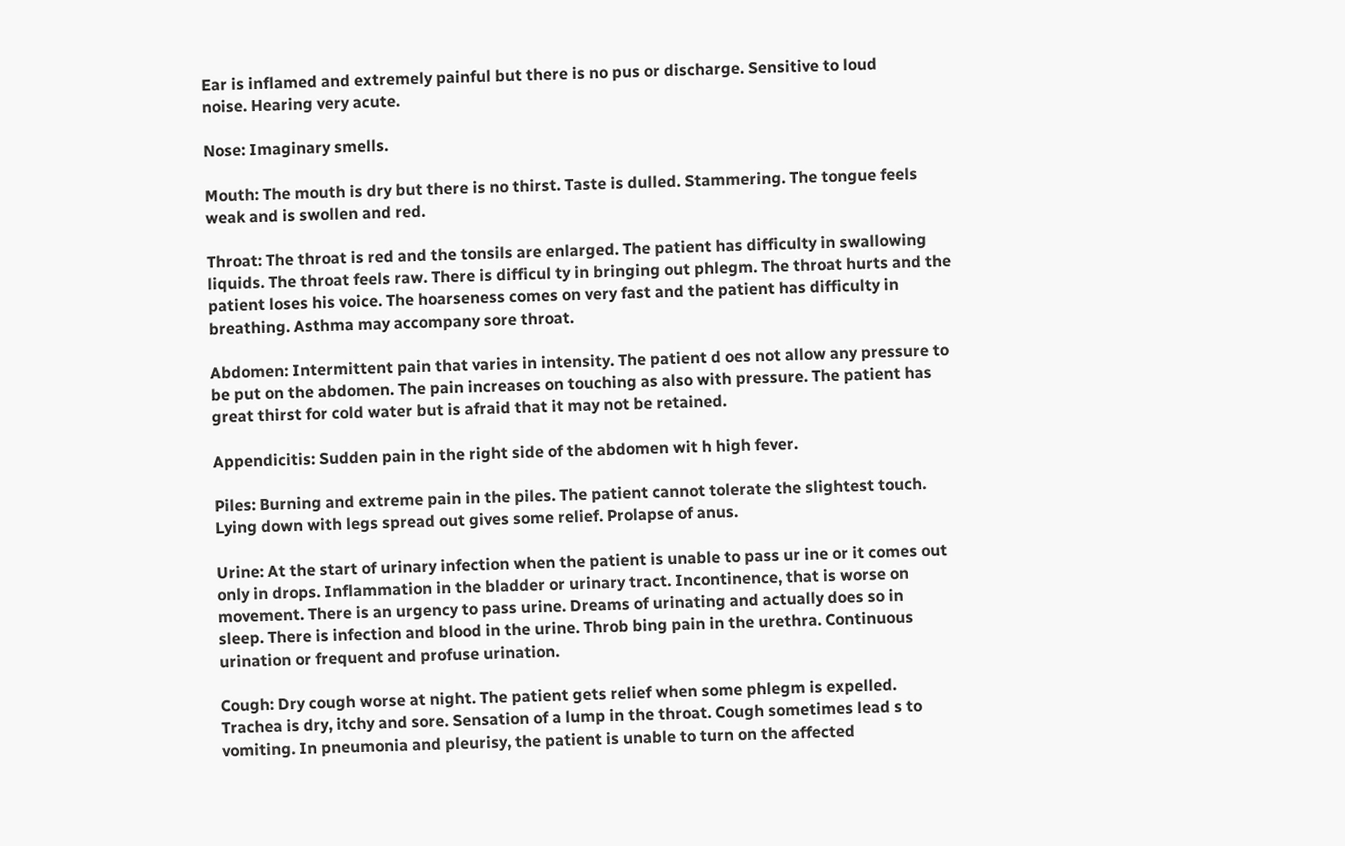Ear is inflamed and extremely painful but there is no pus or discharge. Sensitive to loud
noise. Hearing very acute.

Nose: Imaginary smells.

Mouth: The mouth is dry but there is no thirst. Taste is dulled. Stammering. The tongue feels
weak and is swollen and red.

Throat: The throat is red and the tonsils are enlarged. The patient has difficulty in swallowing
liquids. The throat feels raw. There is difficul ty in bringing out phlegm. The throat hurts and the
patient loses his voice. The hoarseness comes on very fast and the patient has difficulty in
breathing. Asthma may accompany sore throat.

Abdomen: Intermittent pain that varies in intensity. The patient d oes not allow any pressure to
be put on the abdomen. The pain increases on touching as also with pressure. The patient has
great thirst for cold water but is afraid that it may not be retained.

Appendicitis: Sudden pain in the right side of the abdomen wit h high fever.

Piles: Burning and extreme pain in the piles. The patient cannot tolerate the slightest touch.
Lying down with legs spread out gives some relief. Prolapse of anus.

Urine: At the start of urinary infection when the patient is unable to pass ur ine or it comes out
only in drops. Inflammation in the bladder or urinary tract. Incontinence, that is worse on
movement. There is an urgency to pass urine. Dreams of urinating and actually does so in
sleep. There is infection and blood in the urine. Throb bing pain in the urethra. Continuous
urination or frequent and profuse urination.

Cough: Dry cough worse at night. The patient gets relief when some phlegm is expelled.
Trachea is dry, itchy and sore. Sensation of a lump in the throat. Cough sometimes lead s to
vomiting. In pneumonia and pleurisy, the patient is unable to turn on the affected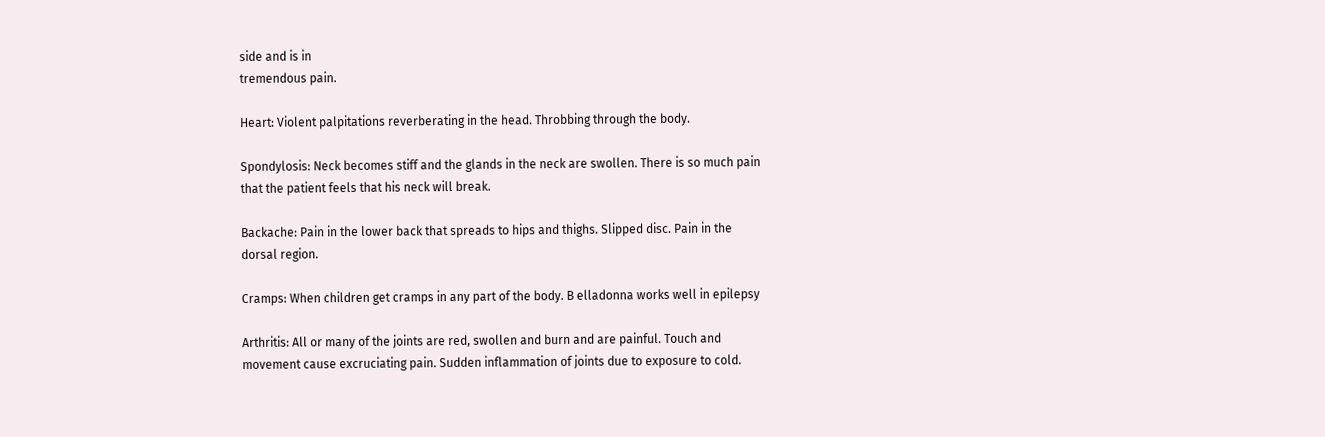side and is in
tremendous pain.

Heart: Violent palpitations reverberating in the head. Throbbing through the body.

Spondylosis: Neck becomes stiff and the glands in the neck are swollen. There is so much pain
that the patient feels that his neck will break.

Backache: Pain in the lower back that spreads to hips and thighs. Slipped disc. Pain in the
dorsal region.

Cramps: When children get cramps in any part of the body. B elladonna works well in epilepsy

Arthritis: All or many of the joints are red, swollen and burn and are painful. Touch and
movement cause excruciating pain. Sudden inflammation of joints due to exposure to cold.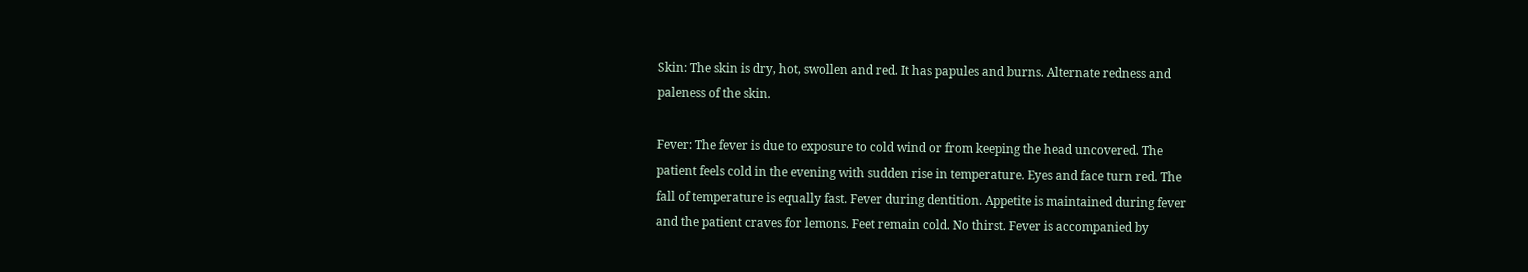Skin: The skin is dry, hot, swollen and red. It has papules and burns. Alternate redness and
paleness of the skin.

Fever: The fever is due to exposure to cold wind or from keeping the head uncovered. The
patient feels cold in the evening with sudden rise in temperature. Eyes and face turn red. The
fall of temperature is equally fast. Fever during dentition. Appetite is maintained during fever
and the patient craves for lemons. Feet remain cold. No thirst. Fever is accompanied by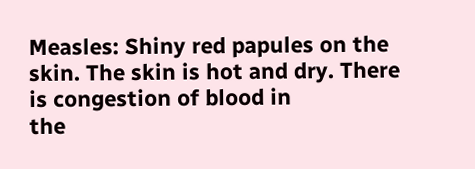Measles: Shiny red papules on the skin. The skin is hot and dry. There is congestion of blood in
the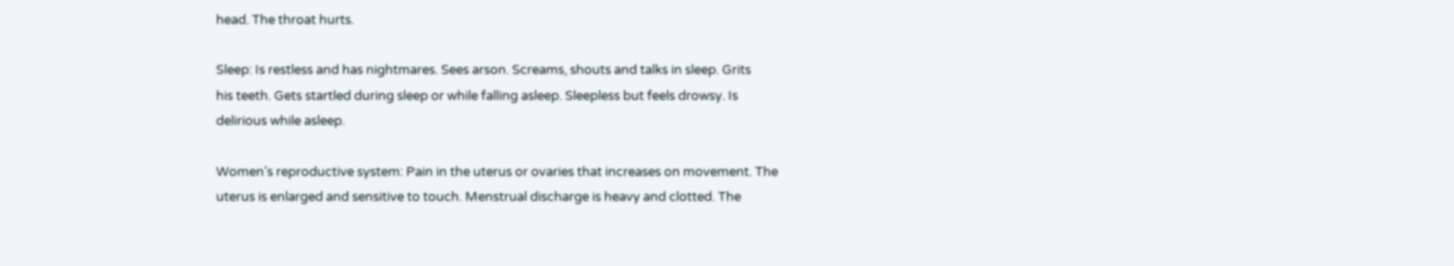head. The throat hurts.

Sleep: Is restless and has nightmares. Sees arson. Screams, shouts and talks in sleep. Grits
his teeth. Gets startled during sleep or while falling asleep. Sleepless but feels drowsy. Is
delirious while asleep.

Women’s reproductive system: Pain in the uterus or ovaries that increases on movement. The
uterus is enlarged and sensitive to touch. Menstrual discharge is heavy and clotted. The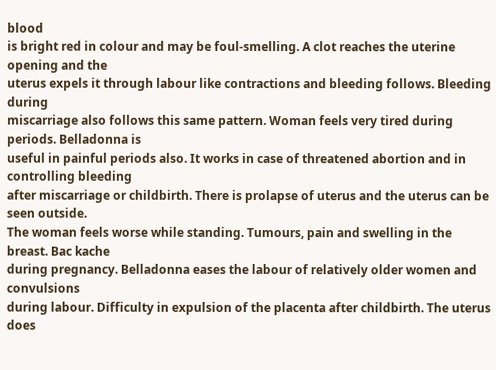blood
is bright red in colour and may be foul-smelling. A clot reaches the uterine opening and the
uterus expels it through labour like contractions and bleeding follows. Bleeding during
miscarriage also follows this same pattern. Woman feels very tired during periods. Belladonna is
useful in painful periods also. It works in case of threatened abortion and in controlling bleeding
after miscarriage or childbirth. There is prolapse of uterus and the uterus can be seen outside.
The woman feels worse while standing. Tumours, pain and swelling in the breast. Bac kache
during pregnancy. Belladonna eases the labour of relatively older women and convulsions
during labour. Difficulty in expulsion of the placenta after childbirth. The uterus does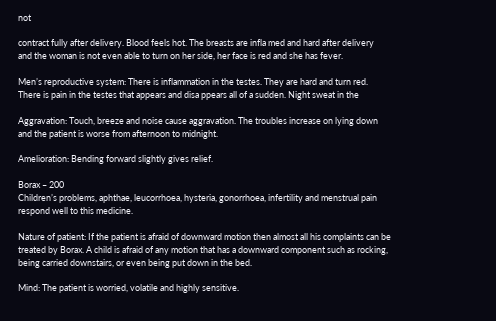not

contract fully after delivery. Blood feels hot. The breasts are infla med and hard after delivery
and the woman is not even able to turn on her side, her face is red and she has fever.

Men’s reproductive system: There is inflammation in the testes. They are hard and turn red.
There is pain in the testes that appears and disa ppears all of a sudden. Night sweat in the

Aggravation: Touch, breeze and noise cause aggravation. The troubles increase on lying down
and the patient is worse from afternoon to midnight.

Amelioration: Bending forward slightly gives relief.

Borax – 200
Children’s problems, aphthae, leucorrhoea, hysteria, gonorrhoea, infertility and menstrual pain
respond well to this medicine.

Nature of patient: If the patient is afraid of downward motion then almost all his complaints can be
treated by Borax. A child is afraid of any motion that has a downward component such as rocking,
being carried downstairs, or even being put down in the bed.

Mind: The patient is worried, volatile and highly sensitive.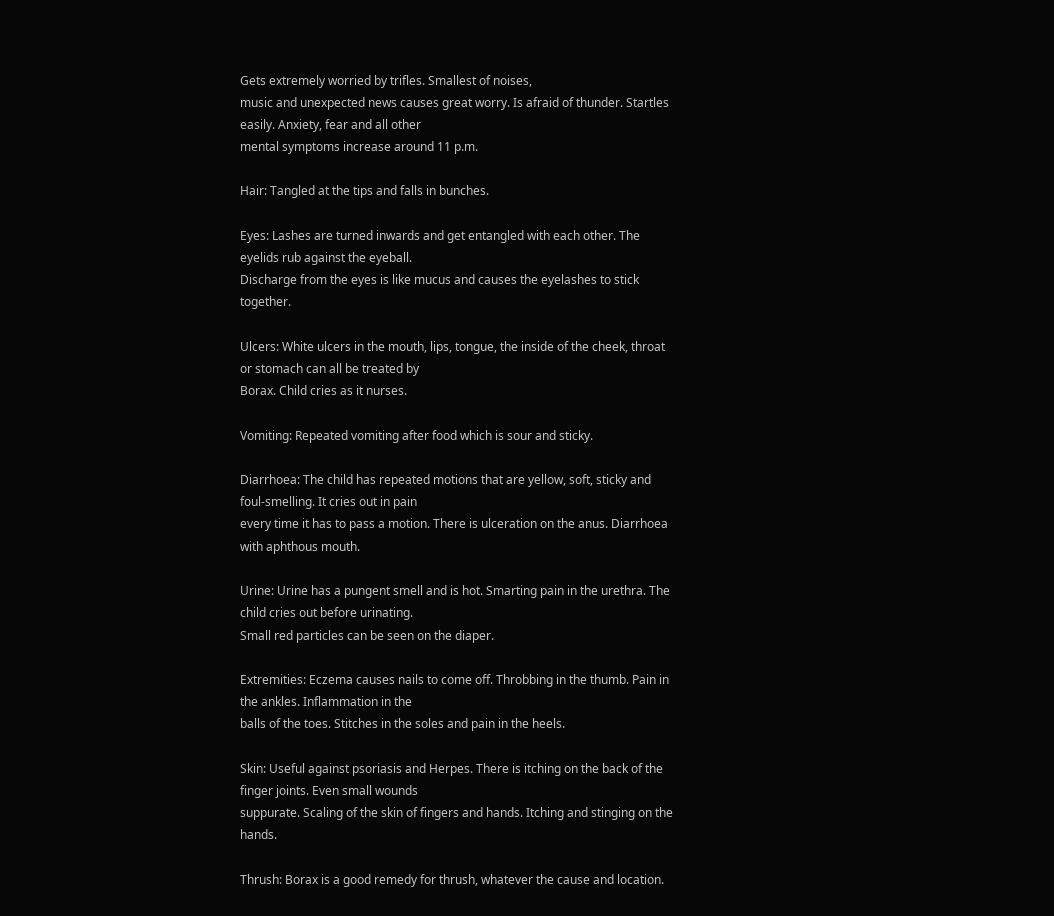Gets extremely worried by trifles. Smallest of noises,
music and unexpected news causes great worry. Is afraid of thunder. Startles easily. Anxiety, fear and all other
mental symptoms increase around 11 p.m.

Hair: Tangled at the tips and falls in bunches.

Eyes: Lashes are turned inwards and get entangled with each other. The eyelids rub against the eyeball.
Discharge from the eyes is like mucus and causes the eyelashes to stick together.

Ulcers: White ulcers in the mouth, lips, tongue, the inside of the cheek, throat or stomach can all be treated by
Borax. Child cries as it nurses.

Vomiting: Repeated vomiting after food which is sour and sticky.

Diarrhoea: The child has repeated motions that are yellow, soft, sticky and foul-smelling. It cries out in pain
every time it has to pass a motion. There is ulceration on the anus. Diarrhoea with aphthous mouth.

Urine: Urine has a pungent smell and is hot. Smarting pain in the urethra. The child cries out before urinating.
Small red particles can be seen on the diaper.

Extremities: Eczema causes nails to come off. Throbbing in the thumb. Pain in the ankles. Inflammation in the
balls of the toes. Stitches in the soles and pain in the heels.

Skin: Useful against psoriasis and Herpes. There is itching on the back of the finger joints. Even small wounds
suppurate. Scaling of the skin of fingers and hands. Itching and stinging on the hands.

Thrush: Borax is a good remedy for thrush, whatever the cause and location.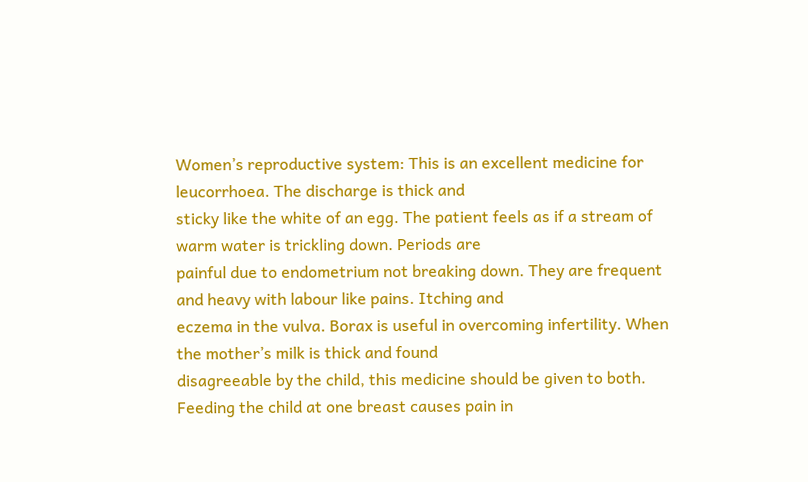Women’s reproductive system: This is an excellent medicine for leucorrhoea. The discharge is thick and
sticky like the white of an egg. The patient feels as if a stream of warm water is trickling down. Periods are
painful due to endometrium not breaking down. They are frequent and heavy with labour like pains. Itching and
eczema in the vulva. Borax is useful in overcoming infertility. When the mother’s milk is thick and found
disagreeable by the child, this medicine should be given to both. Feeding the child at one breast causes pain in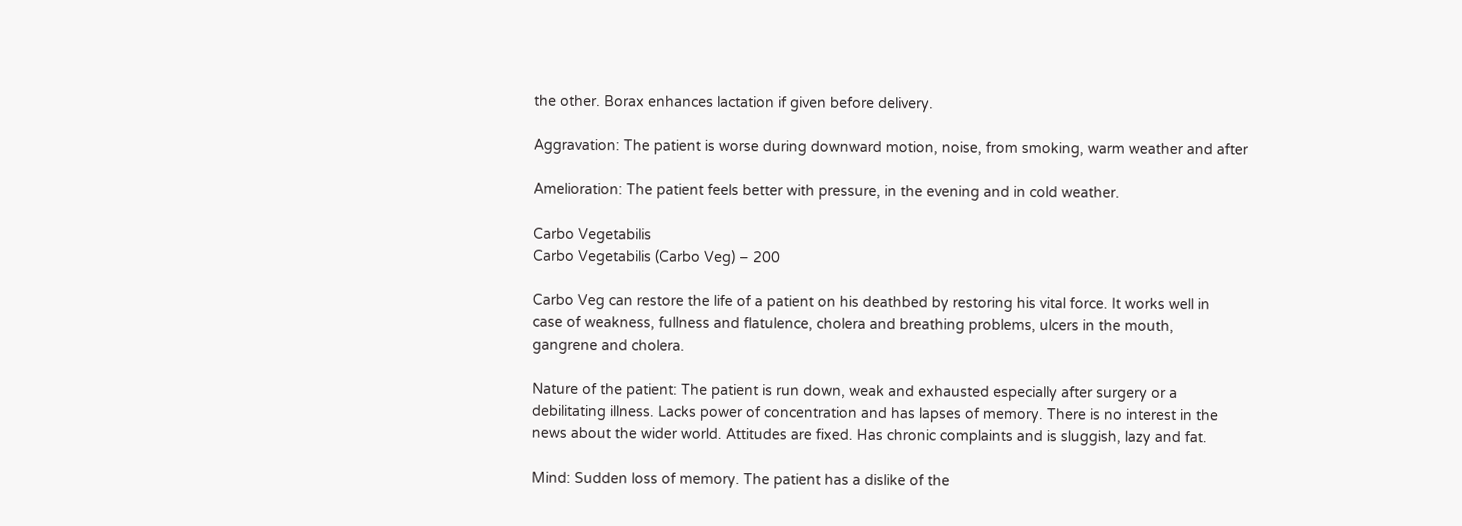the other. Borax enhances lactation if given before delivery.

Aggravation: The patient is worse during downward motion, noise, from smoking, warm weather and after

Amelioration: The patient feels better with pressure, in the evening and in cold weather.

Carbo Vegetabilis
Carbo Vegetabilis (Carbo Veg) – 200

Carbo Veg can restore the life of a patient on his deathbed by restoring his vital force. It works well in
case of weakness, fullness and flatulence, cholera and breathing problems, ulcers in the mouth,
gangrene and cholera.

Nature of the patient: The patient is run down, weak and exhausted especially after surgery or a
debilitating illness. Lacks power of concentration and has lapses of memory. There is no interest in the
news about the wider world. Attitudes are fixed. Has chronic complaints and is sluggish, lazy and fat.

Mind: Sudden loss of memory. The patient has a dislike of the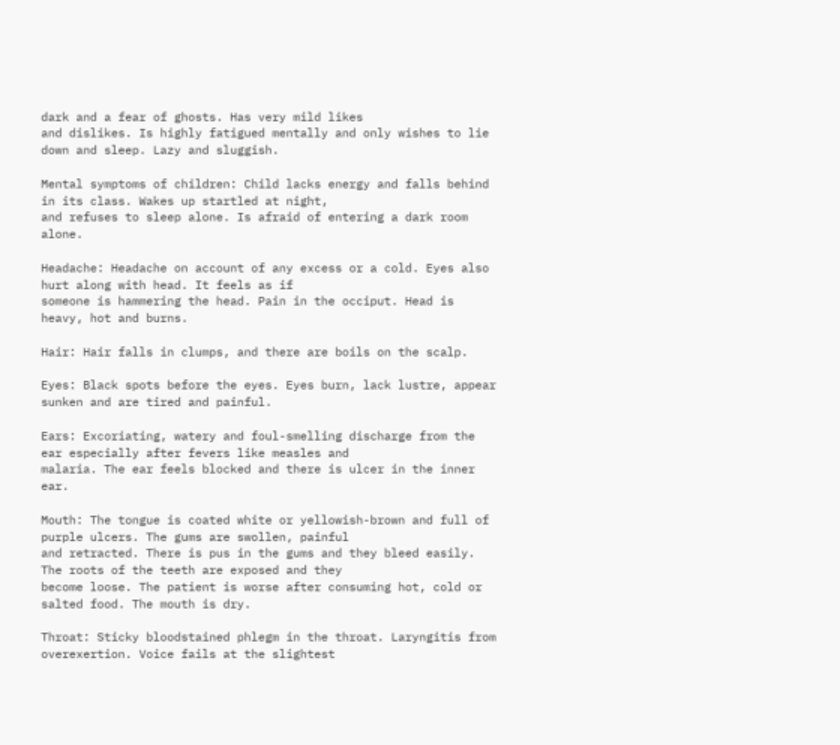dark and a fear of ghosts. Has very mild likes
and dislikes. Is highly fatigued mentally and only wishes to lie down and sleep. Lazy and sluggish.

Mental symptoms of children: Child lacks energy and falls behind in its class. Wakes up startled at night,
and refuses to sleep alone. Is afraid of entering a dark room alone.

Headache: Headache on account of any excess or a cold. Eyes also hurt along with head. It feels as if
someone is hammering the head. Pain in the occiput. Head is heavy, hot and burns.

Hair: Hair falls in clumps, and there are boils on the scalp.

Eyes: Black spots before the eyes. Eyes burn, lack lustre, appear sunken and are tired and painful.

Ears: Excoriating, watery and foul-smelling discharge from the ear especially after fevers like measles and
malaria. The ear feels blocked and there is ulcer in the inner ear.

Mouth: The tongue is coated white or yellowish-brown and full of purple ulcers. The gums are swollen, painful
and retracted. There is pus in the gums and they bleed easily. The roots of the teeth are exposed and they
become loose. The patient is worse after consuming hot, cold or salted food. The mouth is dry.

Throat: Sticky bloodstained phlegm in the throat. Laryngitis from overexertion. Voice fails at the slightest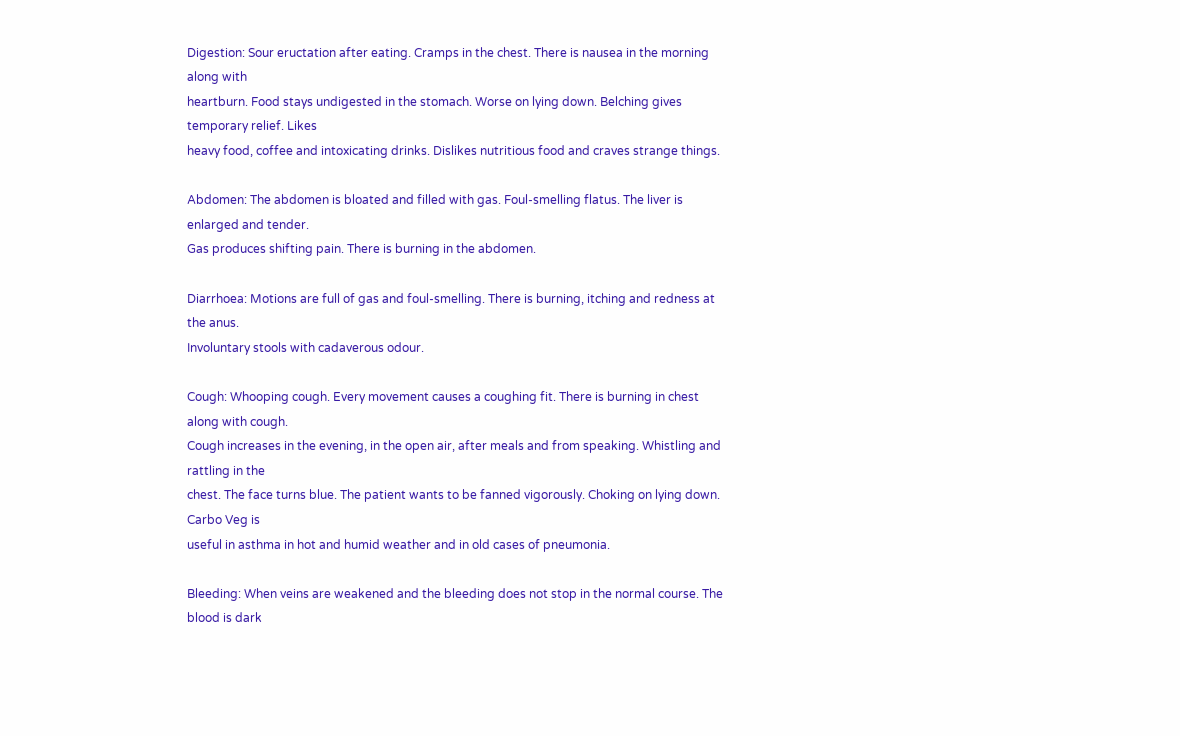Digestion: Sour eructation after eating. Cramps in the chest. There is nausea in the morning along with
heartburn. Food stays undigested in the stomach. Worse on lying down. Belching gives temporary relief. Likes
heavy food, coffee and intoxicating drinks. Dislikes nutritious food and craves strange things.

Abdomen: The abdomen is bloated and filled with gas. Foul-smelling flatus. The liver is enlarged and tender.
Gas produces shifting pain. There is burning in the abdomen.

Diarrhoea: Motions are full of gas and foul-smelling. There is burning, itching and redness at the anus.
Involuntary stools with cadaverous odour.

Cough: Whooping cough. Every movement causes a coughing fit. There is burning in chest along with cough.
Cough increases in the evening, in the open air, after meals and from speaking. Whistling and rattling in the
chest. The face turns blue. The patient wants to be fanned vigorously. Choking on lying down. Carbo Veg is
useful in asthma in hot and humid weather and in old cases of pneumonia.

Bleeding: When veins are weakened and the bleeding does not stop in the normal course. The blood is dark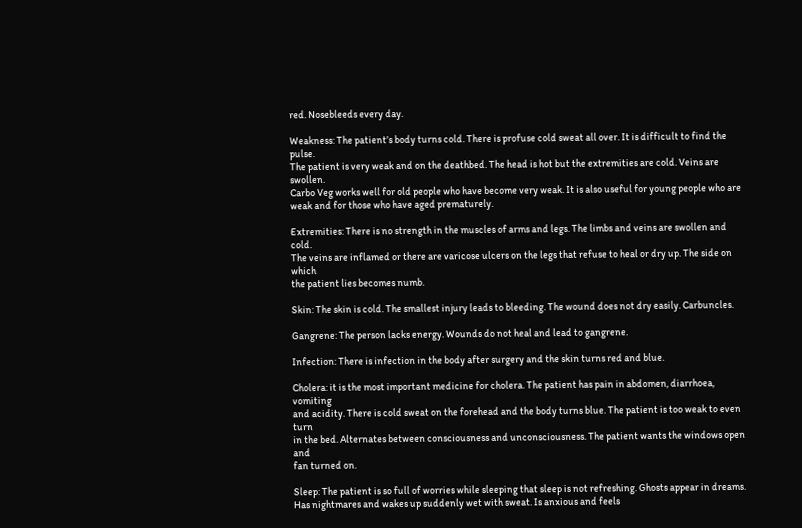red. Nosebleeds every day.

Weakness: The patient’s body turns cold. There is profuse cold sweat all over. It is difficult to find the pulse.
The patient is very weak and on the deathbed. The head is hot but the extremities are cold. Veins are swollen.
Carbo Veg works well for old people who have become very weak. It is also useful for young people who are
weak and for those who have aged prematurely.

Extremities: There is no strength in the muscles of arms and legs. The limbs and veins are swollen and cold.
The veins are inflamed or there are varicose ulcers on the legs that refuse to heal or dry up. The side on which
the patient lies becomes numb.

Skin: The skin is cold. The smallest injury leads to bleeding. The wound does not dry easily. Carbuncles.

Gangrene: The person lacks energy. Wounds do not heal and lead to gangrene.

Infection: There is infection in the body after surgery and the skin turns red and blue.

Cholera: it is the most important medicine for cholera. The patient has pain in abdomen, diarrhoea, vomiting
and acidity. There is cold sweat on the forehead and the body turns blue. The patient is too weak to even turn
in the bed. Alternates between consciousness and unconsciousness. The patient wants the windows open and
fan turned on.

Sleep: The patient is so full of worries while sleeping that sleep is not refreshing. Ghosts appear in dreams.
Has nightmares and wakes up suddenly wet with sweat. Is anxious and feels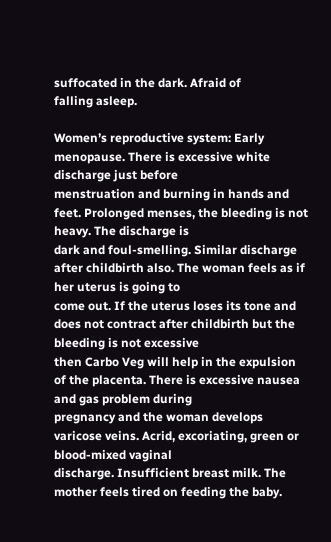suffocated in the dark. Afraid of
falling asleep.

Women’s reproductive system: Early menopause. There is excessive white discharge just before
menstruation and burning in hands and feet. Prolonged menses, the bleeding is not heavy. The discharge is
dark and foul-smelling. Similar discharge after childbirth also. The woman feels as if her uterus is going to
come out. If the uterus loses its tone and does not contract after childbirth but the bleeding is not excessive
then Carbo Veg will help in the expulsion of the placenta. There is excessive nausea and gas problem during
pregnancy and the woman develops varicose veins. Acrid, excoriating, green or blood-mixed vaginal
discharge. Insufficient breast milk. The mother feels tired on feeding the baby.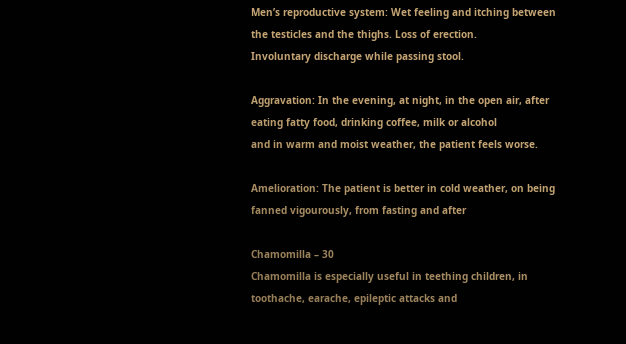Men’s reproductive system: Wet feeling and itching between the testicles and the thighs. Loss of erection.
Involuntary discharge while passing stool.

Aggravation: In the evening, at night, in the open air, after eating fatty food, drinking coffee, milk or alcohol
and in warm and moist weather, the patient feels worse.

Amelioration: The patient is better in cold weather, on being fanned vigourously, from fasting and after

Chamomilla – 30
Chamomilla is especially useful in teething children, in toothache, earache, epileptic attacks and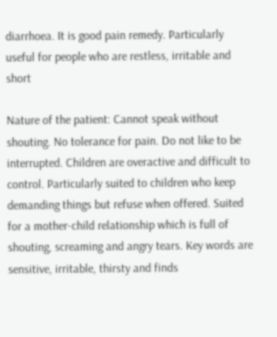diarrhoea. It is good pain remedy. Particularly useful for people who are restless, irritable and short

Nature of the patient: Cannot speak without shouting. No tolerance for pain. Do not like to be
interrupted. Children are overactive and difficult to control. Particularly suited to children who keep
demanding things but refuse when offered. Suited for a mother-child relationship which is full of
shouting, screaming and angry tears. Key words are sensitive, irritable, thirsty and finds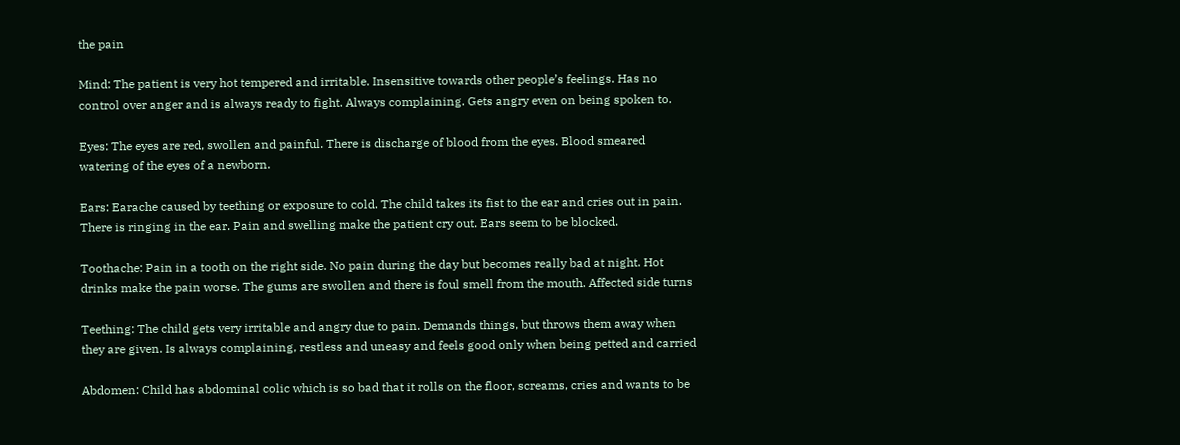the pain

Mind: The patient is very hot tempered and irritable. Insensitive towards other people’s feelings. Has no
control over anger and is always ready to fight. Always complaining. Gets angry even on being spoken to.

Eyes: The eyes are red, swollen and painful. There is discharge of blood from the eyes. Blood smeared
watering of the eyes of a newborn.

Ears: Earache caused by teething or exposure to cold. The child takes its fist to the ear and cries out in pain.
There is ringing in the ear. Pain and swelling make the patient cry out. Ears seem to be blocked.

Toothache: Pain in a tooth on the right side. No pain during the day but becomes really bad at night. Hot
drinks make the pain worse. The gums are swollen and there is foul smell from the mouth. Affected side turns

Teething: The child gets very irritable and angry due to pain. Demands things, but throws them away when
they are given. Is always complaining, restless and uneasy and feels good only when being petted and carried

Abdomen: Child has abdominal colic which is so bad that it rolls on the floor, screams, cries and wants to be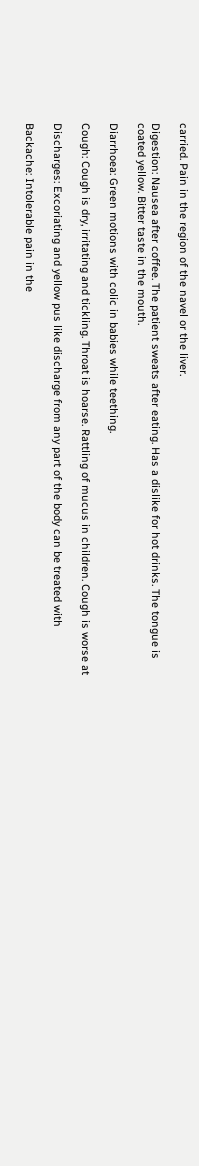carried. Pain in the region of the navel or the liver.

Digestion: Nausea after coffee. The patient sweats after eating. Has a dislike for hot drinks. The tongue is
coated yellow. Bitter taste in the mouth.

Diarrhoea: Green motions with colic in babies while teething.

Cough: Cough is dry, irritating and tickling. Throat is hoarse. Rattling of mucus in children. Cough is worse at

Discharges: Excoriating and yellow pus like discharge from any part of the body can be treated with

Backache: Intolerable pain in the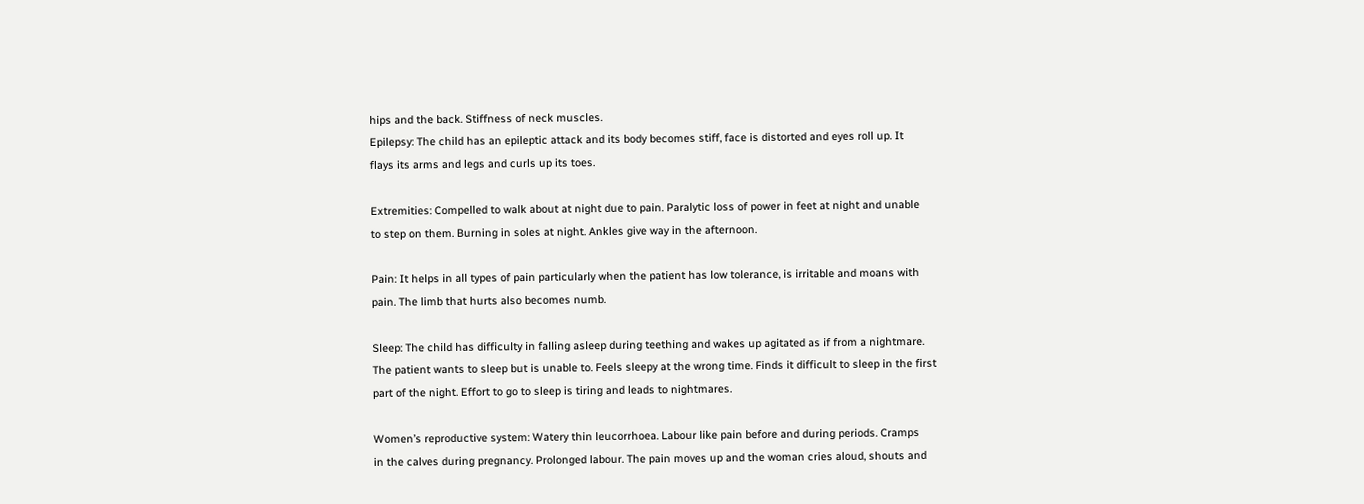hips and the back. Stiffness of neck muscles.
Epilepsy: The child has an epileptic attack and its body becomes stiff, face is distorted and eyes roll up. It
flays its arms and legs and curls up its toes.

Extremities: Compelled to walk about at night due to pain. Paralytic loss of power in feet at night and unable
to step on them. Burning in soles at night. Ankles give way in the afternoon.

Pain: It helps in all types of pain particularly when the patient has low tolerance, is irritable and moans with
pain. The limb that hurts also becomes numb.

Sleep: The child has difficulty in falling asleep during teething and wakes up agitated as if from a nightmare.
The patient wants to sleep but is unable to. Feels sleepy at the wrong time. Finds it difficult to sleep in the first
part of the night. Effort to go to sleep is tiring and leads to nightmares.

Women’s reproductive system: Watery thin leucorrhoea. Labour like pain before and during periods. Cramps
in the calves during pregnancy. Prolonged labour. The pain moves up and the woman cries aloud, shouts and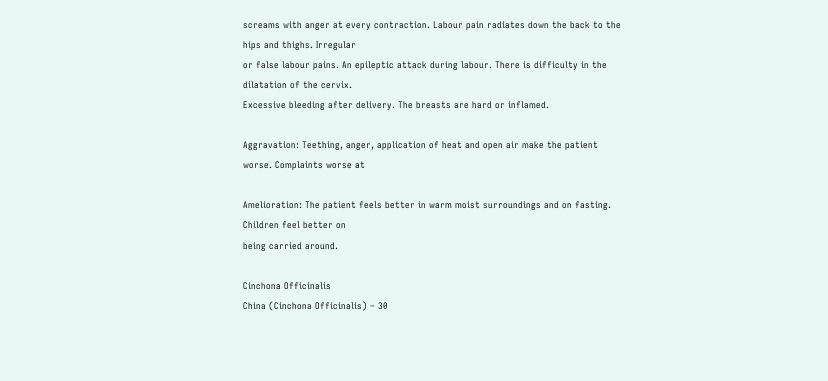screams with anger at every contraction. Labour pain radiates down the back to the hips and thighs. Irregular
or false labour pains. An epileptic attack during labour. There is difficulty in the dilatation of the cervix.
Excessive bleeding after delivery. The breasts are hard or inflamed.

Aggravation: Teething, anger, application of heat and open air make the patient worse. Complaints worse at

Amelioration: The patient feels better in warm moist surroundings and on fasting. Children feel better on
being carried around.

Cinchona Officinalis
China (Cinchona Officinalis) – 30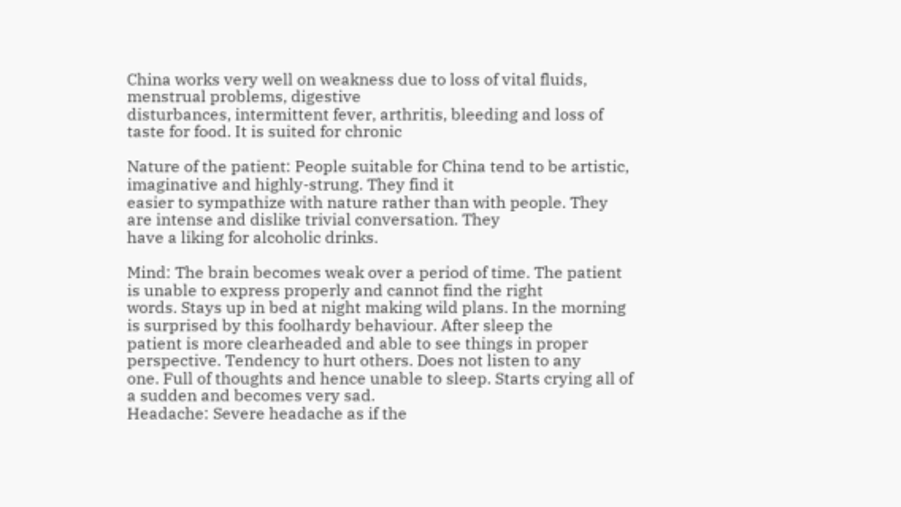China works very well on weakness due to loss of vital fluids, menstrual problems, digestive
disturbances, intermittent fever, arthritis, bleeding and loss of taste for food. It is suited for chronic

Nature of the patient: People suitable for China tend to be artistic, imaginative and highly-strung. They find it
easier to sympathize with nature rather than with people. They are intense and dislike trivial conversation. They
have a liking for alcoholic drinks.

Mind: The brain becomes weak over a period of time. The patient is unable to express properly and cannot find the right
words. Stays up in bed at night making wild plans. In the morning is surprised by this foolhardy behaviour. After sleep the
patient is more clearheaded and able to see things in proper perspective. Tendency to hurt others. Does not listen to any
one. Full of thoughts and hence unable to sleep. Starts crying all of a sudden and becomes very sad.
Headache: Severe headache as if the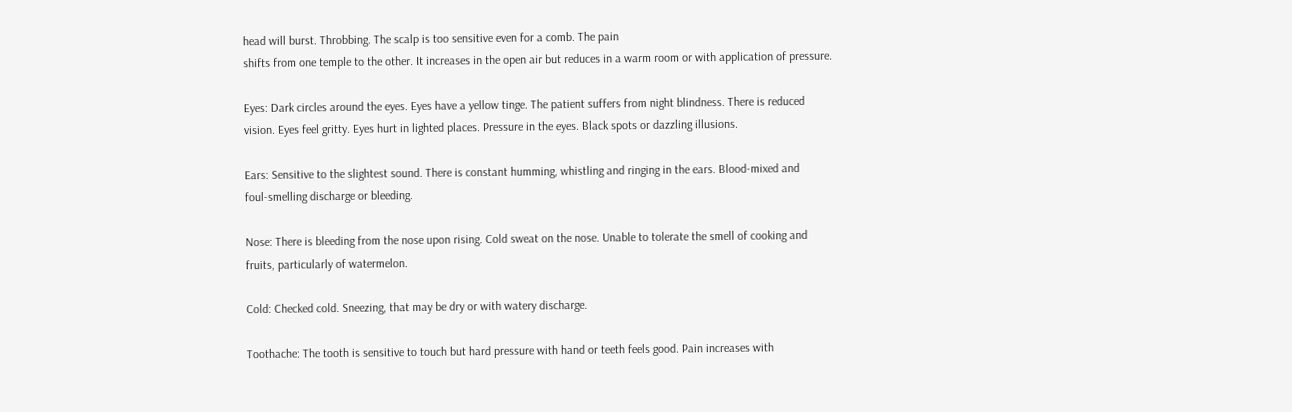head will burst. Throbbing. The scalp is too sensitive even for a comb. The pain
shifts from one temple to the other. It increases in the open air but reduces in a warm room or with application of pressure.

Eyes: Dark circles around the eyes. Eyes have a yellow tinge. The patient suffers from night blindness. There is reduced
vision. Eyes feel gritty. Eyes hurt in lighted places. Pressure in the eyes. Black spots or dazzling illusions.

Ears: Sensitive to the slightest sound. There is constant humming, whistling and ringing in the ears. Blood-mixed and
foul-smelling discharge or bleeding.

Nose: There is bleeding from the nose upon rising. Cold sweat on the nose. Unable to tolerate the smell of cooking and
fruits, particularly of watermelon.

Cold: Checked cold. Sneezing, that may be dry or with watery discharge.

Toothache: The tooth is sensitive to touch but hard pressure with hand or teeth feels good. Pain increases with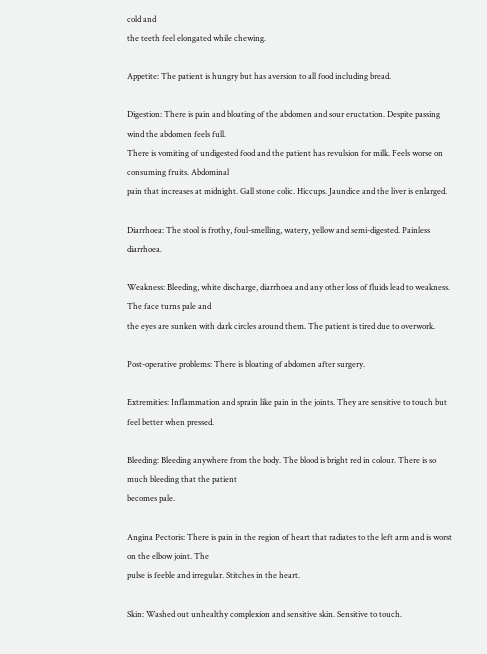cold and
the teeth feel elongated while chewing.

Appetite: The patient is hungry but has aversion to all food including bread.

Digestion: There is pain and bloating of the abdomen and sour eructation. Despite passing wind the abdomen feels full.
There is vomiting of undigested food and the patient has revulsion for milk. Feels worse on consuming fruits. Abdominal
pain that increases at midnight. Gall stone colic. Hiccups. Jaundice and the liver is enlarged.

Diarrhoea: The stool is frothy, foul-smelling, watery, yellow and semi-digested. Painless diarrhoea.

Weakness: Bleeding, white discharge, diarrhoea and any other loss of fluids lead to weakness. The face turns pale and
the eyes are sunken with dark circles around them. The patient is tired due to overwork.

Post-operative problems: There is bloating of abdomen after surgery.

Extremities: Inflammation and sprain like pain in the joints. They are sensitive to touch but feel better when pressed.

Bleeding: Bleeding anywhere from the body. The blood is bright red in colour. There is so much bleeding that the patient
becomes pale.

Angina Pectoris: There is pain in the region of heart that radiates to the left arm and is worst on the elbow joint. The
pulse is feeble and irregular. Stitches in the heart.

Skin: Washed out unhealthy complexion and sensitive skin. Sensitive to touch.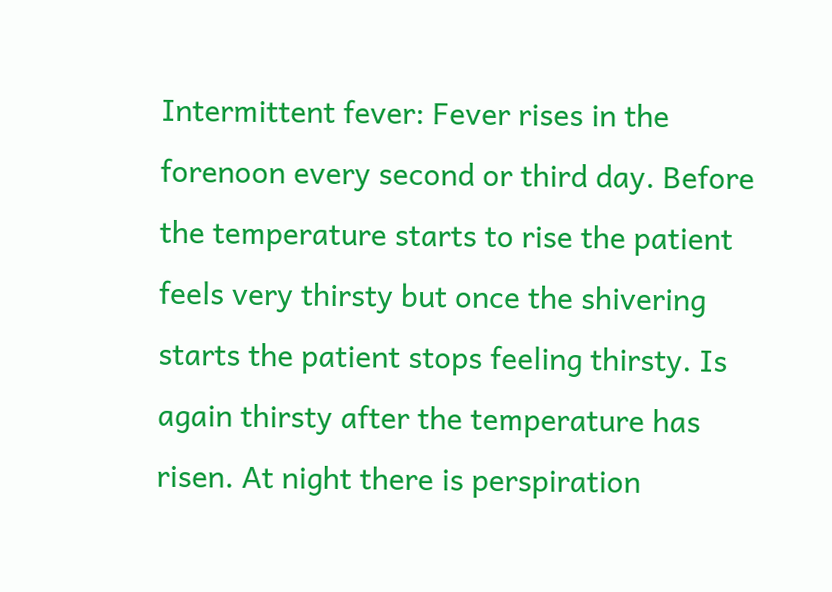Intermittent fever: Fever rises in the forenoon every second or third day. Before the temperature starts to rise the patient
feels very thirsty but once the shivering starts the patient stops feeling thirsty. Is again thirsty after the temperature has
risen. At night there is perspiration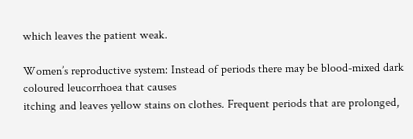which leaves the patient weak.

Women’s reproductive system: Instead of periods there may be blood-mixed dark coloured leucorrhoea that causes
itching and leaves yellow stains on clothes. Frequent periods that are prolonged,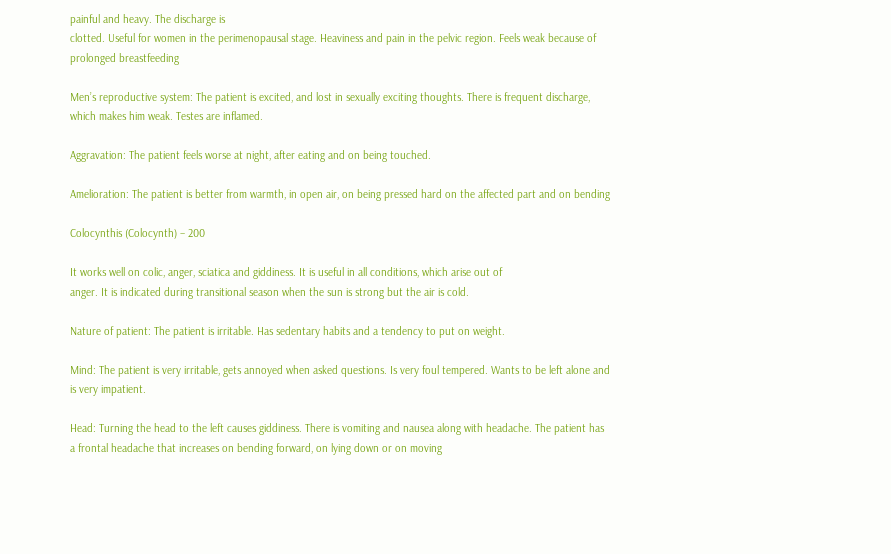painful and heavy. The discharge is
clotted. Useful for women in the perimenopausal stage. Heaviness and pain in the pelvic region. Feels weak because of
prolonged breastfeeding

Men’s reproductive system: The patient is excited, and lost in sexually exciting thoughts. There is frequent discharge,
which makes him weak. Testes are inflamed.

Aggravation: The patient feels worse at night, after eating and on being touched.

Amelioration: The patient is better from warmth, in open air, on being pressed hard on the affected part and on bending

Colocynthis (Colocynth) – 200

It works well on colic, anger, sciatica and giddiness. It is useful in all conditions, which arise out of
anger. It is indicated during transitional season when the sun is strong but the air is cold.

Nature of patient: The patient is irritable. Has sedentary habits and a tendency to put on weight.

Mind: The patient is very irritable, gets annoyed when asked questions. Is very foul tempered. Wants to be left alone and
is very impatient.

Head: Turning the head to the left causes giddiness. There is vomiting and nausea along with headache. The patient has
a frontal headache that increases on bending forward, on lying down or on moving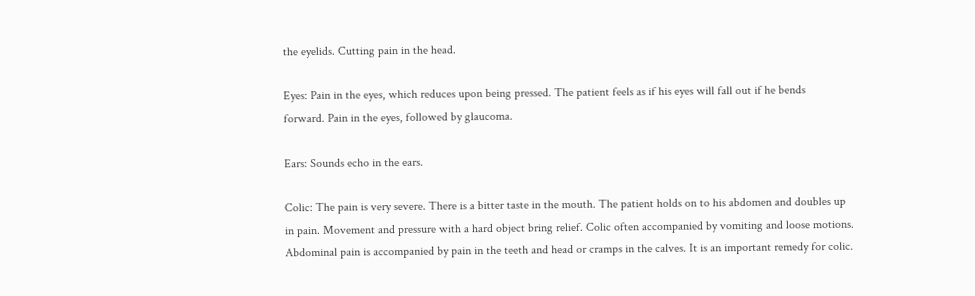the eyelids. Cutting pain in the head.

Eyes: Pain in the eyes, which reduces upon being pressed. The patient feels as if his eyes will fall out if he bends
forward. Pain in the eyes, followed by glaucoma.

Ears: Sounds echo in the ears.

Colic: The pain is very severe. There is a bitter taste in the mouth. The patient holds on to his abdomen and doubles up
in pain. Movement and pressure with a hard object bring relief. Colic often accompanied by vomiting and loose motions.
Abdominal pain is accompanied by pain in the teeth and head or cramps in the calves. It is an important remedy for colic.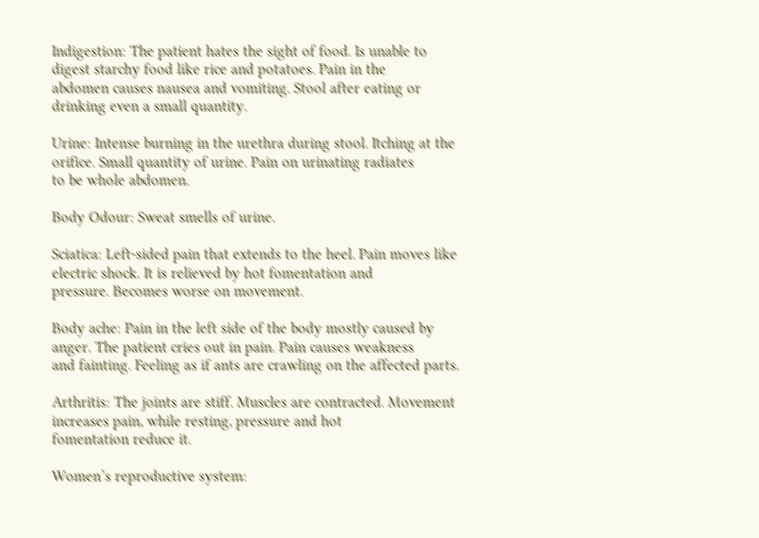Indigestion: The patient hates the sight of food. Is unable to digest starchy food like rice and potatoes. Pain in the
abdomen causes nausea and vomiting. Stool after eating or drinking even a small quantity.

Urine: Intense burning in the urethra during stool. Itching at the orifice. Small quantity of urine. Pain on urinating radiates
to be whole abdomen.

Body Odour: Sweat smells of urine.

Sciatica: Left-sided pain that extends to the heel. Pain moves like electric shock. It is relieved by hot fomentation and
pressure. Becomes worse on movement.

Body ache: Pain in the left side of the body mostly caused by anger. The patient cries out in pain. Pain causes weakness
and fainting. Feeling as if ants are crawling on the affected parts.

Arthritis: The joints are stiff. Muscles are contracted. Movement increases pain, while resting, pressure and hot
fomentation reduce it.

Women’s reproductive system: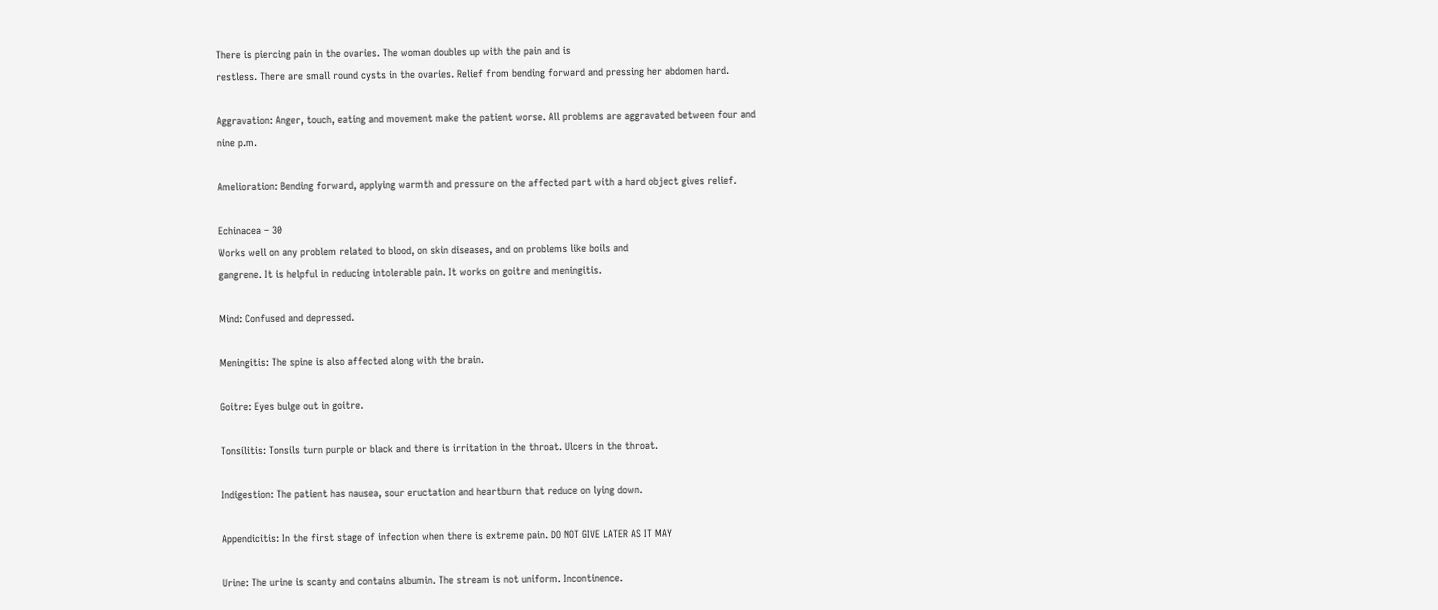There is piercing pain in the ovaries. The woman doubles up with the pain and is
restless. There are small round cysts in the ovaries. Relief from bending forward and pressing her abdomen hard.

Aggravation: Anger, touch, eating and movement make the patient worse. All problems are aggravated between four and
nine p.m.

Amelioration: Bending forward, applying warmth and pressure on the affected part with a hard object gives relief.

Echinacea – 30
Works well on any problem related to blood, on skin diseases, and on problems like boils and
gangrene. It is helpful in reducing intolerable pain. It works on goitre and meningitis.

Mind: Confused and depressed.

Meningitis: The spine is also affected along with the brain.

Goitre: Eyes bulge out in goitre.

Tonsilitis: Tonsils turn purple or black and there is irritation in the throat. Ulcers in the throat.

Indigestion: The patient has nausea, sour eructation and heartburn that reduce on lying down.

Appendicitis: In the first stage of infection when there is extreme pain. DO NOT GIVE LATER AS IT MAY

Urine: The urine is scanty and contains albumin. The stream is not uniform. Incontinence.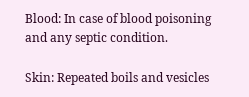Blood: In case of blood poisoning and any septic condition.

Skin: Repeated boils and vesicles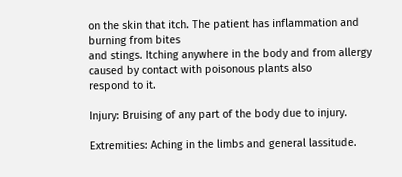on the skin that itch. The patient has inflammation and burning from bites
and stings. Itching anywhere in the body and from allergy caused by contact with poisonous plants also
respond to it.

Injury: Bruising of any part of the body due to injury.

Extremities: Aching in the limbs and general lassitude.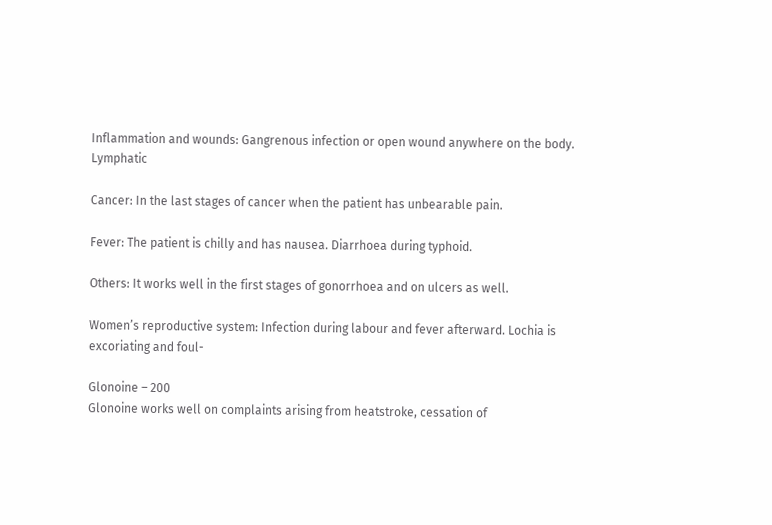Inflammation and wounds: Gangrenous infection or open wound anywhere on the body. Lymphatic

Cancer: In the last stages of cancer when the patient has unbearable pain.

Fever: The patient is chilly and has nausea. Diarrhoea during typhoid.

Others: It works well in the first stages of gonorrhoea and on ulcers as well.

Women’s reproductive system: Infection during labour and fever afterward. Lochia is excoriating and foul-

Glonoine – 200
Glonoine works well on complaints arising from heatstroke, cessation of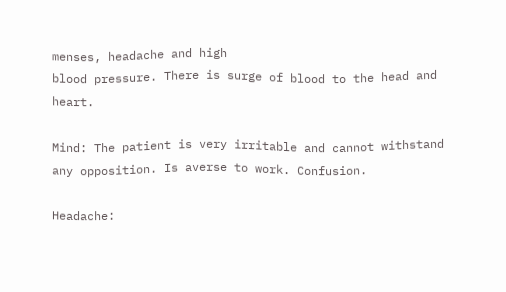menses, headache and high
blood pressure. There is surge of blood to the head and heart.

Mind: The patient is very irritable and cannot withstand any opposition. Is averse to work. Confusion.

Headache: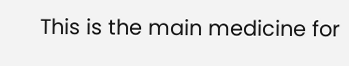This is the main medicine for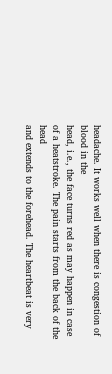headache. It works well when there is congestion of blood in the
head, i.e., the face turns red as may happen in case of a heatstroke. The pain starts from the back of the head
and extends to the forehead. The heartbeat is very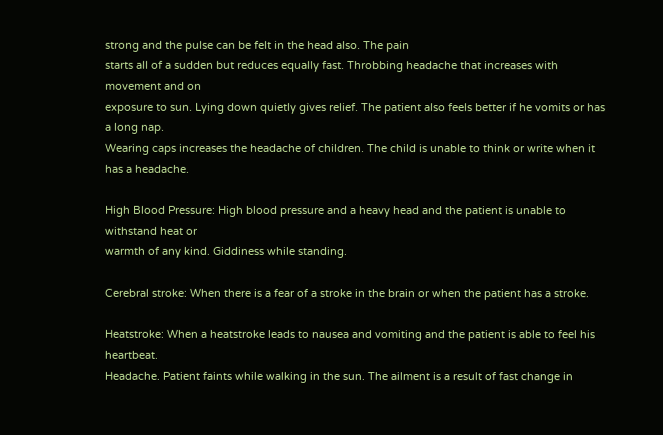strong and the pulse can be felt in the head also. The pain
starts all of a sudden but reduces equally fast. Throbbing headache that increases with movement and on
exposure to sun. Lying down quietly gives relief. The patient also feels better if he vomits or has a long nap.
Wearing caps increases the headache of children. The child is unable to think or write when it has a headache.

High Blood Pressure: High blood pressure and a heavy head and the patient is unable to withstand heat or
warmth of any kind. Giddiness while standing.

Cerebral stroke: When there is a fear of a stroke in the brain or when the patient has a stroke.

Heatstroke: When a heatstroke leads to nausea and vomiting and the patient is able to feel his heartbeat.
Headache. Patient faints while walking in the sun. The ailment is a result of fast change in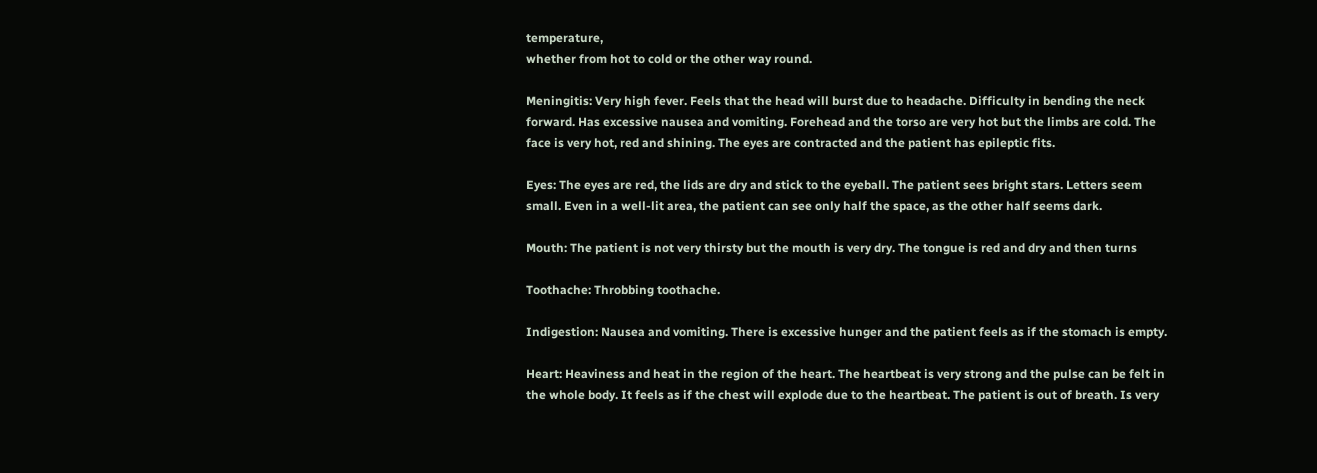temperature,
whether from hot to cold or the other way round.

Meningitis: Very high fever. Feels that the head will burst due to headache. Difficulty in bending the neck
forward. Has excessive nausea and vomiting. Forehead and the torso are very hot but the limbs are cold. The
face is very hot, red and shining. The eyes are contracted and the patient has epileptic fits.

Eyes: The eyes are red, the lids are dry and stick to the eyeball. The patient sees bright stars. Letters seem
small. Even in a well-lit area, the patient can see only half the space, as the other half seems dark.

Mouth: The patient is not very thirsty but the mouth is very dry. The tongue is red and dry and then turns

Toothache: Throbbing toothache.

Indigestion: Nausea and vomiting. There is excessive hunger and the patient feels as if the stomach is empty.

Heart: Heaviness and heat in the region of the heart. The heartbeat is very strong and the pulse can be felt in
the whole body. It feels as if the chest will explode due to the heartbeat. The patient is out of breath. Is very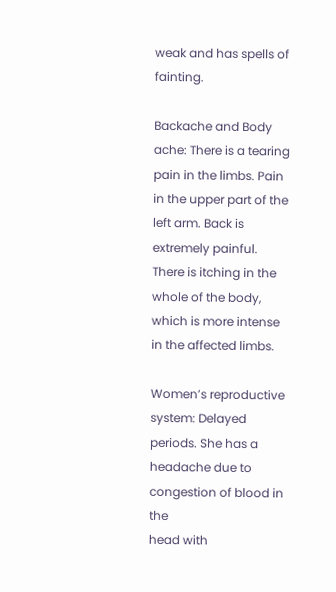weak and has spells of fainting.

Backache and Body ache: There is a tearing pain in the limbs. Pain in the upper part of the left arm. Back is
extremely painful. There is itching in the whole of the body, which is more intense in the affected limbs.

Women’s reproductive system: Delayed periods. She has a headache due to congestion of blood in the
head with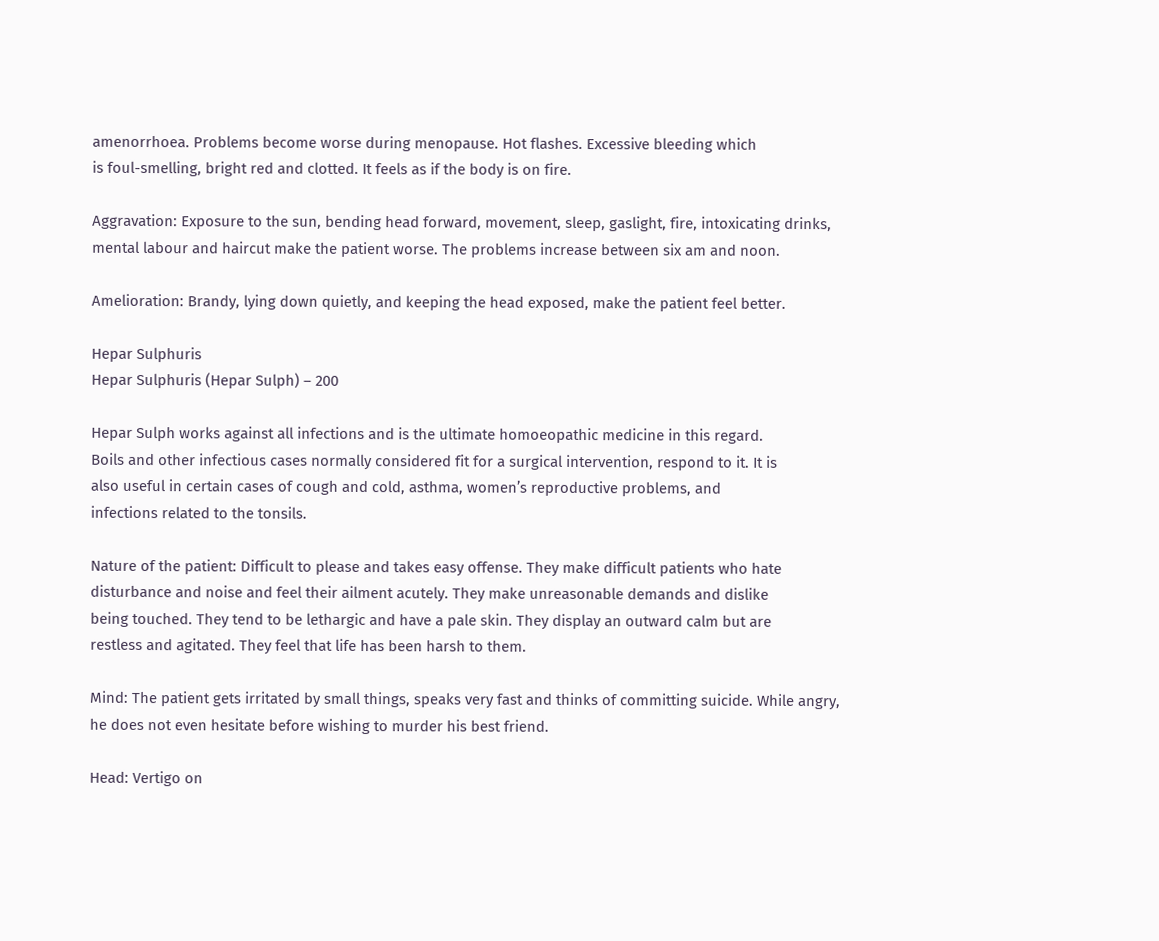amenorrhoea. Problems become worse during menopause. Hot flashes. Excessive bleeding which
is foul-smelling, bright red and clotted. It feels as if the body is on fire.

Aggravation: Exposure to the sun, bending head forward, movement, sleep, gaslight, fire, intoxicating drinks,
mental labour and haircut make the patient worse. The problems increase between six am and noon.

Amelioration: Brandy, lying down quietly, and keeping the head exposed, make the patient feel better.

Hepar Sulphuris
Hepar Sulphuris (Hepar Sulph) – 200

Hepar Sulph works against all infections and is the ultimate homoeopathic medicine in this regard.
Boils and other infectious cases normally considered fit for a surgical intervention, respond to it. It is
also useful in certain cases of cough and cold, asthma, women’s reproductive problems, and
infections related to the tonsils.

Nature of the patient: Difficult to please and takes easy offense. They make difficult patients who hate
disturbance and noise and feel their ailment acutely. They make unreasonable demands and dislike
being touched. They tend to be lethargic and have a pale skin. They display an outward calm but are
restless and agitated. They feel that life has been harsh to them.

Mind: The patient gets irritated by small things, speaks very fast and thinks of committing suicide. While angry,
he does not even hesitate before wishing to murder his best friend.

Head: Vertigo on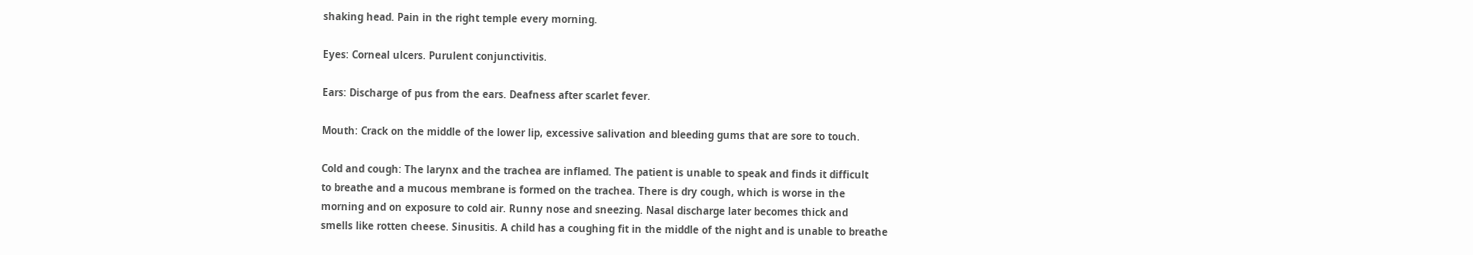shaking head. Pain in the right temple every morning.

Eyes: Corneal ulcers. Purulent conjunctivitis.

Ears: Discharge of pus from the ears. Deafness after scarlet fever.

Mouth: Crack on the middle of the lower lip, excessive salivation and bleeding gums that are sore to touch.

Cold and cough: The larynx and the trachea are inflamed. The patient is unable to speak and finds it difficult
to breathe and a mucous membrane is formed on the trachea. There is dry cough, which is worse in the
morning and on exposure to cold air. Runny nose and sneezing. Nasal discharge later becomes thick and
smells like rotten cheese. Sinusitis. A child has a coughing fit in the middle of the night and is unable to breathe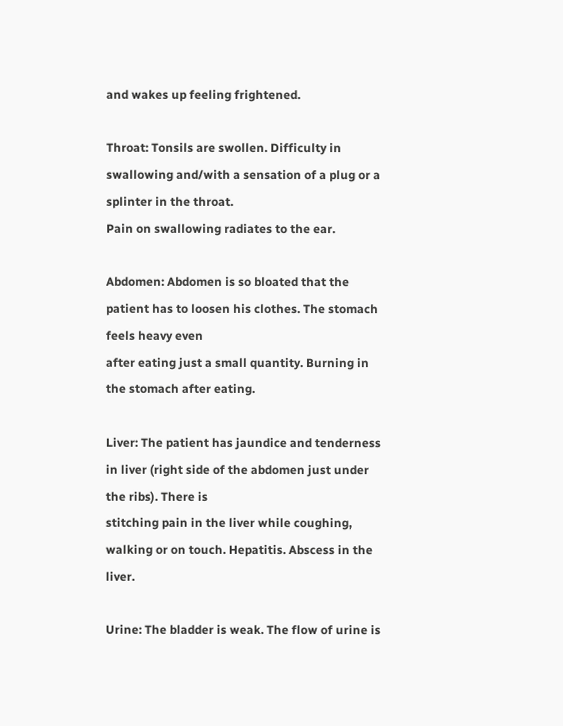and wakes up feeling frightened.

Throat: Tonsils are swollen. Difficulty in swallowing and/with a sensation of a plug or a splinter in the throat.
Pain on swallowing radiates to the ear.

Abdomen: Abdomen is so bloated that the patient has to loosen his clothes. The stomach feels heavy even
after eating just a small quantity. Burning in the stomach after eating.

Liver: The patient has jaundice and tenderness in liver (right side of the abdomen just under the ribs). There is
stitching pain in the liver while coughing, walking or on touch. Hepatitis. Abscess in the liver.

Urine: The bladder is weak. The flow of urine is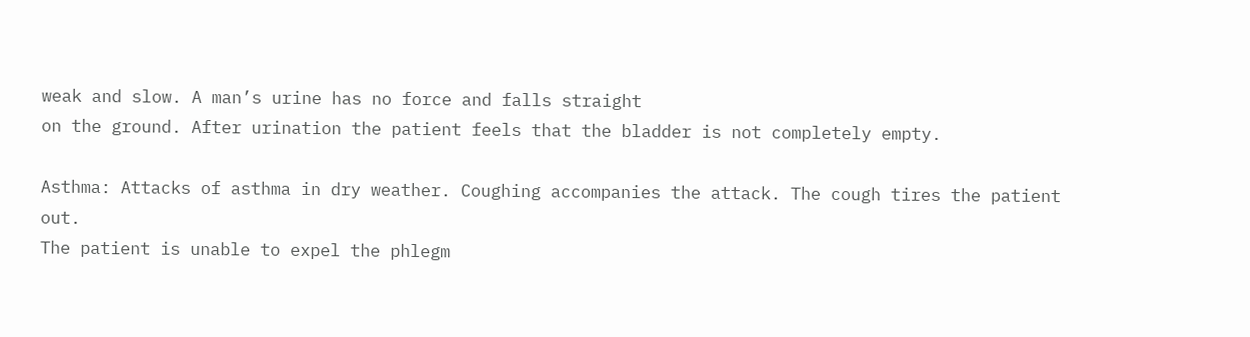weak and slow. A man’s urine has no force and falls straight
on the ground. After urination the patient feels that the bladder is not completely empty.

Asthma: Attacks of asthma in dry weather. Coughing accompanies the attack. The cough tires the patient out.
The patient is unable to expel the phlegm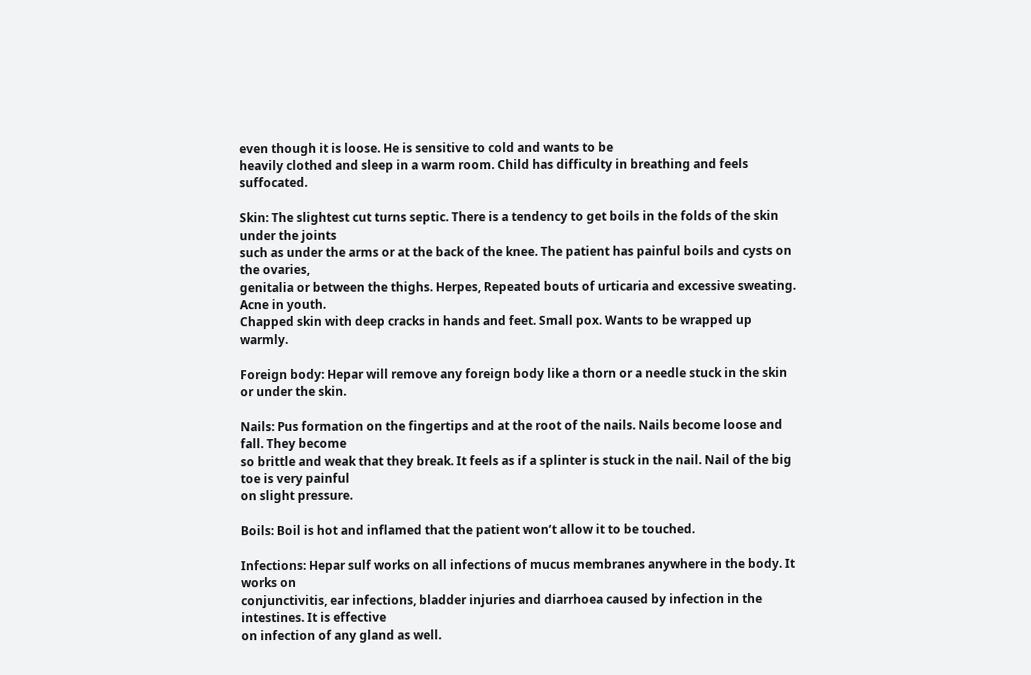even though it is loose. He is sensitive to cold and wants to be
heavily clothed and sleep in a warm room. Child has difficulty in breathing and feels suffocated.

Skin: The slightest cut turns septic. There is a tendency to get boils in the folds of the skin under the joints
such as under the arms or at the back of the knee. The patient has painful boils and cysts on the ovaries,
genitalia or between the thighs. Herpes, Repeated bouts of urticaria and excessive sweating. Acne in youth.
Chapped skin with deep cracks in hands and feet. Small pox. Wants to be wrapped up warmly.

Foreign body: Hepar will remove any foreign body like a thorn or a needle stuck in the skin or under the skin.

Nails: Pus formation on the fingertips and at the root of the nails. Nails become loose and fall. They become
so brittle and weak that they break. It feels as if a splinter is stuck in the nail. Nail of the big toe is very painful
on slight pressure.

Boils: Boil is hot and inflamed that the patient won’t allow it to be touched.

Infections: Hepar sulf works on all infections of mucus membranes anywhere in the body. It works on
conjunctivitis, ear infections, bladder injuries and diarrhoea caused by infection in the intestines. It is effective
on infection of any gland as well.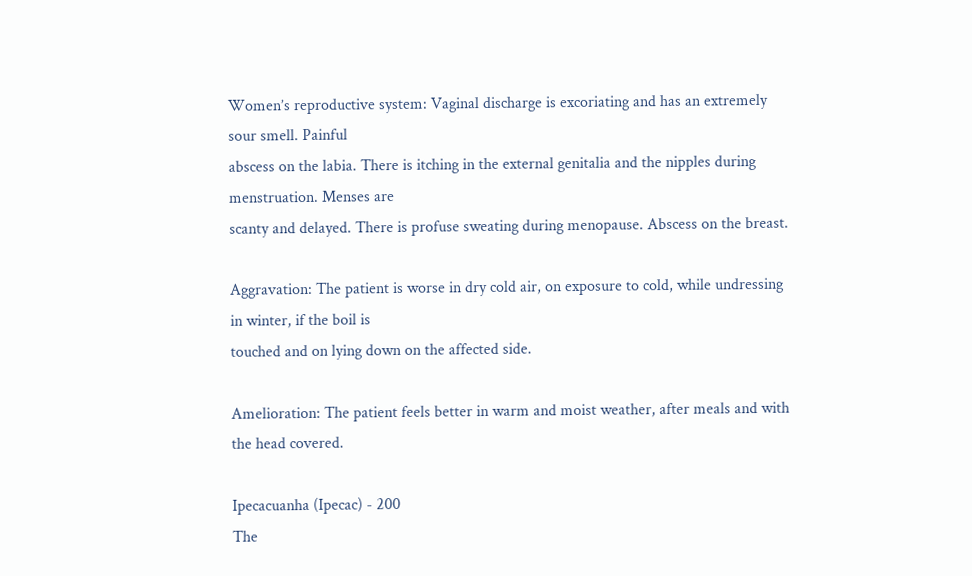Women’s reproductive system: Vaginal discharge is excoriating and has an extremely sour smell. Painful
abscess on the labia. There is itching in the external genitalia and the nipples during menstruation. Menses are
scanty and delayed. There is profuse sweating during menopause. Abscess on the breast.

Aggravation: The patient is worse in dry cold air, on exposure to cold, while undressing in winter, if the boil is
touched and on lying down on the affected side.

Amelioration: The patient feels better in warm and moist weather, after meals and with the head covered.

Ipecacuanha (Ipecac) - 200
The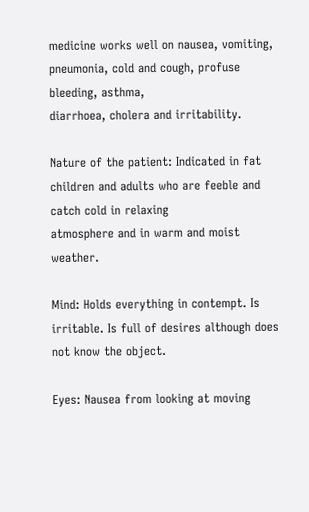medicine works well on nausea, vomiting, pneumonia, cold and cough, profuse bleeding, asthma,
diarrhoea, cholera and irritability.

Nature of the patient: Indicated in fat children and adults who are feeble and catch cold in relaxing
atmosphere and in warm and moist weather.

Mind: Holds everything in contempt. Is irritable. Is full of desires although does not know the object.

Eyes: Nausea from looking at moving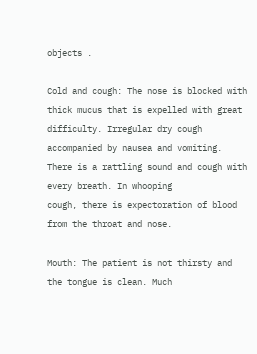objects .

Cold and cough: The nose is blocked with thick mucus that is expelled with great difficulty. Irregular dry cough
accompanied by nausea and vomiting. There is a rattling sound and cough with every breath. In whooping
cough, there is expectoration of blood from the throat and nose.

Mouth: The patient is not thirsty and the tongue is clean. Much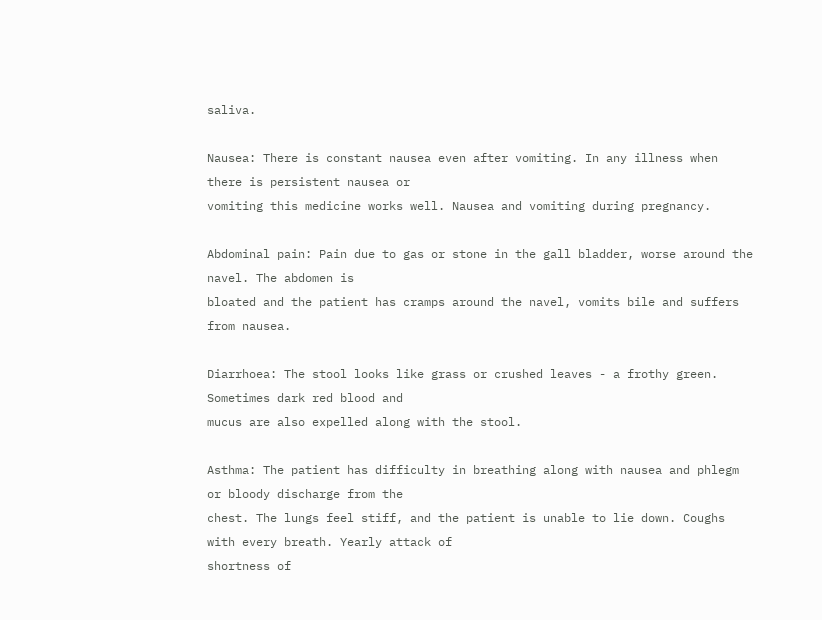saliva.

Nausea: There is constant nausea even after vomiting. In any illness when there is persistent nausea or
vomiting this medicine works well. Nausea and vomiting during pregnancy.

Abdominal pain: Pain due to gas or stone in the gall bladder, worse around the navel. The abdomen is
bloated and the patient has cramps around the navel, vomits bile and suffers from nausea.

Diarrhoea: The stool looks like grass or crushed leaves - a frothy green. Sometimes dark red blood and
mucus are also expelled along with the stool.

Asthma: The patient has difficulty in breathing along with nausea and phlegm or bloody discharge from the
chest. The lungs feel stiff, and the patient is unable to lie down. Coughs with every breath. Yearly attack of
shortness of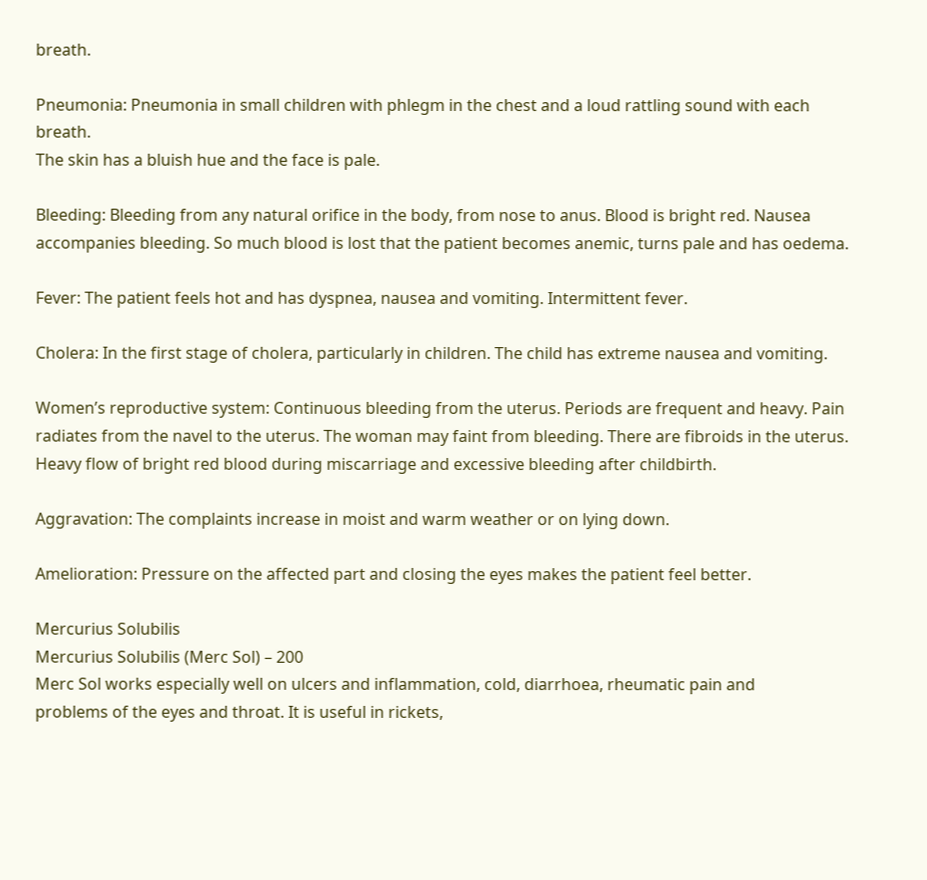breath.

Pneumonia: Pneumonia in small children with phlegm in the chest and a loud rattling sound with each breath.
The skin has a bluish hue and the face is pale.

Bleeding: Bleeding from any natural orifice in the body, from nose to anus. Blood is bright red. Nausea
accompanies bleeding. So much blood is lost that the patient becomes anemic, turns pale and has oedema.

Fever: The patient feels hot and has dyspnea, nausea and vomiting. Intermittent fever.

Cholera: In the first stage of cholera, particularly in children. The child has extreme nausea and vomiting.

Women’s reproductive system: Continuous bleeding from the uterus. Periods are frequent and heavy. Pain
radiates from the navel to the uterus. The woman may faint from bleeding. There are fibroids in the uterus.
Heavy flow of bright red blood during miscarriage and excessive bleeding after childbirth.

Aggravation: The complaints increase in moist and warm weather or on lying down.

Amelioration: Pressure on the affected part and closing the eyes makes the patient feel better.

Mercurius Solubilis
Mercurius Solubilis (Merc Sol) – 200
Merc Sol works especially well on ulcers and inflammation, cold, diarrhoea, rheumatic pain and
problems of the eyes and throat. It is useful in rickets,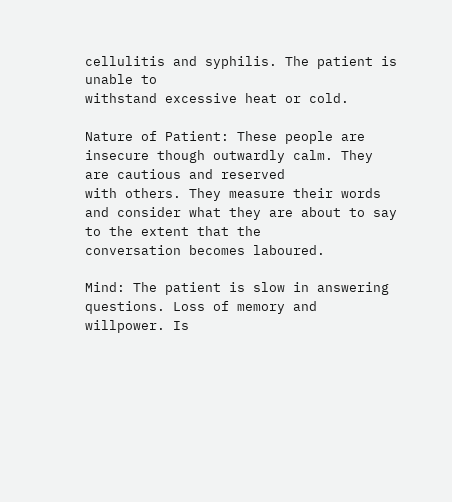cellulitis and syphilis. The patient is unable to
withstand excessive heat or cold.

Nature of Patient: These people are insecure though outwardly calm. They are cautious and reserved
with others. They measure their words and consider what they are about to say to the extent that the
conversation becomes laboured.

Mind: The patient is slow in answering questions. Loss of memory and willpower. Is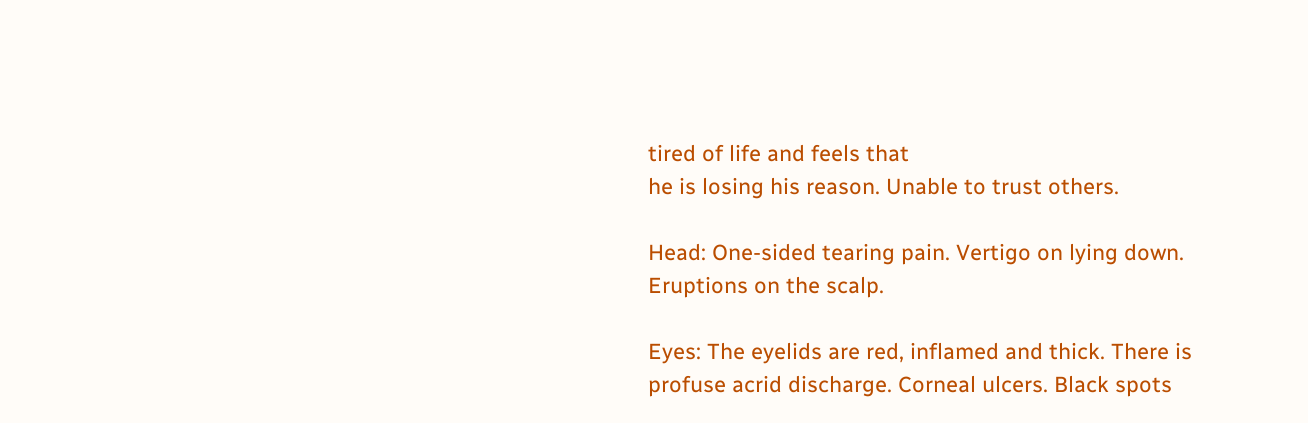tired of life and feels that
he is losing his reason. Unable to trust others.

Head: One-sided tearing pain. Vertigo on lying down. Eruptions on the scalp.

Eyes: The eyelids are red, inflamed and thick. There is profuse acrid discharge. Corneal ulcers. Black spots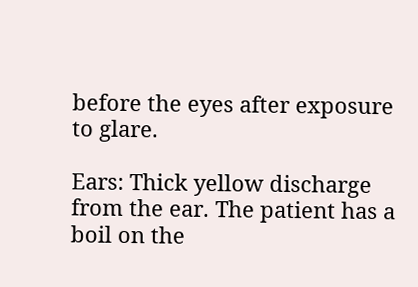before the eyes after exposure to glare.

Ears: Thick yellow discharge from the ear. The patient has a boil on the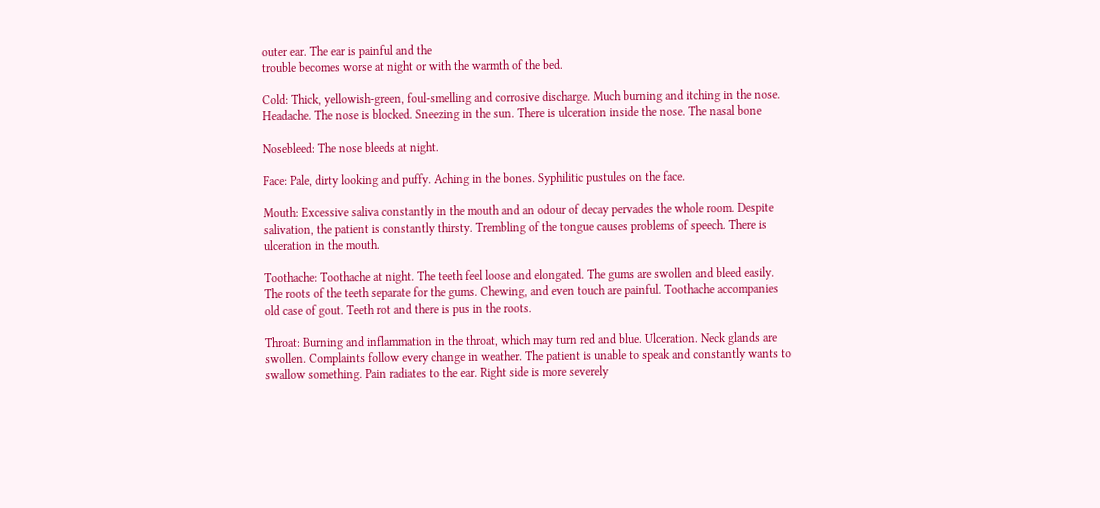outer ear. The ear is painful and the
trouble becomes worse at night or with the warmth of the bed.

Cold: Thick, yellowish-green, foul-smelling and corrosive discharge. Much burning and itching in the nose.
Headache. The nose is blocked. Sneezing in the sun. There is ulceration inside the nose. The nasal bone

Nosebleed: The nose bleeds at night.

Face: Pale, dirty looking and puffy. Aching in the bones. Syphilitic pustules on the face.

Mouth: Excessive saliva constantly in the mouth and an odour of decay pervades the whole room. Despite
salivation, the patient is constantly thirsty. Trembling of the tongue causes problems of speech. There is
ulceration in the mouth.

Toothache: Toothache at night. The teeth feel loose and elongated. The gums are swollen and bleed easily.
The roots of the teeth separate for the gums. Chewing, and even touch are painful. Toothache accompanies
old case of gout. Teeth rot and there is pus in the roots.

Throat: Burning and inflammation in the throat, which may turn red and blue. Ulceration. Neck glands are
swollen. Complaints follow every change in weather. The patient is unable to speak and constantly wants to
swallow something. Pain radiates to the ear. Right side is more severely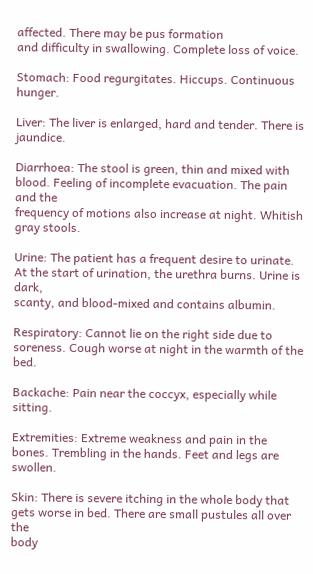affected. There may be pus formation
and difficulty in swallowing. Complete loss of voice.

Stomach: Food regurgitates. Hiccups. Continuous hunger.

Liver: The liver is enlarged, hard and tender. There is jaundice.

Diarrhoea: The stool is green, thin and mixed with blood. Feeling of incomplete evacuation. The pain and the
frequency of motions also increase at night. Whitish gray stools.

Urine: The patient has a frequent desire to urinate. At the start of urination, the urethra burns. Urine is dark,
scanty, and blood-mixed and contains albumin.

Respiratory: Cannot lie on the right side due to soreness. Cough worse at night in the warmth of the bed.

Backache: Pain near the coccyx, especially while sitting.

Extremities: Extreme weakness and pain in the bones. Trembling in the hands. Feet and legs are swollen.

Skin: There is severe itching in the whole body that gets worse in bed. There are small pustules all over the
body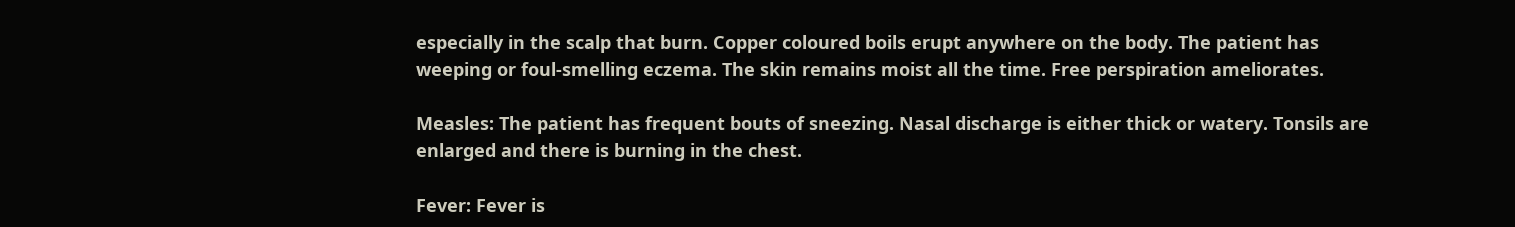especially in the scalp that burn. Copper coloured boils erupt anywhere on the body. The patient has
weeping or foul-smelling eczema. The skin remains moist all the time. Free perspiration ameliorates.

Measles: The patient has frequent bouts of sneezing. Nasal discharge is either thick or watery. Tonsils are
enlarged and there is burning in the chest.

Fever: Fever is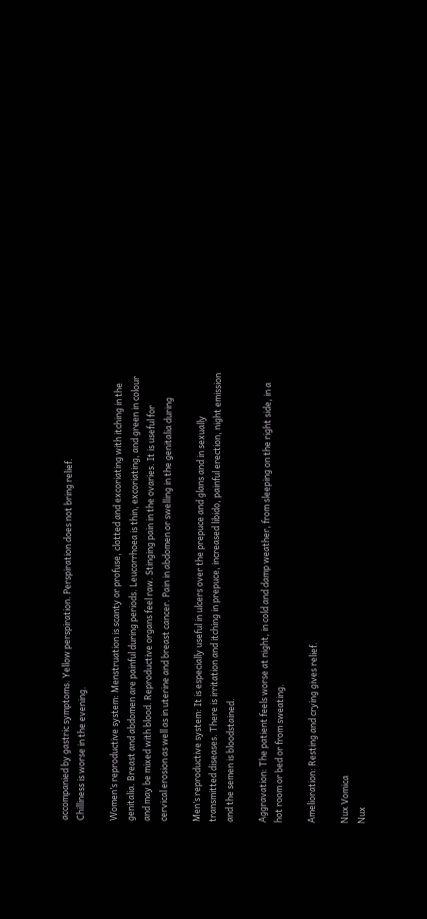accompanied by gastric symptoms. Yellow perspiration. Perspiration does not bring relief.
Chilliness is worse in the evening.

Women’s reproductive system: Menstruation is scanty or profuse, clotted and excoriating with itching in the
genitalia. Breast and abdomen are painful during periods. Leucorrhoea is thin, excoriating, and green in colour
and may be mixed with blood. Reproductive organs feel raw. Stinging pain in the ovaries. It is useful for
cervical erosion as well as in uterine and breast cancer. Pain in abdomen or swelling in the genitalia during

Men’s reproductive system: It is especially useful in ulcers over the prepuce and glans and in sexually
transmitted diseases. There is irritation and itching in prepuce, increased libido, painful erection, night emission
and the semen is bloodstained.

Aggravation: The patient feels worse at night, in cold and damp weather, from sleeping on the right side, in a
hot room or bed or from sweating.

Amelioration: Resting and crying gives relief.

Nux Vomica
Nux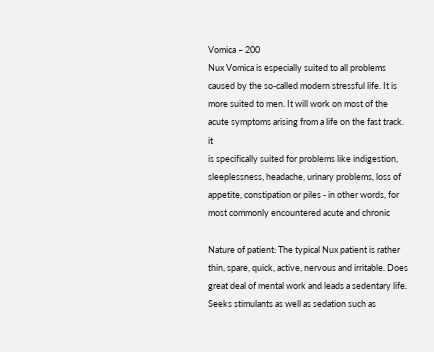Vomica – 200
Nux Vomica is especially suited to all problems caused by the so-called modern stressful life. It is
more suited to men. It will work on most of the acute symptoms arising from a life on the fast track. it
is specifically suited for problems like indigestion, sleeplessness, headache, urinary problems, loss of
appetite, constipation or piles - in other words, for most commonly encountered acute and chronic

Nature of patient: The typical Nux patient is rather thin, spare, quick, active, nervous and irritable. Does
great deal of mental work and leads a sedentary life. Seeks stimulants as well as sedation such as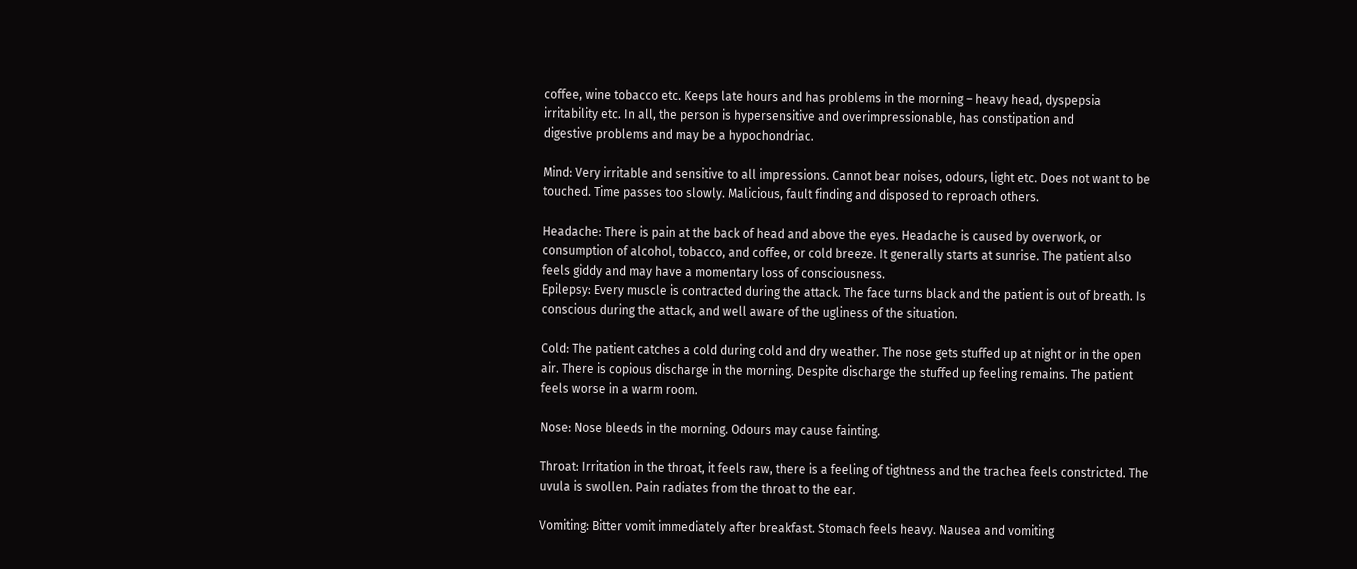coffee, wine tobacco etc. Keeps late hours and has problems in the morning – heavy head, dyspepsia
irritability etc. In all, the person is hypersensitive and overimpressionable, has constipation and
digestive problems and may be a hypochondriac.

Mind: Very irritable and sensitive to all impressions. Cannot bear noises, odours, light etc. Does not want to be
touched. Time passes too slowly. Malicious, fault finding and disposed to reproach others.

Headache: There is pain at the back of head and above the eyes. Headache is caused by overwork, or
consumption of alcohol, tobacco, and coffee, or cold breeze. It generally starts at sunrise. The patient also
feels giddy and may have a momentary loss of consciousness.
Epilepsy: Every muscle is contracted during the attack. The face turns black and the patient is out of breath. Is
conscious during the attack, and well aware of the ugliness of the situation.

Cold: The patient catches a cold during cold and dry weather. The nose gets stuffed up at night or in the open
air. There is copious discharge in the morning. Despite discharge the stuffed up feeling remains. The patient
feels worse in a warm room.

Nose: Nose bleeds in the morning. Odours may cause fainting.

Throat: Irritation in the throat, it feels raw, there is a feeling of tightness and the trachea feels constricted. The
uvula is swollen. Pain radiates from the throat to the ear.

Vomiting: Bitter vomit immediately after breakfast. Stomach feels heavy. Nausea and vomiting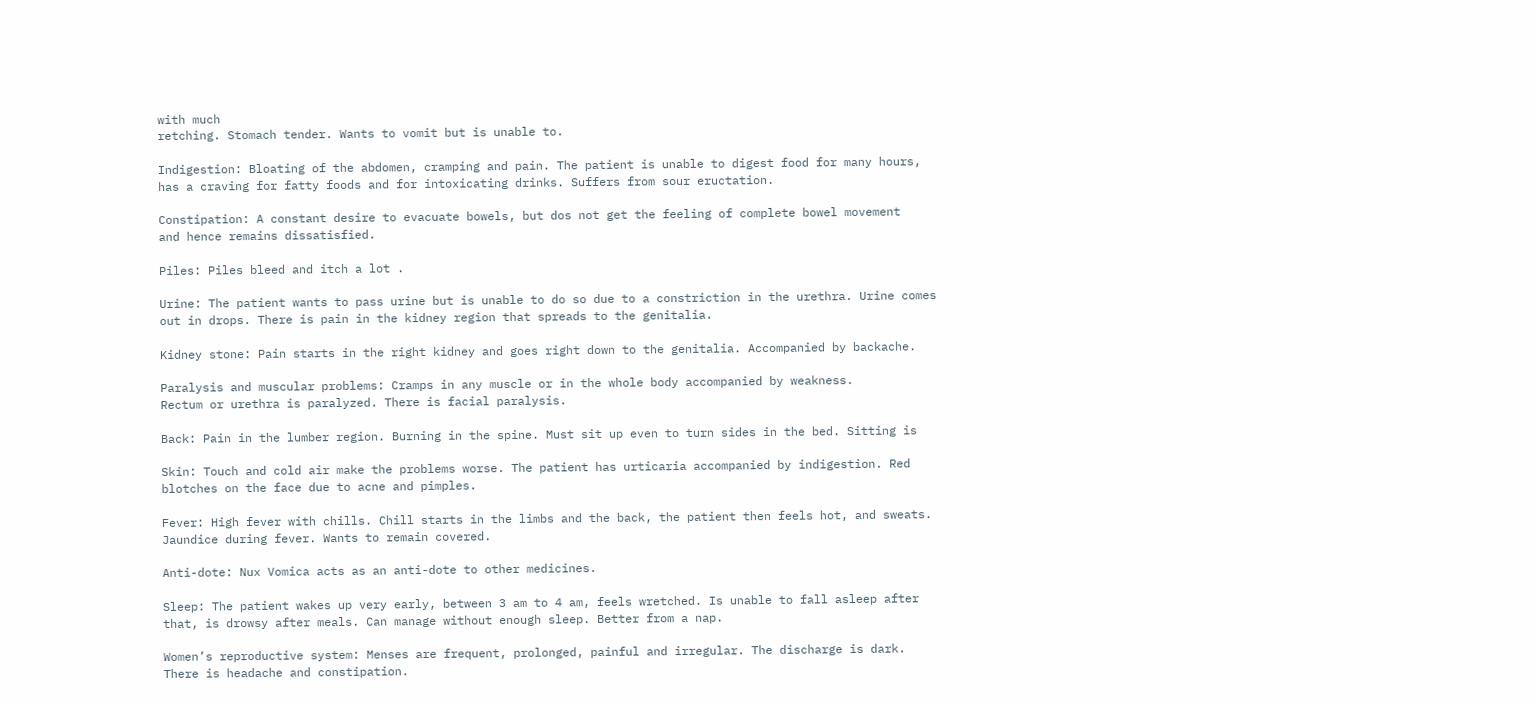with much
retching. Stomach tender. Wants to vomit but is unable to.

Indigestion: Bloating of the abdomen, cramping and pain. The patient is unable to digest food for many hours,
has a craving for fatty foods and for intoxicating drinks. Suffers from sour eructation.

Constipation: A constant desire to evacuate bowels, but dos not get the feeling of complete bowel movement
and hence remains dissatisfied.

Piles: Piles bleed and itch a lot .

Urine: The patient wants to pass urine but is unable to do so due to a constriction in the urethra. Urine comes
out in drops. There is pain in the kidney region that spreads to the genitalia.

Kidney stone: Pain starts in the right kidney and goes right down to the genitalia. Accompanied by backache.

Paralysis and muscular problems: Cramps in any muscle or in the whole body accompanied by weakness.
Rectum or urethra is paralyzed. There is facial paralysis.

Back: Pain in the lumber region. Burning in the spine. Must sit up even to turn sides in the bed. Sitting is

Skin: Touch and cold air make the problems worse. The patient has urticaria accompanied by indigestion. Red
blotches on the face due to acne and pimples.

Fever: High fever with chills. Chill starts in the limbs and the back, the patient then feels hot, and sweats.
Jaundice during fever. Wants to remain covered.

Anti-dote: Nux Vomica acts as an anti-dote to other medicines.

Sleep: The patient wakes up very early, between 3 am to 4 am, feels wretched. Is unable to fall asleep after
that, is drowsy after meals. Can manage without enough sleep. Better from a nap.

Women’s reproductive system: Menses are frequent, prolonged, painful and irregular. The discharge is dark.
There is headache and constipation.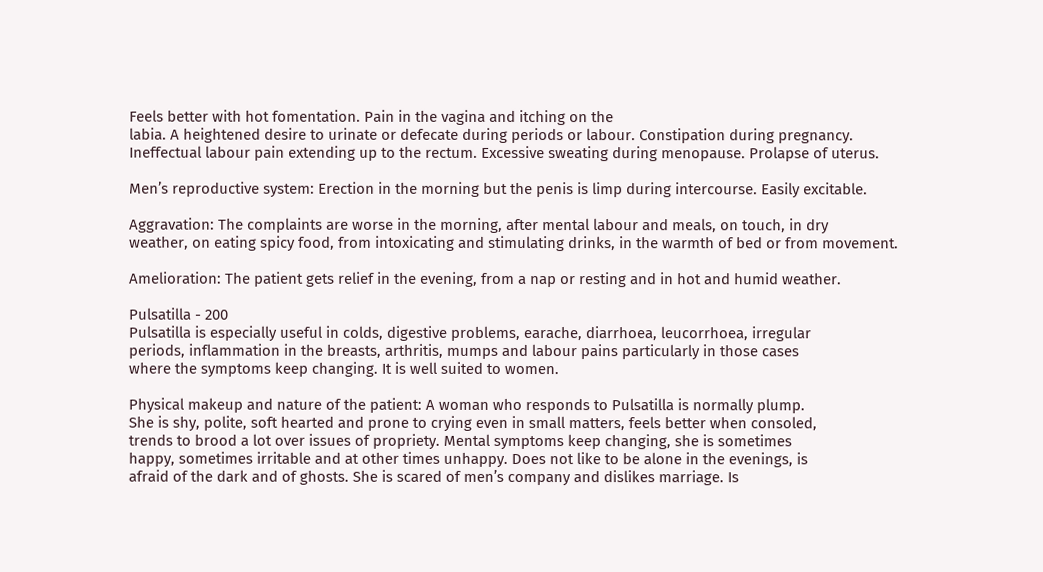Feels better with hot fomentation. Pain in the vagina and itching on the
labia. A heightened desire to urinate or defecate during periods or labour. Constipation during pregnancy.
Ineffectual labour pain extending up to the rectum. Excessive sweating during menopause. Prolapse of uterus.

Men’s reproductive system: Erection in the morning but the penis is limp during intercourse. Easily excitable.

Aggravation: The complaints are worse in the morning, after mental labour and meals, on touch, in dry
weather, on eating spicy food, from intoxicating and stimulating drinks, in the warmth of bed or from movement.

Amelioration: The patient gets relief in the evening, from a nap or resting and in hot and humid weather.

Pulsatilla - 200
Pulsatilla is especially useful in colds, digestive problems, earache, diarrhoea, leucorrhoea, irregular
periods, inflammation in the breasts, arthritis, mumps and labour pains particularly in those cases
where the symptoms keep changing. It is well suited to women.

Physical makeup and nature of the patient: A woman who responds to Pulsatilla is normally plump.
She is shy, polite, soft hearted and prone to crying even in small matters, feels better when consoled,
trends to brood a lot over issues of propriety. Mental symptoms keep changing, she is sometimes
happy, sometimes irritable and at other times unhappy. Does not like to be alone in the evenings, is
afraid of the dark and of ghosts. She is scared of men’s company and dislikes marriage. Is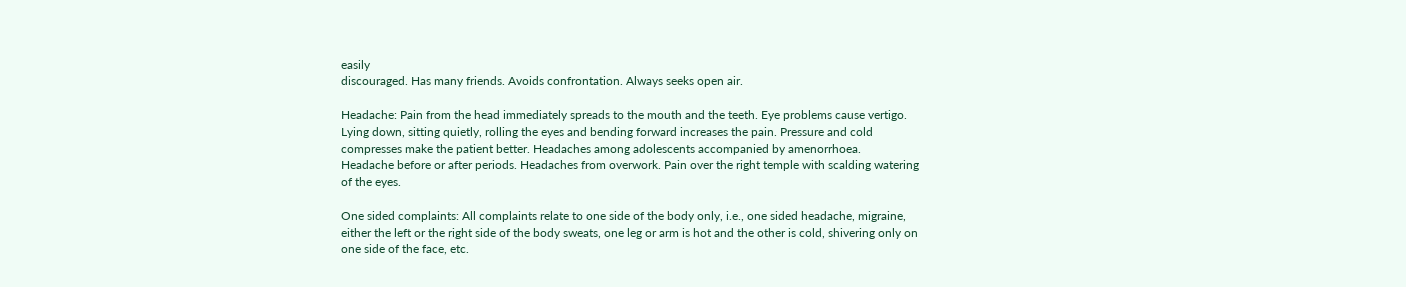easily
discouraged. Has many friends. Avoids confrontation. Always seeks open air.

Headache: Pain from the head immediately spreads to the mouth and the teeth. Eye problems cause vertigo.
Lying down, sitting quietly, rolling the eyes and bending forward increases the pain. Pressure and cold
compresses make the patient better. Headaches among adolescents accompanied by amenorrhoea.
Headache before or after periods. Headaches from overwork. Pain over the right temple with scalding watering
of the eyes.

One sided complaints: All complaints relate to one side of the body only, i.e., one sided headache, migraine,
either the left or the right side of the body sweats, one leg or arm is hot and the other is cold, shivering only on
one side of the face, etc.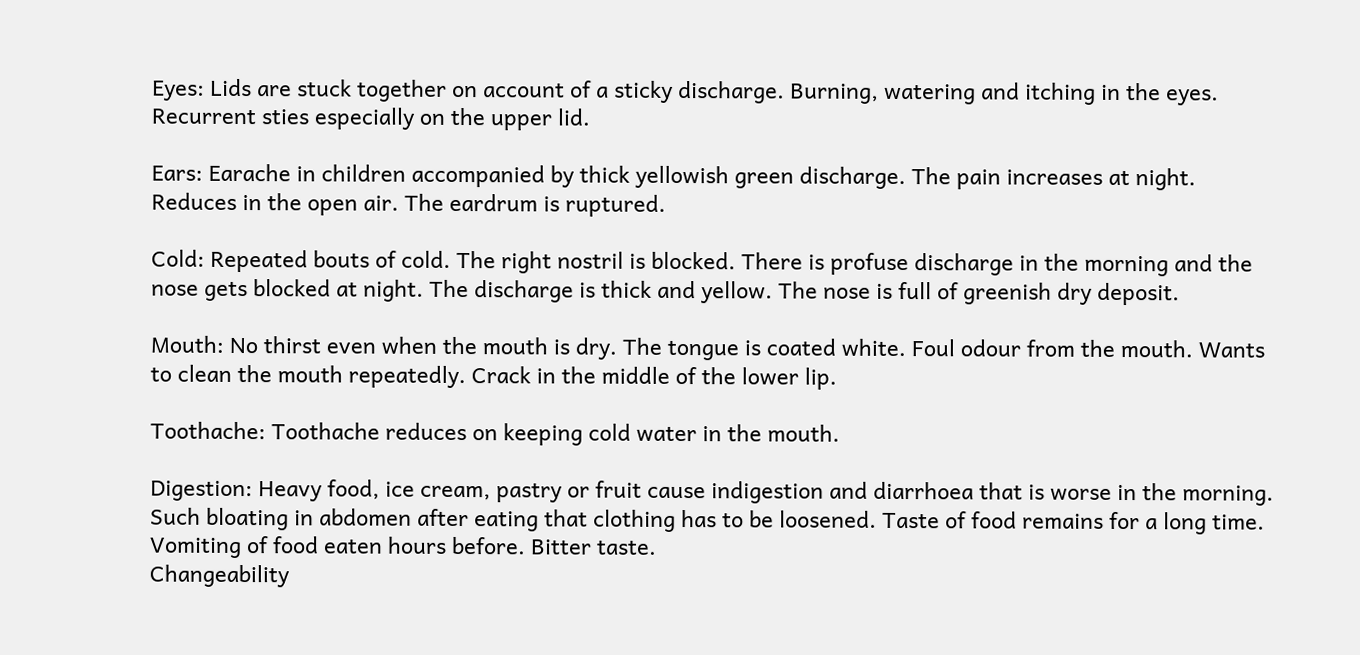Eyes: Lids are stuck together on account of a sticky discharge. Burning, watering and itching in the eyes.
Recurrent sties especially on the upper lid.

Ears: Earache in children accompanied by thick yellowish green discharge. The pain increases at night.
Reduces in the open air. The eardrum is ruptured.

Cold: Repeated bouts of cold. The right nostril is blocked. There is profuse discharge in the morning and the
nose gets blocked at night. The discharge is thick and yellow. The nose is full of greenish dry deposit.

Mouth: No thirst even when the mouth is dry. The tongue is coated white. Foul odour from the mouth. Wants
to clean the mouth repeatedly. Crack in the middle of the lower lip.

Toothache: Toothache reduces on keeping cold water in the mouth.

Digestion: Heavy food, ice cream, pastry or fruit cause indigestion and diarrhoea that is worse in the morning.
Such bloating in abdomen after eating that clothing has to be loosened. Taste of food remains for a long time.
Vomiting of food eaten hours before. Bitter taste.
Changeability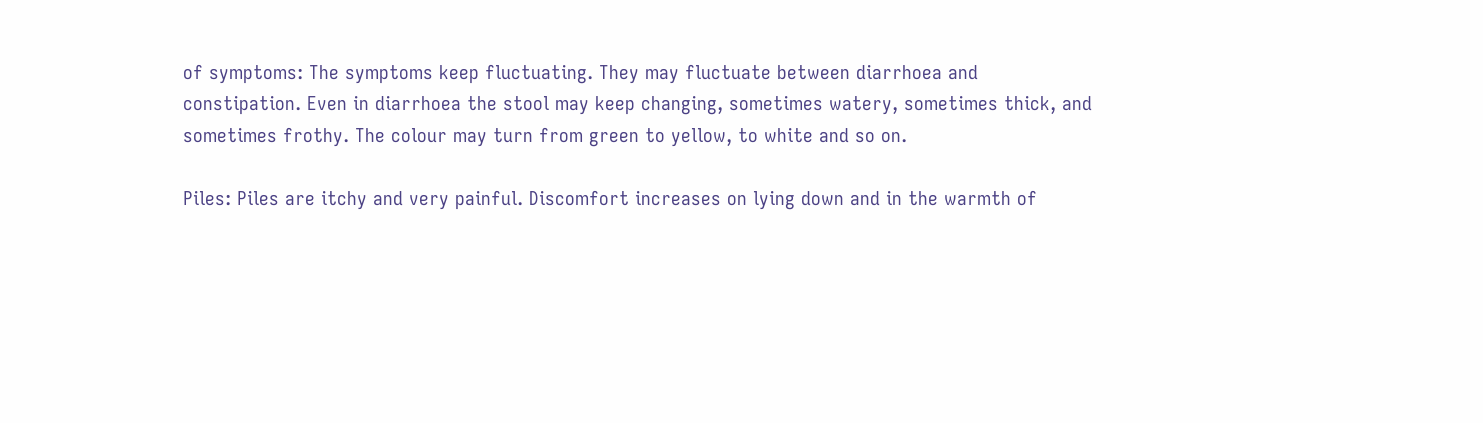of symptoms: The symptoms keep fluctuating. They may fluctuate between diarrhoea and
constipation. Even in diarrhoea the stool may keep changing, sometimes watery, sometimes thick, and
sometimes frothy. The colour may turn from green to yellow, to white and so on.

Piles: Piles are itchy and very painful. Discomfort increases on lying down and in the warmth of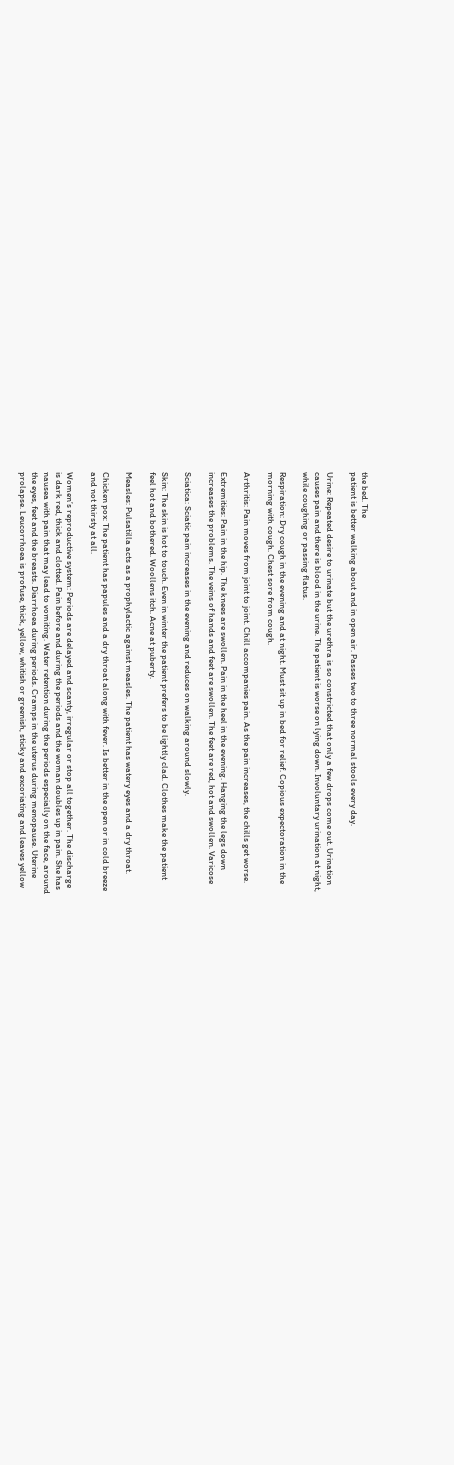the bed. The
patient is better walking about and in open air. Passes two to three normal stools every day.

Urine: Repeated desire to urinate but the urethra is so constricted that only a few drops come out. Urination
causes pain and there is blood in the urine. The patient is worse on lying down. Involuntary urination at night,
while coughing or passing flatus.

Respiration: Dry cough in the evening and at night. Must sit up in bed for relief. Copious expectoration in the
morning with cough. Chest sore from cough.

Arthritis: Pain moves from joint to joint. Chill accompanies pain. As the pain increases, the chills get worse.

Extremities: Pain in the hip. The knees are swollen. Pain in the heel in the evening. Hanging the legs down
increases the problems. The veins of hands and feet are swollen. The feet are red, hot and swollen. Varicose

Sciatica: Sciatic pain increases in the evening and reduces on walking around slowly.

Skin: The skin is hot to touch. Even in winter the patient prefers to be lightly clad. Clothes make the patient
feel hot and bothered. Woollens itch. Acne at puberty.

Measles: Pulsatilla acts as a prophylactic against measles. The patient has watery eyes and a dry throat.

Chicken pox: The patient has papules and a dry throat along with fever. Is better in the open or in cold breeze
and not thirsty at all.

Women’s reproductive system: Periods are delayed and scanty, irregular or stop all together. The discharge
is dark red, thick and clotted. Pain before and during the periods and the woman doubles up in pain. She has
nausea with pain that may lead to vomiting. Water retention during the periods especially on the face, around
the eyes, feet and the breasts. Diarrhoea during periods. Cramps in the uterus during menopause. Uterine
prolapse. Leucorrhoea is profuse, thick, yellow, whitish or greenish, sticky and excoriating and leaves yellow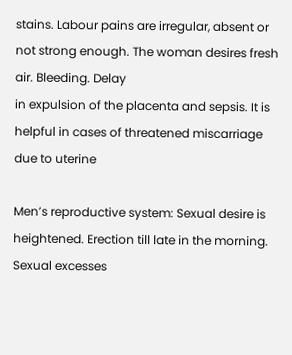stains. Labour pains are irregular, absent or not strong enough. The woman desires fresh air. Bleeding. Delay
in expulsion of the placenta and sepsis. It is helpful in cases of threatened miscarriage due to uterine

Men’s reproductive system: Sexual desire is heightened. Erection till late in the morning. Sexual excesses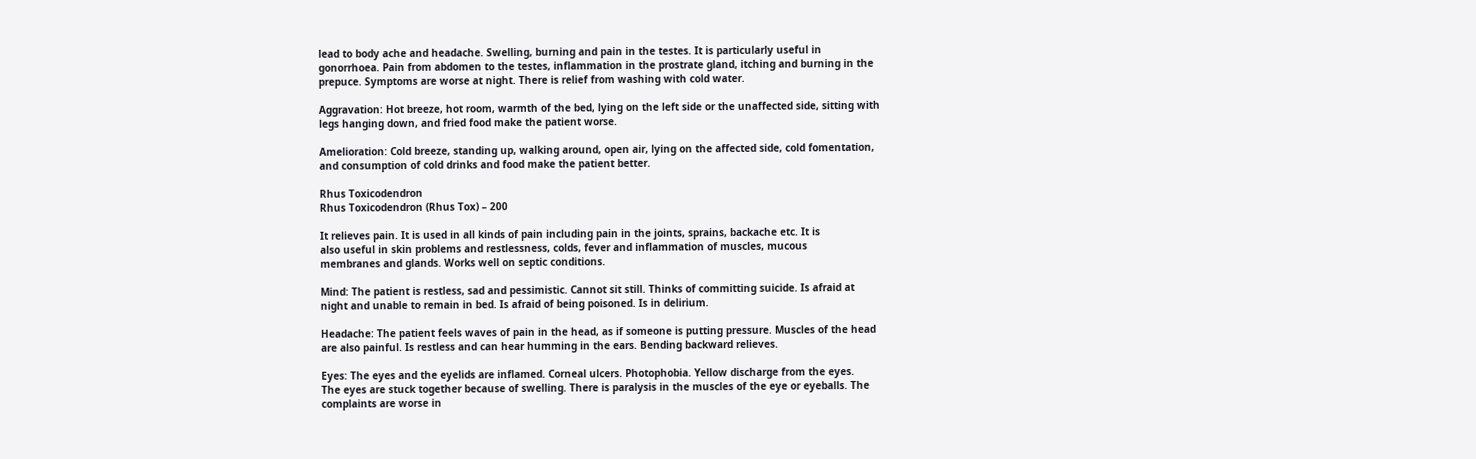lead to body ache and headache. Swelling, burning and pain in the testes. It is particularly useful in
gonorrhoea. Pain from abdomen to the testes, inflammation in the prostrate gland, itching and burning in the
prepuce. Symptoms are worse at night. There is relief from washing with cold water.

Aggravation: Hot breeze, hot room, warmth of the bed, lying on the left side or the unaffected side, sitting with
legs hanging down, and fried food make the patient worse.

Amelioration: Cold breeze, standing up, walking around, open air, lying on the affected side, cold fomentation,
and consumption of cold drinks and food make the patient better.

Rhus Toxicodendron
Rhus Toxicodendron (Rhus Tox) – 200

It relieves pain. It is used in all kinds of pain including pain in the joints, sprains, backache etc. It is
also useful in skin problems and restlessness, colds, fever and inflammation of muscles, mucous
membranes and glands. Works well on septic conditions.

Mind: The patient is restless, sad and pessimistic. Cannot sit still. Thinks of committing suicide. Is afraid at
night and unable to remain in bed. Is afraid of being poisoned. Is in delirium.

Headache: The patient feels waves of pain in the head, as if someone is putting pressure. Muscles of the head
are also painful. Is restless and can hear humming in the ears. Bending backward relieves.

Eyes: The eyes and the eyelids are inflamed. Corneal ulcers. Photophobia. Yellow discharge from the eyes.
The eyes are stuck together because of swelling. There is paralysis in the muscles of the eye or eyeballs. The
complaints are worse in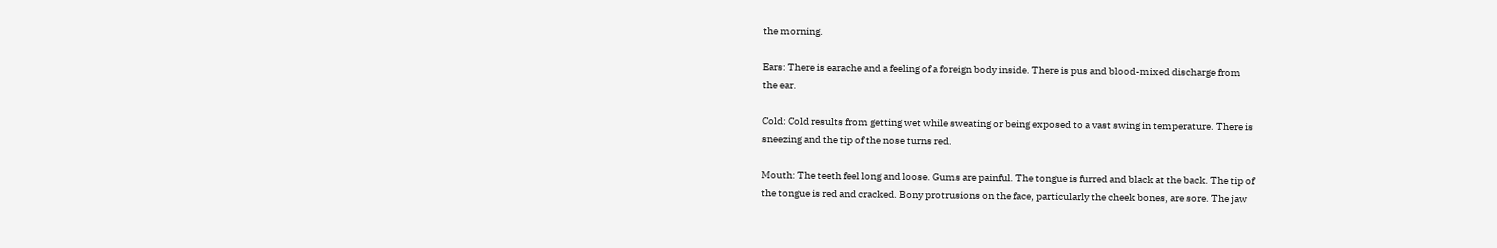the morning.

Ears: There is earache and a feeling of a foreign body inside. There is pus and blood-mixed discharge from
the ear.

Cold: Cold results from getting wet while sweating or being exposed to a vast swing in temperature. There is
sneezing and the tip of the nose turns red.

Mouth: The teeth feel long and loose. Gums are painful. The tongue is furred and black at the back. The tip of
the tongue is red and cracked. Bony protrusions on the face, particularly the cheek bones, are sore. The jaw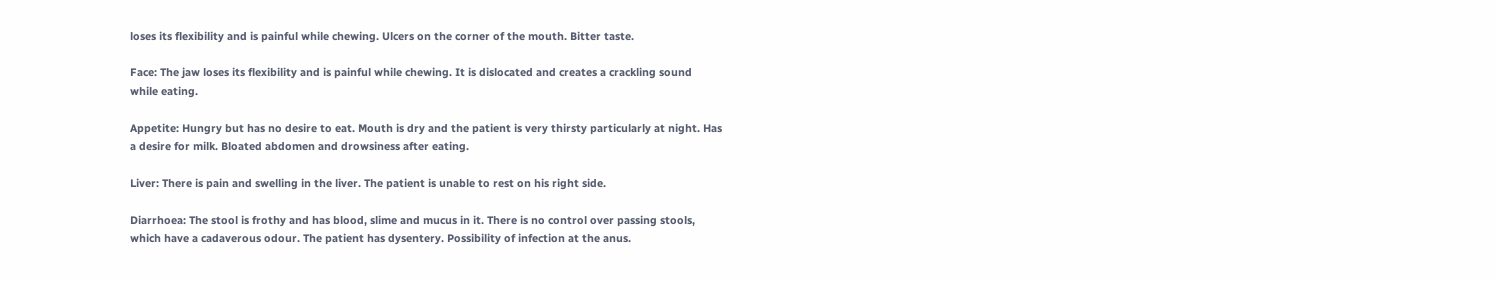loses its flexibility and is painful while chewing. Ulcers on the corner of the mouth. Bitter taste.

Face: The jaw loses its flexibility and is painful while chewing. It is dislocated and creates a crackling sound
while eating.

Appetite: Hungry but has no desire to eat. Mouth is dry and the patient is very thirsty particularly at night. Has
a desire for milk. Bloated abdomen and drowsiness after eating.

Liver: There is pain and swelling in the liver. The patient is unable to rest on his right side.

Diarrhoea: The stool is frothy and has blood, slime and mucus in it. There is no control over passing stools,
which have a cadaverous odour. The patient has dysentery. Possibility of infection at the anus.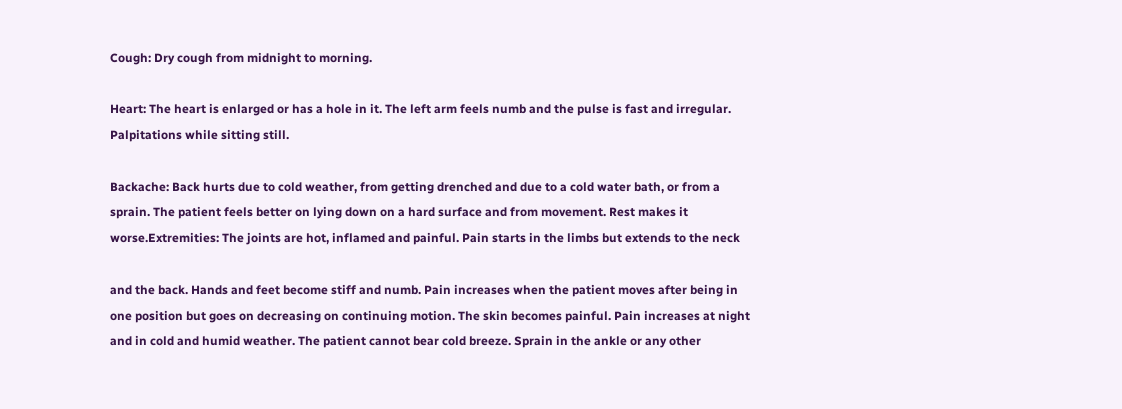Cough: Dry cough from midnight to morning.

Heart: The heart is enlarged or has a hole in it. The left arm feels numb and the pulse is fast and irregular.
Palpitations while sitting still.

Backache: Back hurts due to cold weather, from getting drenched and due to a cold water bath, or from a
sprain. The patient feels better on lying down on a hard surface and from movement. Rest makes it
worse.Extremities: The joints are hot, inflamed and painful. Pain starts in the limbs but extends to the neck

and the back. Hands and feet become stiff and numb. Pain increases when the patient moves after being in
one position but goes on decreasing on continuing motion. The skin becomes painful. Pain increases at night
and in cold and humid weather. The patient cannot bear cold breeze. Sprain in the ankle or any other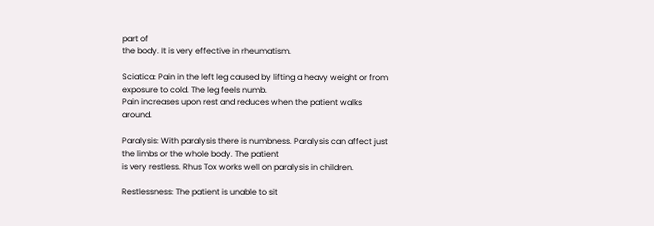part of
the body. It is very effective in rheumatism.

Sciatica: Pain in the left leg caused by lifting a heavy weight or from exposure to cold. The leg feels numb.
Pain increases upon rest and reduces when the patient walks around.

Paralysis: With paralysis there is numbness. Paralysis can affect just the limbs or the whole body. The patient
is very restless. Rhus Tox works well on paralysis in children.

Restlessness: The patient is unable to sit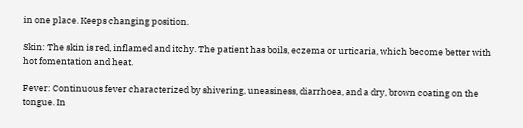in one place. Keeps changing position.

Skin: The skin is red, inflamed and itchy. The patient has boils, eczema or urticaria, which become better with
hot fomentation and heat.

Fever: Continuous fever characterized by shivering, uneasiness, diarrhoea, and a dry, brown coating on the
tongue. In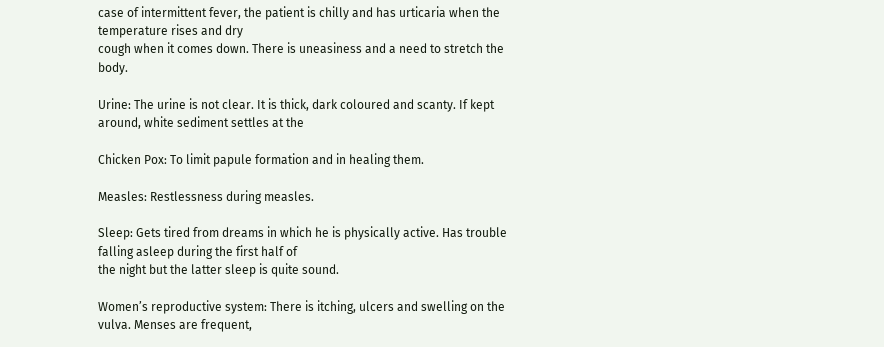case of intermittent fever, the patient is chilly and has urticaria when the temperature rises and dry
cough when it comes down. There is uneasiness and a need to stretch the body.

Urine: The urine is not clear. It is thick, dark coloured and scanty. If kept around, white sediment settles at the

Chicken Pox: To limit papule formation and in healing them.

Measles: Restlessness during measles.

Sleep: Gets tired from dreams in which he is physically active. Has trouble falling asleep during the first half of
the night but the latter sleep is quite sound.

Women’s reproductive system: There is itching, ulcers and swelling on the vulva. Menses are frequent,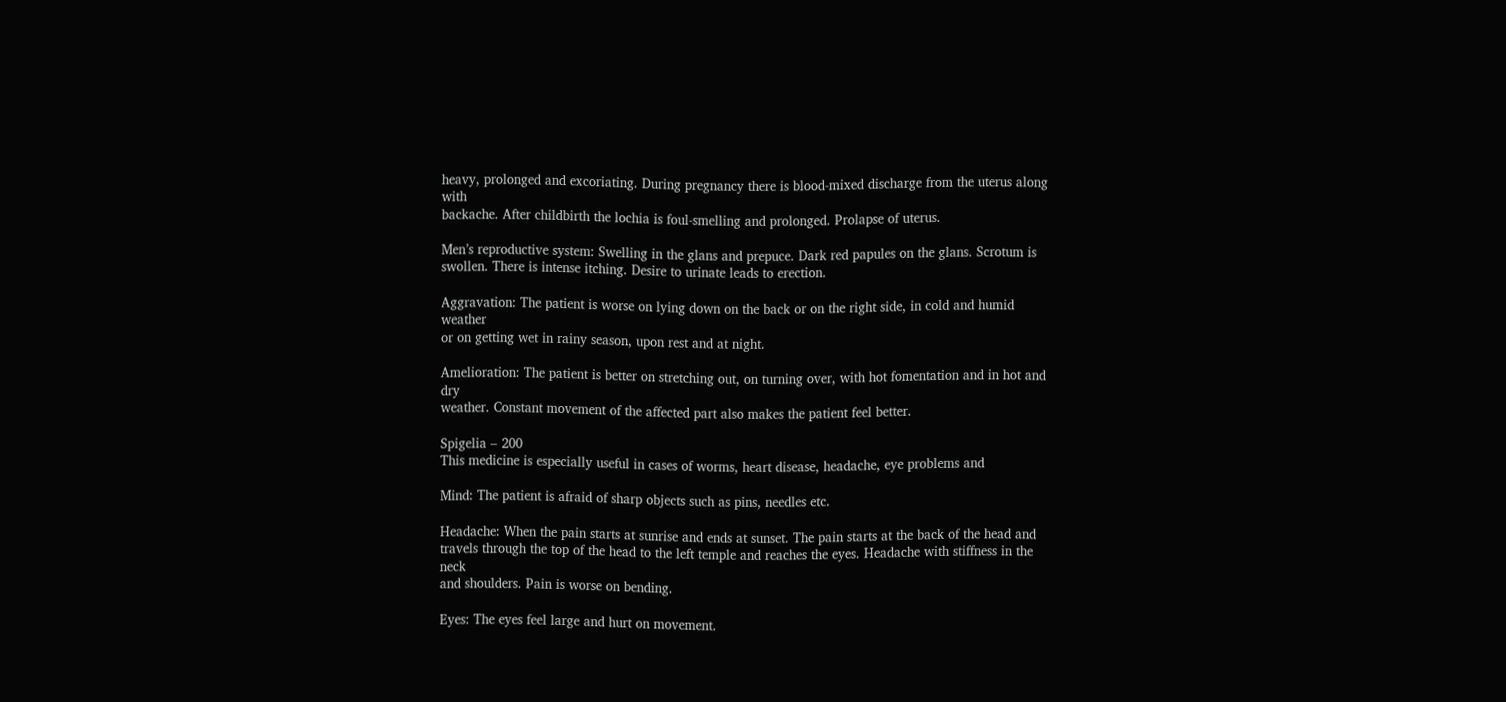heavy, prolonged and excoriating. During pregnancy there is blood-mixed discharge from the uterus along with
backache. After childbirth the lochia is foul-smelling and prolonged. Prolapse of uterus.

Men’s reproductive system: Swelling in the glans and prepuce. Dark red papules on the glans. Scrotum is
swollen. There is intense itching. Desire to urinate leads to erection.

Aggravation: The patient is worse on lying down on the back or on the right side, in cold and humid weather
or on getting wet in rainy season, upon rest and at night.

Amelioration: The patient is better on stretching out, on turning over, with hot fomentation and in hot and dry
weather. Constant movement of the affected part also makes the patient feel better.

Spigelia – 200
This medicine is especially useful in cases of worms, heart disease, headache, eye problems and

Mind: The patient is afraid of sharp objects such as pins, needles etc.

Headache: When the pain starts at sunrise and ends at sunset. The pain starts at the back of the head and
travels through the top of the head to the left temple and reaches the eyes. Headache with stiffness in the neck
and shoulders. Pain is worse on bending.

Eyes: The eyes feel large and hurt on movement.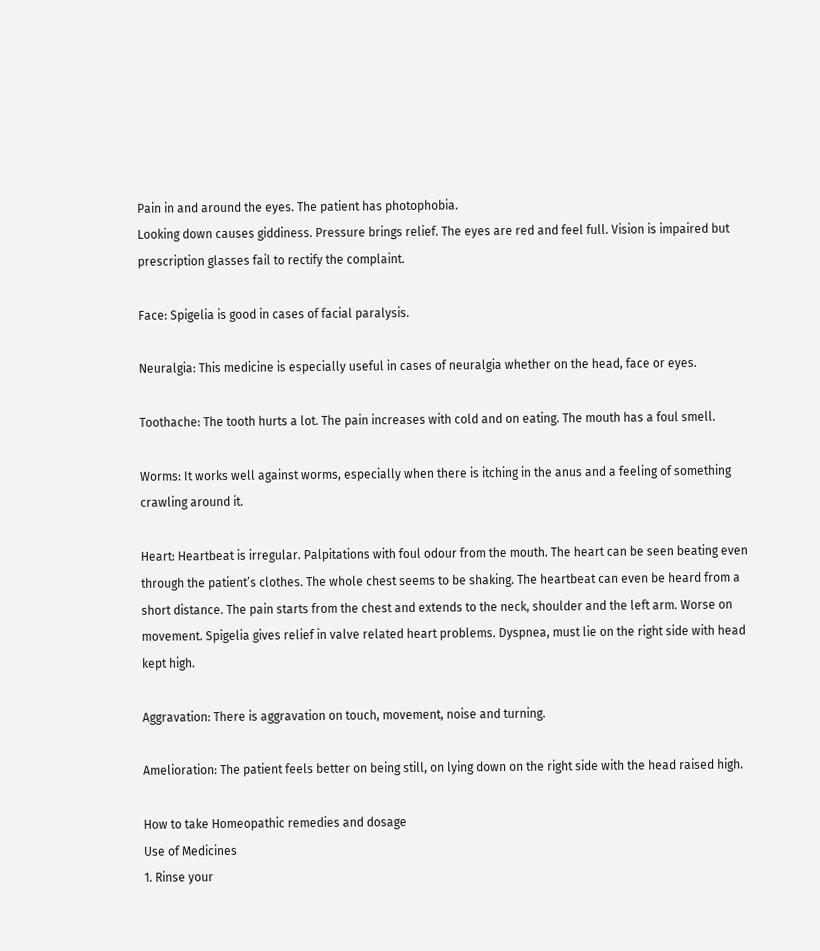Pain in and around the eyes. The patient has photophobia.
Looking down causes giddiness. Pressure brings relief. The eyes are red and feel full. Vision is impaired but
prescription glasses fail to rectify the complaint.

Face: Spigelia is good in cases of facial paralysis.

Neuralgia: This medicine is especially useful in cases of neuralgia whether on the head, face or eyes.

Toothache: The tooth hurts a lot. The pain increases with cold and on eating. The mouth has a foul smell.

Worms: It works well against worms, especially when there is itching in the anus and a feeling of something
crawling around it.

Heart: Heartbeat is irregular. Palpitations with foul odour from the mouth. The heart can be seen beating even
through the patient’s clothes. The whole chest seems to be shaking. The heartbeat can even be heard from a
short distance. The pain starts from the chest and extends to the neck, shoulder and the left arm. Worse on
movement. Spigelia gives relief in valve related heart problems. Dyspnea, must lie on the right side with head
kept high.

Aggravation: There is aggravation on touch, movement, noise and turning.

Amelioration: The patient feels better on being still, on lying down on the right side with the head raised high.

How to take Homeopathic remedies and dosage
Use of Medicines
1. Rinse your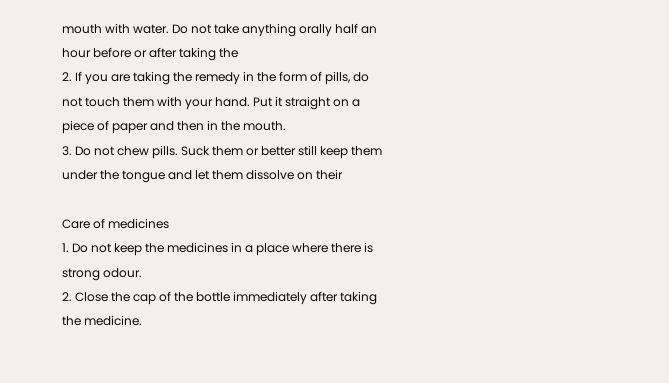mouth with water. Do not take anything orally half an hour before or after taking the
2. If you are taking the remedy in the form of pills, do not touch them with your hand. Put it straight on a
piece of paper and then in the mouth.
3. Do not chew pills. Suck them or better still keep them under the tongue and let them dissolve on their

Care of medicines
1. Do not keep the medicines in a place where there is strong odour.
2. Close the cap of the bottle immediately after taking the medicine.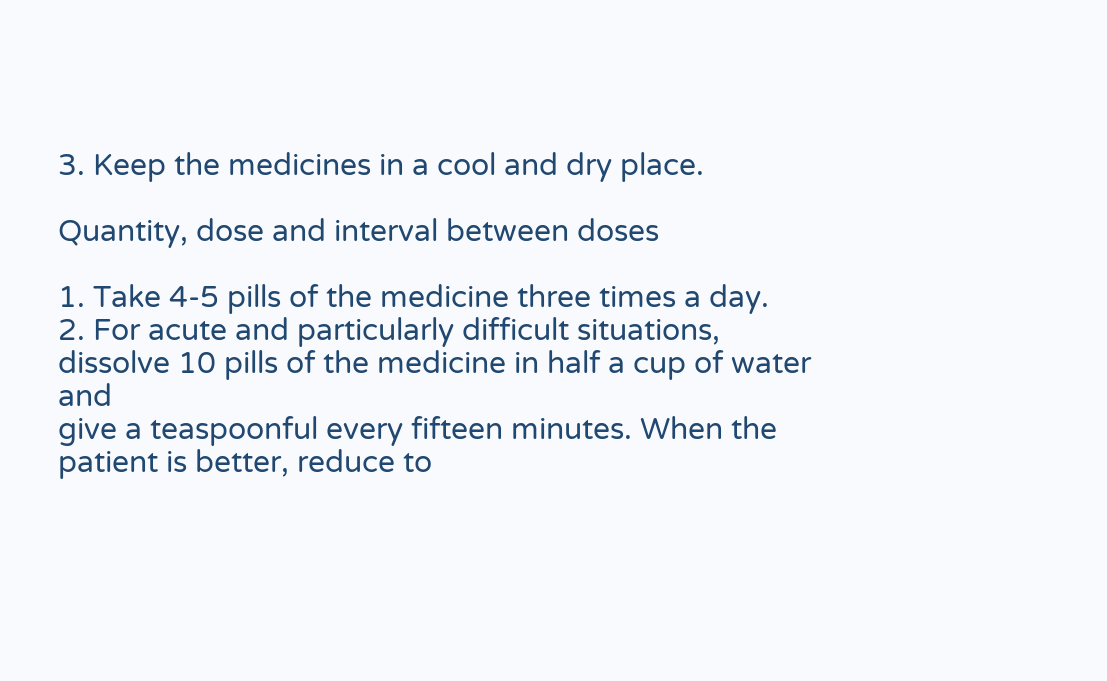3. Keep the medicines in a cool and dry place.

Quantity, dose and interval between doses

1. Take 4-5 pills of the medicine three times a day.
2. For acute and particularly difficult situations, dissolve 10 pills of the medicine in half a cup of water and
give a teaspoonful every fifteen minutes. When the patient is better, reduce to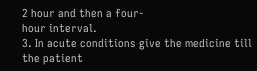2 hour and then a four-
hour interval.
3. In acute conditions give the medicine till the patient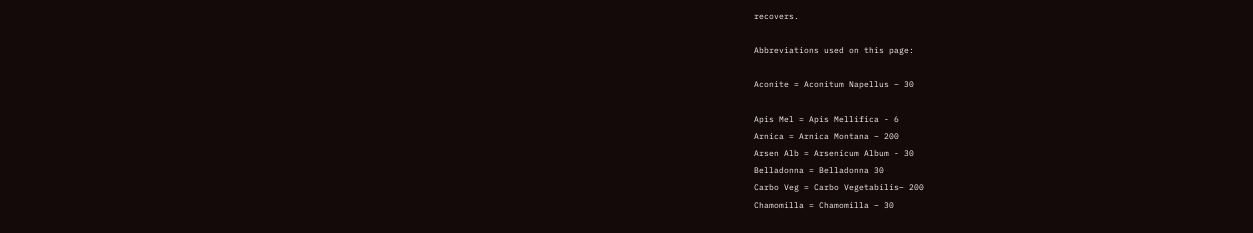recovers.

Abbreviations used on this page:

Aconite = Aconitum Napellus – 30

Apis Mel = Apis Mellifica - 6
Arnica = Arnica Montana – 200
Arsen Alb = Arsenicum Album - 30
Belladonna = Belladonna 30
Carbo Veg = Carbo Vegetabilis– 200
Chamomilla = Chamomilla – 30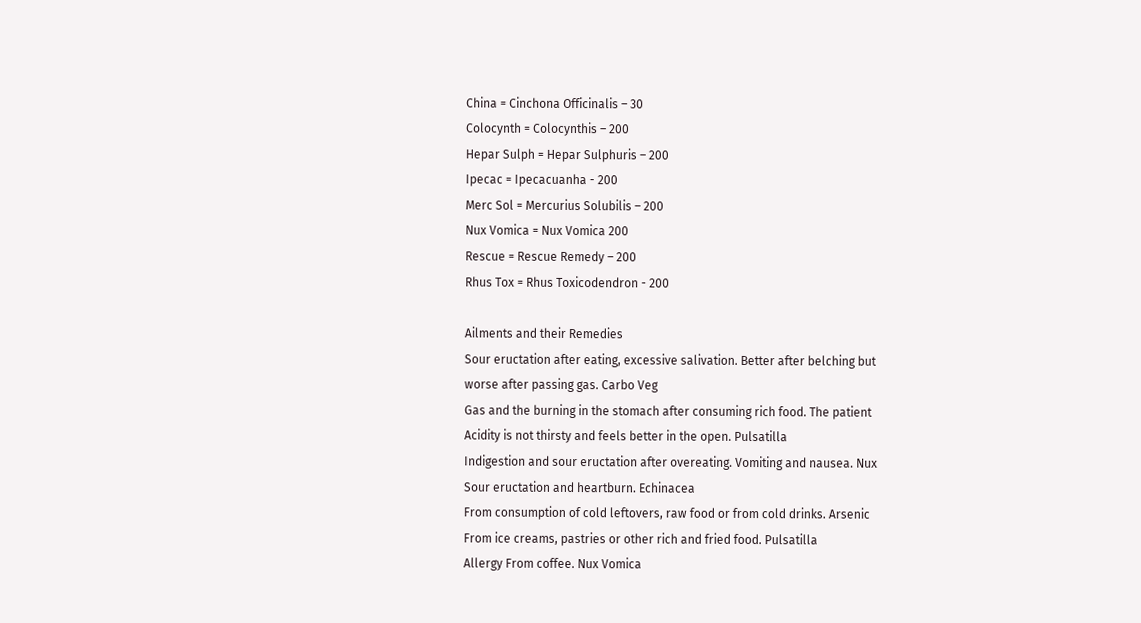China = Cinchona Officinalis – 30
Colocynth = Colocynthis – 200
Hepar Sulph = Hepar Sulphuris – 200
Ipecac = Ipecacuanha - 200
Merc Sol = Mercurius Solubilis – 200
Nux Vomica = Nux Vomica 200
Rescue = Rescue Remedy – 200
Rhus Tox = Rhus Toxicodendron - 200

Ailments and their Remedies
Sour eructation after eating, excessive salivation. Better after belching but
worse after passing gas. Carbo Veg
Gas and the burning in the stomach after consuming rich food. The patient
Acidity is not thirsty and feels better in the open. Pulsatilla
Indigestion and sour eructation after overeating. Vomiting and nausea. Nux
Sour eructation and heartburn. Echinacea
From consumption of cold leftovers, raw food or from cold drinks. Arsenic
From ice creams, pastries or other rich and fried food. Pulsatilla
Allergy From coffee. Nux Vomica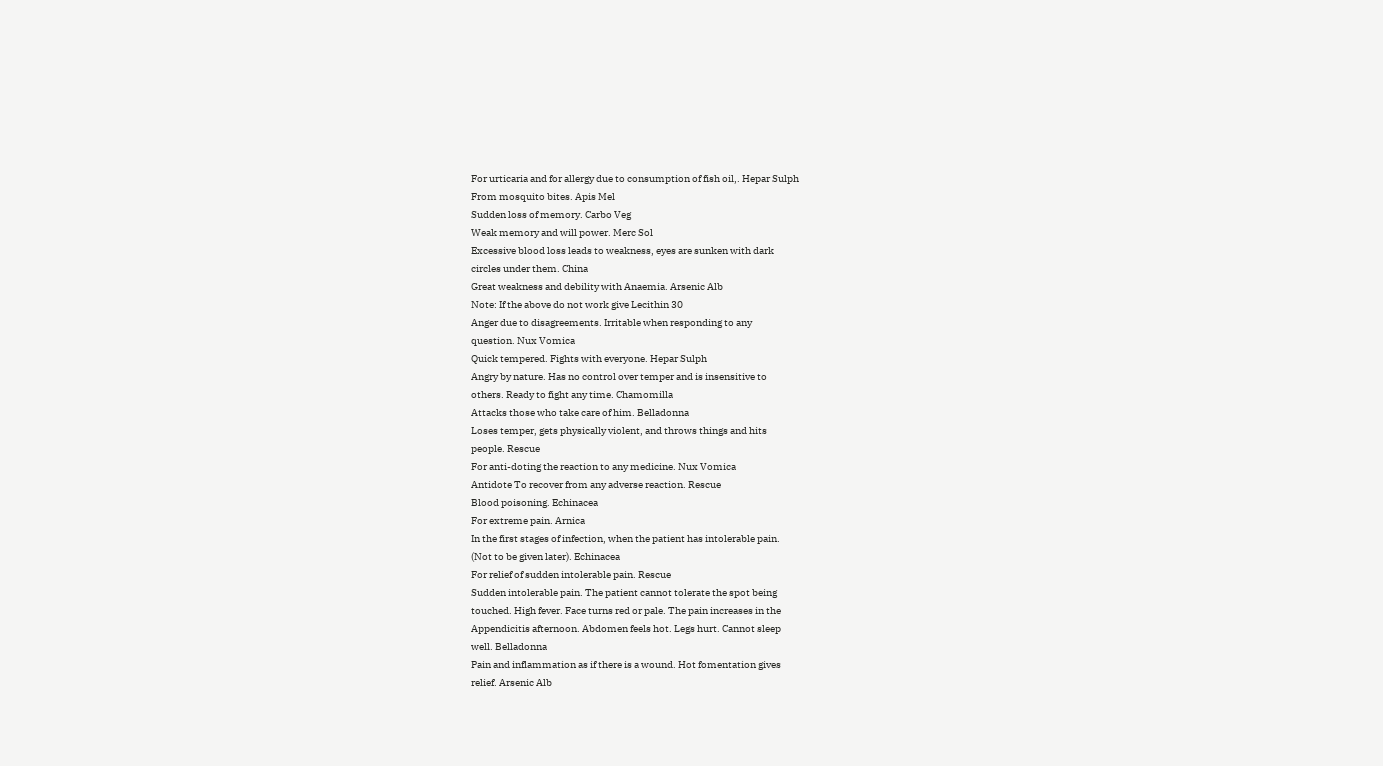For urticaria and for allergy due to consumption of fish oil,. Hepar Sulph
From mosquito bites. Apis Mel
Sudden loss of memory. Carbo Veg
Weak memory and will power. Merc Sol
Excessive blood loss leads to weakness, eyes are sunken with dark
circles under them. China
Great weakness and debility with Anaemia. Arsenic Alb
Note: If the above do not work give Lecithin 30
Anger due to disagreements. Irritable when responding to any
question. Nux Vomica
Quick tempered. Fights with everyone. Hepar Sulph
Angry by nature. Has no control over temper and is insensitive to
others. Ready to fight any time. Chamomilla
Attacks those who take care of him. Belladonna
Loses temper, gets physically violent, and throws things and hits
people. Rescue
For anti-doting the reaction to any medicine. Nux Vomica
Antidote To recover from any adverse reaction. Rescue
Blood poisoning. Echinacea
For extreme pain. Arnica
In the first stages of infection, when the patient has intolerable pain.
(Not to be given later). Echinacea
For relief of sudden intolerable pain. Rescue
Sudden intolerable pain. The patient cannot tolerate the spot being
touched. High fever. Face turns red or pale. The pain increases in the
Appendicitis afternoon. Abdomen feels hot. Legs hurt. Cannot sleep
well. Belladonna
Pain and inflammation as if there is a wound. Hot fomentation gives
relief. Arsenic Alb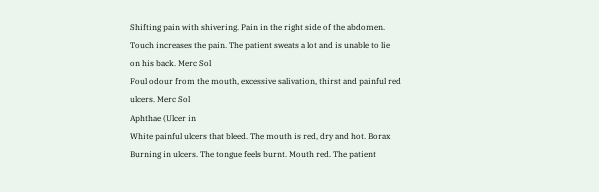Shifting pain with shivering. Pain in the right side of the abdomen.
Touch increases the pain. The patient sweats a lot and is unable to lie
on his back. Merc Sol
Foul odour from the mouth, excessive salivation, thirst and painful red
ulcers. Merc Sol
Aphthae (Ulcer in
White painful ulcers that bleed. The mouth is red, dry and hot. Borax
Burning in ulcers. The tongue feels burnt. Mouth red. The patient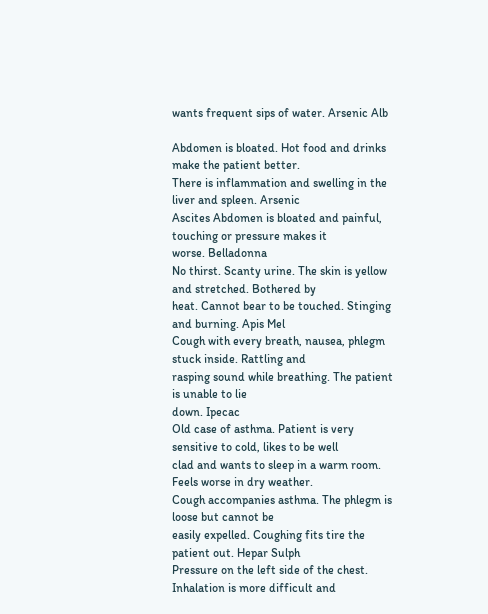wants frequent sips of water. Arsenic Alb

Abdomen is bloated. Hot food and drinks make the patient better.
There is inflammation and swelling in the liver and spleen. Arsenic
Ascites Abdomen is bloated and painful, touching or pressure makes it
worse. Belladonna
No thirst. Scanty urine. The skin is yellow and stretched. Bothered by
heat. Cannot bear to be touched. Stinging and burning. Apis Mel
Cough with every breath, nausea, phlegm stuck inside. Rattling and
rasping sound while breathing. The patient is unable to lie
down. Ipecac
Old case of asthma. Patient is very sensitive to cold, likes to be well
clad and wants to sleep in a warm room. Feels worse in dry weather.
Cough accompanies asthma. The phlegm is loose but cannot be
easily expelled. Coughing fits tire the patient out. Hepar Sulph
Pressure on the left side of the chest. Inhalation is more difficult and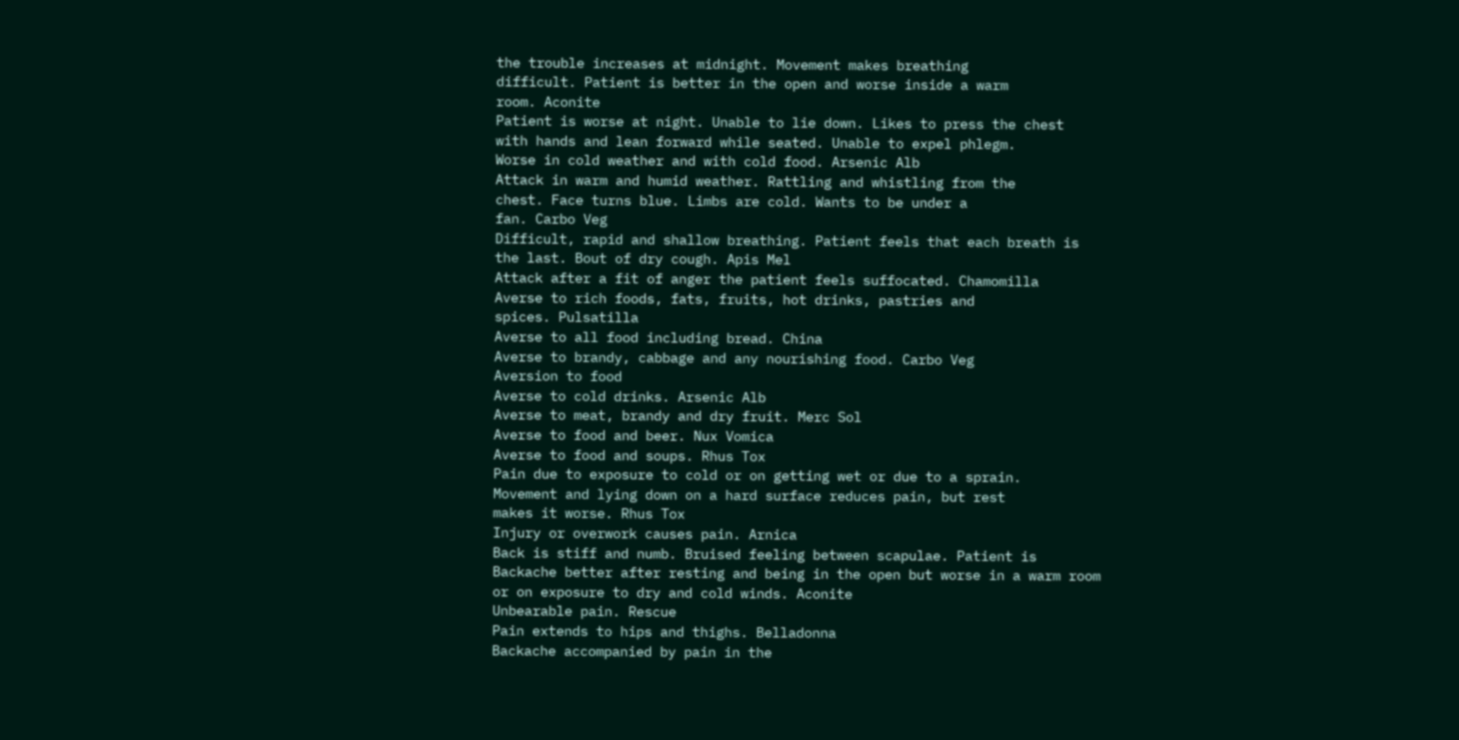the trouble increases at midnight. Movement makes breathing
difficult. Patient is better in the open and worse inside a warm
room. Aconite
Patient is worse at night. Unable to lie down. Likes to press the chest
with hands and lean forward while seated. Unable to expel phlegm.
Worse in cold weather and with cold food. Arsenic Alb
Attack in warm and humid weather. Rattling and whistling from the
chest. Face turns blue. Limbs are cold. Wants to be under a
fan. Carbo Veg
Difficult, rapid and shallow breathing. Patient feels that each breath is
the last. Bout of dry cough. Apis Mel
Attack after a fit of anger the patient feels suffocated. Chamomilla
Averse to rich foods, fats, fruits, hot drinks, pastries and
spices. Pulsatilla
Averse to all food including bread. China
Averse to brandy, cabbage and any nourishing food. Carbo Veg
Aversion to food
Averse to cold drinks. Arsenic Alb
Averse to meat, brandy and dry fruit. Merc Sol
Averse to food and beer. Nux Vomica
Averse to food and soups. Rhus Tox
Pain due to exposure to cold or on getting wet or due to a sprain.
Movement and lying down on a hard surface reduces pain, but rest
makes it worse. Rhus Tox
Injury or overwork causes pain. Arnica
Back is stiff and numb. Bruised feeling between scapulae. Patient is
Backache better after resting and being in the open but worse in a warm room
or on exposure to dry and cold winds. Aconite
Unbearable pain. Rescue
Pain extends to hips and thighs. Belladonna
Backache accompanied by pain in the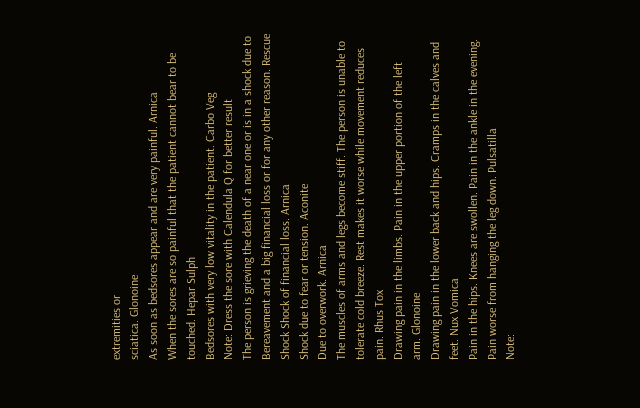extremities or
sciatica. Glonoine
As soon as bedsores appear and are very painful. Arnica
When the sores are so painful that the patient cannot bear to be
touched. Hepar Sulph
Bedsores with very low vitality in the patient. Carbo Veg
Note: Dress the sore with Calendula Q for better result
The person is grieving the death of a near one or is in a shock due to
Bereavement and a big financial loss or for any other reason. Rescue
Shock Shock of financial loss. Arnica
Shock due to fear or tension. Aconite
Due to overwork. Arnica
The muscles of arms and legs become stiff. The person is unable to
tolerate cold breeze. Rest makes it worse while movement reduces
pain. Rhus Tox
Drawing pain in the limbs. Pain in the upper portion of the left
arm. Glonoine
Drawing pain in the lower back and hips. Cramps in the calves and
feet. Nux Vomica
Pain in the hips. Knees are swollen. Pain in the ankle in the evening.
Pain worse from hanging the leg down. Pulsatilla
Note: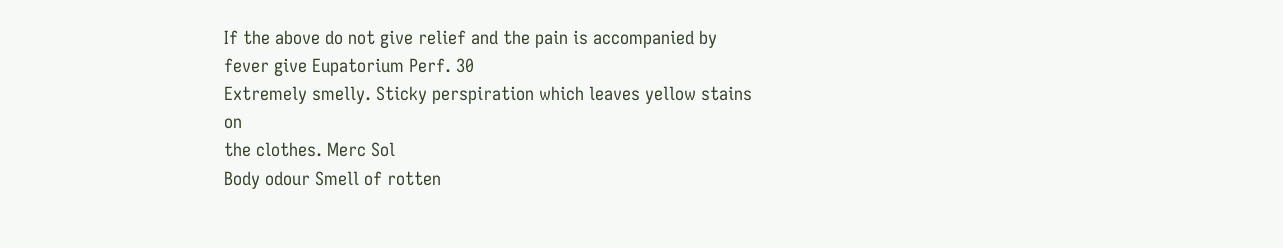If the above do not give relief and the pain is accompanied by
fever give Eupatorium Perf. 30
Extremely smelly. Sticky perspiration which leaves yellow stains on
the clothes. Merc Sol
Body odour Smell of rotten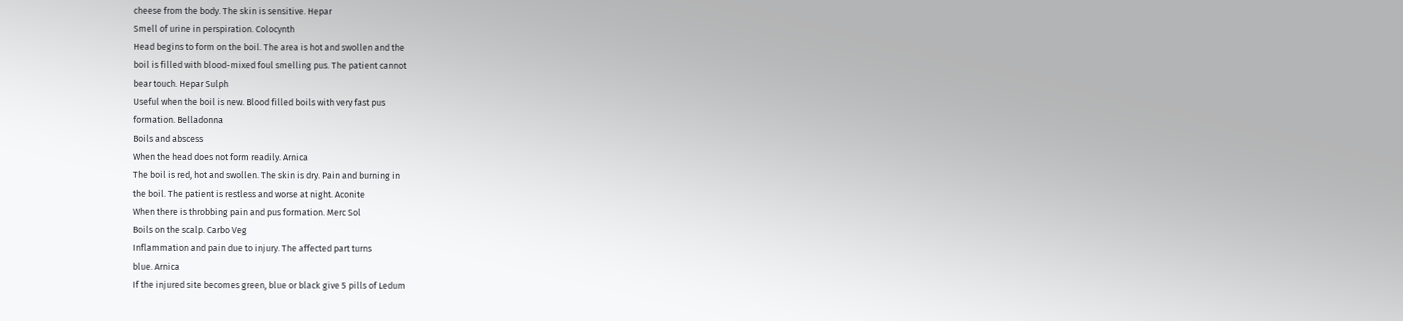cheese from the body. The skin is sensitive. Hepar
Smell of urine in perspiration. Colocynth
Head begins to form on the boil. The area is hot and swollen and the
boil is filled with blood-mixed foul smelling pus. The patient cannot
bear touch. Hepar Sulph
Useful when the boil is new. Blood filled boils with very fast pus
formation. Belladonna
Boils and abscess
When the head does not form readily. Arnica
The boil is red, hot and swollen. The skin is dry. Pain and burning in
the boil. The patient is restless and worse at night. Aconite
When there is throbbing pain and pus formation. Merc Sol
Boils on the scalp. Carbo Veg
Inflammation and pain due to injury. The affected part turns
blue. Arnica
If the injured site becomes green, blue or black give 5 pills of Ledum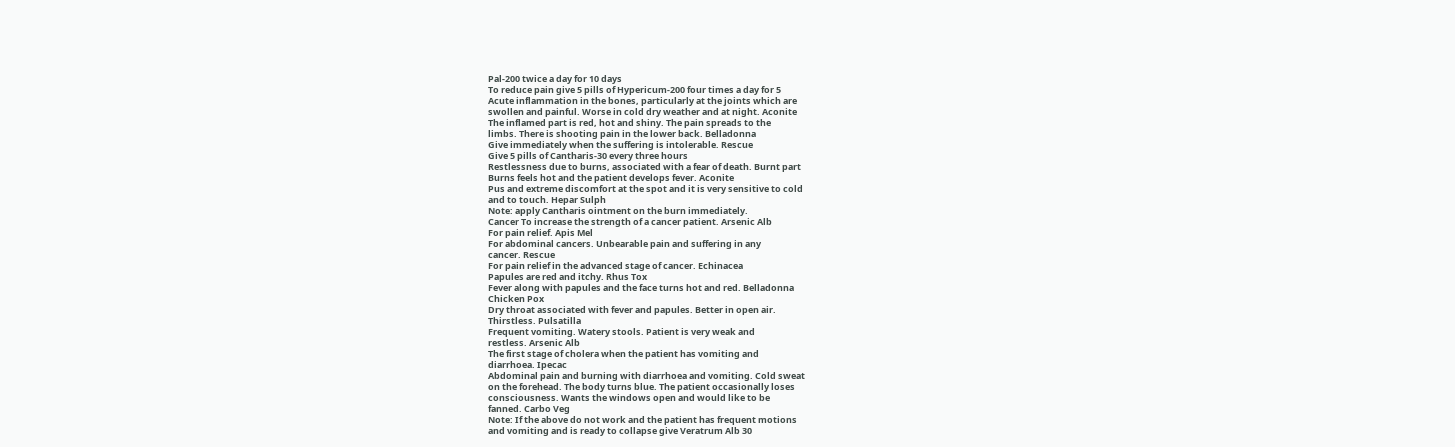Pal-200 twice a day for 10 days
To reduce pain give 5 pills of Hypericum-200 four times a day for 5
Acute inflammation in the bones, particularly at the joints which are
swollen and painful. Worse in cold dry weather and at night. Aconite
The inflamed part is red, hot and shiny. The pain spreads to the
limbs. There is shooting pain in the lower back. Belladonna
Give immediately when the suffering is intolerable. Rescue
Give 5 pills of Cantharis-30 every three hours
Restlessness due to burns, associated with a fear of death. Burnt part
Burns feels hot and the patient develops fever. Aconite
Pus and extreme discomfort at the spot and it is very sensitive to cold
and to touch. Hepar Sulph
Note: apply Cantharis ointment on the burn immediately.
Cancer To increase the strength of a cancer patient. Arsenic Alb
For pain relief. Apis Mel
For abdominal cancers. Unbearable pain and suffering in any
cancer. Rescue
For pain relief in the advanced stage of cancer. Echinacea
Papules are red and itchy. Rhus Tox
Fever along with papules and the face turns hot and red. Belladonna
Chicken Pox
Dry throat associated with fever and papules. Better in open air.
Thirstless. Pulsatilla
Frequent vomiting. Watery stools. Patient is very weak and
restless. Arsenic Alb
The first stage of cholera when the patient has vomiting and
diarrhoea. Ipecac
Abdominal pain and burning with diarrhoea and vomiting. Cold sweat
on the forehead. The body turns blue. The patient occasionally loses
consciousness. Wants the windows open and would like to be
fanned. Carbo Veg
Note: If the above do not work and the patient has frequent motions
and vomiting and is ready to collapse give Veratrum Alb 30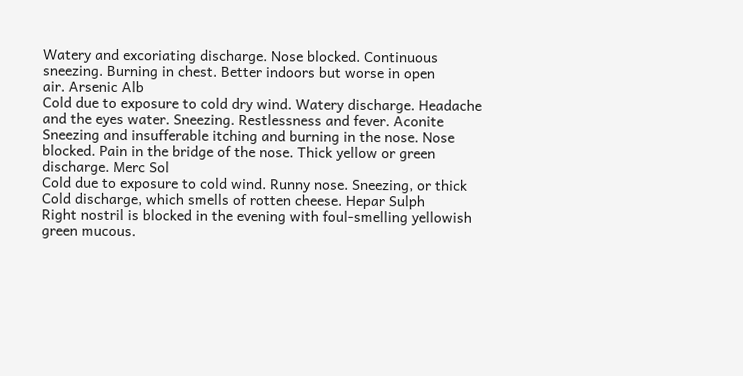Watery and excoriating discharge. Nose blocked. Continuous
sneezing. Burning in chest. Better indoors but worse in open
air. Arsenic Alb
Cold due to exposure to cold dry wind. Watery discharge. Headache
and the eyes water. Sneezing. Restlessness and fever. Aconite
Sneezing and insufferable itching and burning in the nose. Nose
blocked. Pain in the bridge of the nose. Thick yellow or green
discharge. Merc Sol
Cold due to exposure to cold wind. Runny nose. Sneezing, or thick
Cold discharge, which smells of rotten cheese. Hepar Sulph
Right nostril is blocked in the evening with foul-smelling yellowish
green mucous.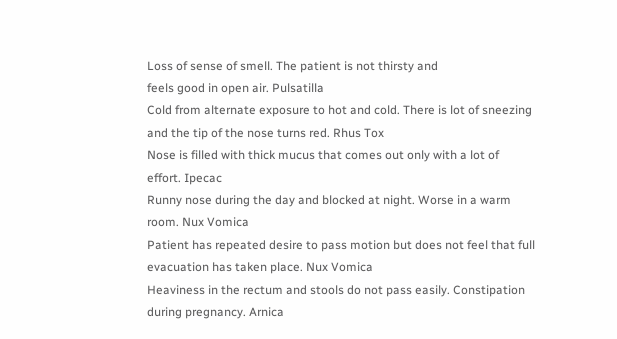Loss of sense of smell. The patient is not thirsty and
feels good in open air. Pulsatilla
Cold from alternate exposure to hot and cold. There is lot of sneezing
and the tip of the nose turns red. Rhus Tox
Nose is filled with thick mucus that comes out only with a lot of
effort. Ipecac
Runny nose during the day and blocked at night. Worse in a warm
room. Nux Vomica
Patient has repeated desire to pass motion but does not feel that full
evacuation has taken place. Nux Vomica
Heaviness in the rectum and stools do not pass easily. Constipation
during pregnancy. Arnica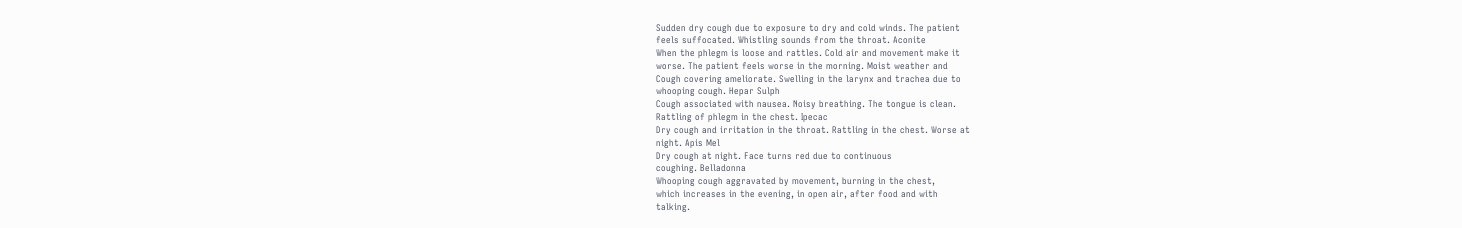Sudden dry cough due to exposure to dry and cold winds. The patient
feels suffocated. Whistling sounds from the throat. Aconite
When the phlegm is loose and rattles. Cold air and movement make it
worse. The patient feels worse in the morning. Moist weather and
Cough covering ameliorate. Swelling in the larynx and trachea due to
whooping cough. Hepar Sulph
Cough associated with nausea. Noisy breathing. The tongue is clean.
Rattling of phlegm in the chest. Ipecac
Dry cough and irritation in the throat. Rattling in the chest. Worse at
night. Apis Mel
Dry cough at night. Face turns red due to continuous
coughing. Belladonna
Whooping cough aggravated by movement, burning in the chest,
which increases in the evening, in open air, after food and with
talking.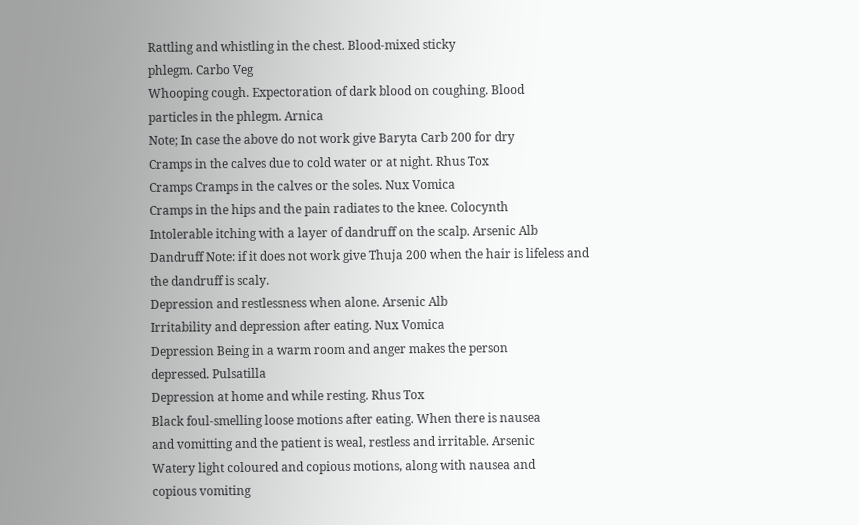Rattling and whistling in the chest. Blood-mixed sticky
phlegm. Carbo Veg
Whooping cough. Expectoration of dark blood on coughing. Blood
particles in the phlegm. Arnica
Note; In case the above do not work give Baryta Carb 200 for dry
Cramps in the calves due to cold water or at night. Rhus Tox
Cramps Cramps in the calves or the soles. Nux Vomica
Cramps in the hips and the pain radiates to the knee. Colocynth
Intolerable itching with a layer of dandruff on the scalp. Arsenic Alb
Dandruff Note: if it does not work give Thuja 200 when the hair is lifeless and
the dandruff is scaly.
Depression and restlessness when alone. Arsenic Alb
Irritability and depression after eating. Nux Vomica
Depression Being in a warm room and anger makes the person
depressed. Pulsatilla
Depression at home and while resting. Rhus Tox
Black foul-smelling loose motions after eating. When there is nausea
and vomitting and the patient is weal, restless and irritable. Arsenic
Watery light coloured and copious motions, along with nausea and
copious vomiting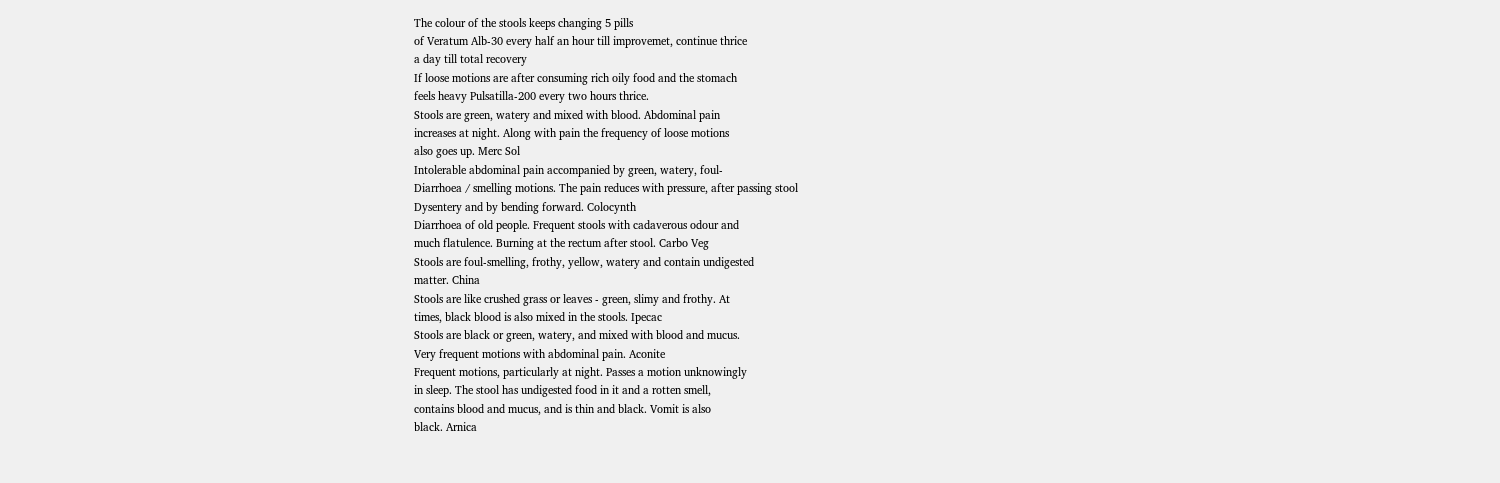The colour of the stools keeps changing 5 pills
of Veratum Alb-30 every half an hour till improvemet, continue thrice
a day till total recovery
If loose motions are after consuming rich oily food and the stomach
feels heavy Pulsatilla-200 every two hours thrice.
Stools are green, watery and mixed with blood. Abdominal pain
increases at night. Along with pain the frequency of loose motions
also goes up. Merc Sol
Intolerable abdominal pain accompanied by green, watery, foul-
Diarrhoea / smelling motions. The pain reduces with pressure, after passing stool
Dysentery and by bending forward. Colocynth
Diarrhoea of old people. Frequent stools with cadaverous odour and
much flatulence. Burning at the rectum after stool. Carbo Veg
Stools are foul-smelling, frothy, yellow, watery and contain undigested
matter. China
Stools are like crushed grass or leaves - green, slimy and frothy. At
times, black blood is also mixed in the stools. Ipecac
Stools are black or green, watery, and mixed with blood and mucus.
Very frequent motions with abdominal pain. Aconite
Frequent motions, particularly at night. Passes a motion unknowingly
in sleep. The stool has undigested food in it and a rotten smell,
contains blood and mucus, and is thin and black. Vomit is also
black. Arnica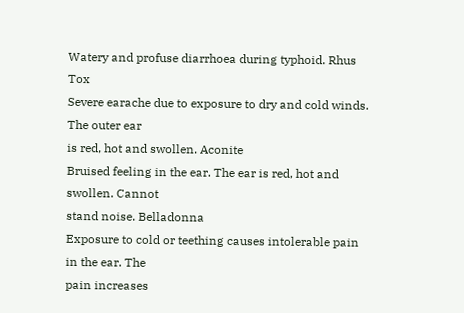Watery and profuse diarrhoea during typhoid. Rhus Tox
Severe earache due to exposure to dry and cold winds. The outer ear
is red, hot and swollen. Aconite
Bruised feeling in the ear. The ear is red, hot and swollen. Cannot
stand noise. Belladonna
Exposure to cold or teething causes intolerable pain in the ear. The
pain increases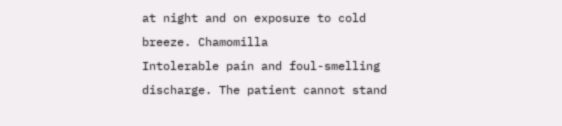at night and on exposure to cold breeze. Chamomilla
Intolerable pain and foul-smelling discharge. The patient cannot stand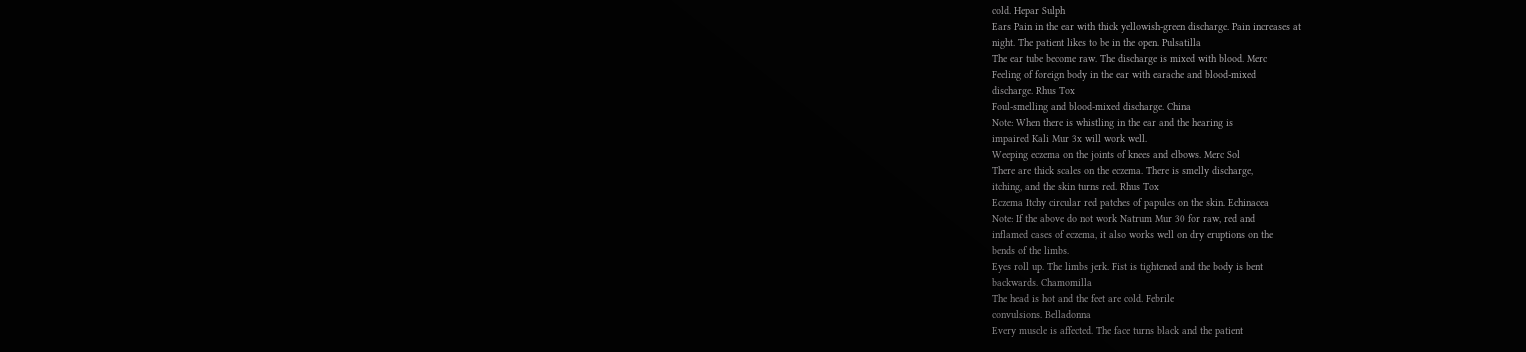cold. Hepar Sulph
Ears Pain in the ear with thick yellowish-green discharge. Pain increases at
night. The patient likes to be in the open. Pulsatilla
The ear tube become raw. The discharge is mixed with blood. Merc
Feeling of foreign body in the ear with earache and blood-mixed
discharge. Rhus Tox
Foul-smelling and blood-mixed discharge. China
Note: When there is whistling in the ear and the hearing is
impaired Kali Mur 3x will work well.
Weeping eczema on the joints of knees and elbows. Merc Sol
There are thick scales on the eczema. There is smelly discharge,
itching, and the skin turns red. Rhus Tox
Eczema Itchy circular red patches of papules on the skin. Echinacea
Note: If the above do not work Natrum Mur 30 for raw, red and
inflamed cases of eczema, it also works well on dry eruptions on the
bends of the limbs.
Eyes roll up. The limbs jerk. Fist is tightened and the body is bent
backwards. Chamomilla
The head is hot and the feet are cold. Febrile
convulsions. Belladonna
Every muscle is affected. The face turns black and the patient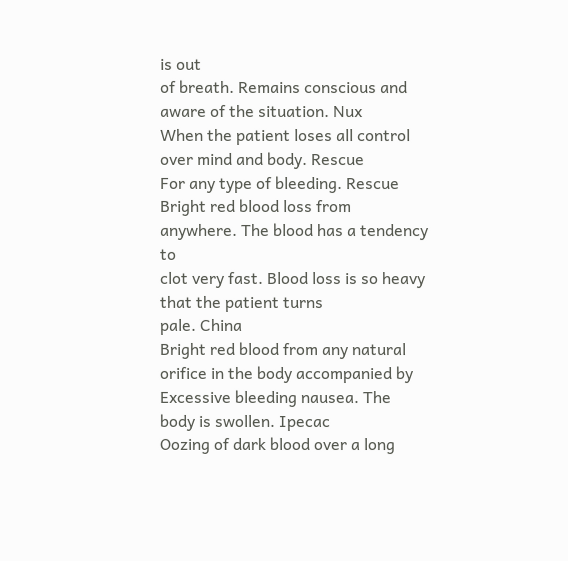is out
of breath. Remains conscious and aware of the situation. Nux
When the patient loses all control over mind and body. Rescue
For any type of bleeding. Rescue
Bright red blood loss from anywhere. The blood has a tendency to
clot very fast. Blood loss is so heavy that the patient turns
pale. China
Bright red blood from any natural orifice in the body accompanied by
Excessive bleeding nausea. The body is swollen. Ipecac
Oozing of dark blood over a long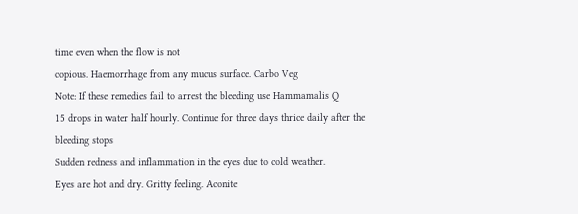time even when the flow is not
copious. Haemorrhage from any mucus surface. Carbo Veg
Note: If these remedies fail to arrest the bleeding use Hammamalis Q
15 drops in water half hourly. Continue for three days thrice daily after the
bleeding stops
Sudden redness and inflammation in the eyes due to cold weather.
Eyes are hot and dry. Gritty feeling. Aconite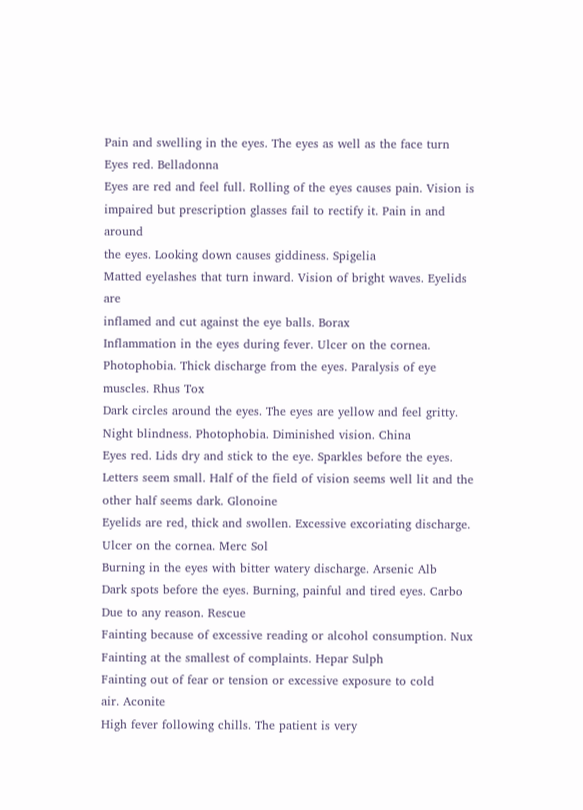Pain and swelling in the eyes. The eyes as well as the face turn
Eyes red. Belladonna
Eyes are red and feel full. Rolling of the eyes causes pain. Vision is
impaired but prescription glasses fail to rectify it. Pain in and around
the eyes. Looking down causes giddiness. Spigelia
Matted eyelashes that turn inward. Vision of bright waves. Eyelids are
inflamed and cut against the eye balls. Borax
Inflammation in the eyes during fever. Ulcer on the cornea.
Photophobia. Thick discharge from the eyes. Paralysis of eye
muscles. Rhus Tox
Dark circles around the eyes. The eyes are yellow and feel gritty.
Night blindness. Photophobia. Diminished vision. China
Eyes red. Lids dry and stick to the eye. Sparkles before the eyes.
Letters seem small. Half of the field of vision seems well lit and the
other half seems dark. Glonoine
Eyelids are red, thick and swollen. Excessive excoriating discharge.
Ulcer on the cornea. Merc Sol
Burning in the eyes with bitter watery discharge. Arsenic Alb
Dark spots before the eyes. Burning, painful and tired eyes. Carbo
Due to any reason. Rescue
Fainting because of excessive reading or alcohol consumption. Nux
Fainting at the smallest of complaints. Hepar Sulph
Fainting out of fear or tension or excessive exposure to cold
air. Aconite
High fever following chills. The patient is very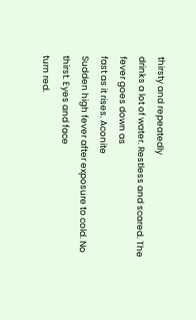thirsty and repeatedly
drinks a lot of water. Restless and scared. The fever goes down as
fast as it rises. Aconite
Sudden high fever after exposure to cold. No thirst. Eyes and face
turn red.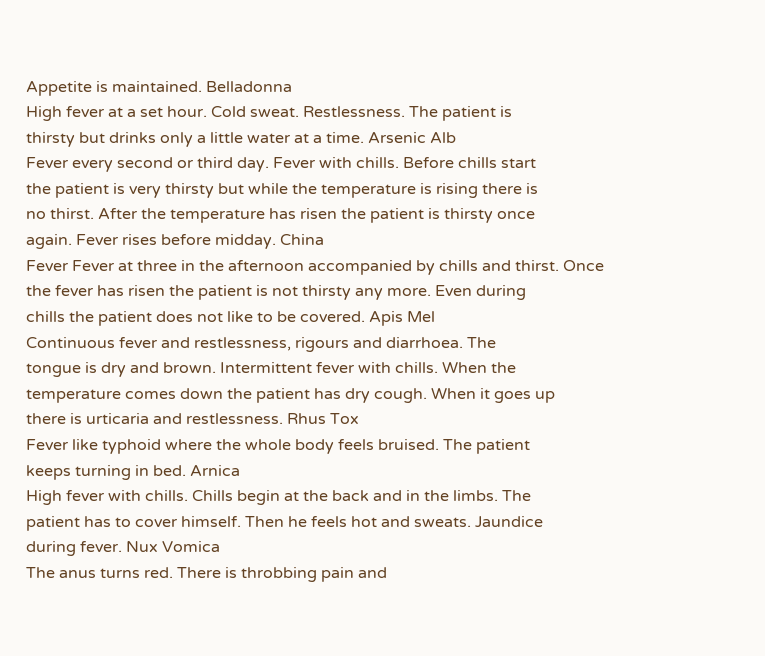Appetite is maintained. Belladonna
High fever at a set hour. Cold sweat. Restlessness. The patient is
thirsty but drinks only a little water at a time. Arsenic Alb
Fever every second or third day. Fever with chills. Before chills start
the patient is very thirsty but while the temperature is rising there is
no thirst. After the temperature has risen the patient is thirsty once
again. Fever rises before midday. China
Fever Fever at three in the afternoon accompanied by chills and thirst. Once
the fever has risen the patient is not thirsty any more. Even during
chills the patient does not like to be covered. Apis Mel
Continuous fever and restlessness, rigours and diarrhoea. The
tongue is dry and brown. Intermittent fever with chills. When the
temperature comes down the patient has dry cough. When it goes up
there is urticaria and restlessness. Rhus Tox
Fever like typhoid where the whole body feels bruised. The patient
keeps turning in bed. Arnica
High fever with chills. Chills begin at the back and in the limbs. The
patient has to cover himself. Then he feels hot and sweats. Jaundice
during fever. Nux Vomica
The anus turns red. There is throbbing pain and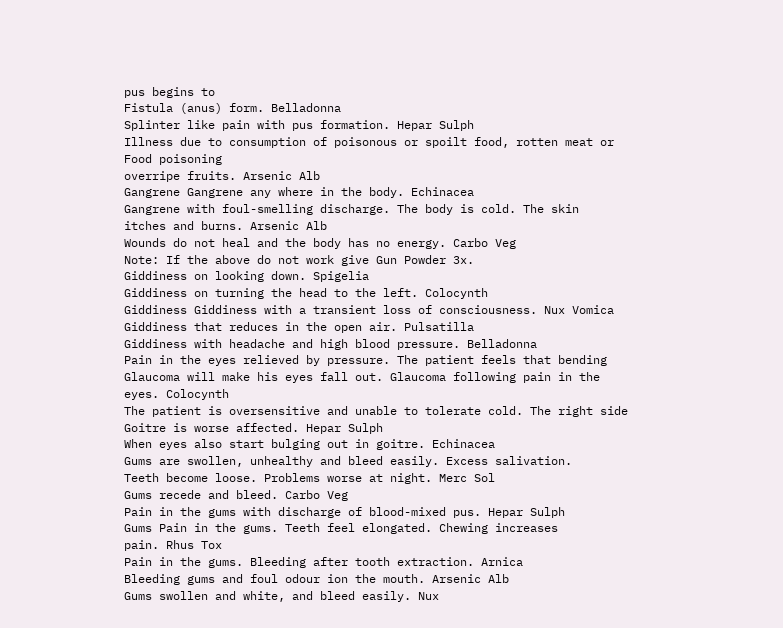pus begins to
Fistula (anus) form. Belladonna
Splinter like pain with pus formation. Hepar Sulph
Illness due to consumption of poisonous or spoilt food, rotten meat or
Food poisoning
overripe fruits. Arsenic Alb
Gangrene Gangrene any where in the body. Echinacea
Gangrene with foul-smelling discharge. The body is cold. The skin
itches and burns. Arsenic Alb
Wounds do not heal and the body has no energy. Carbo Veg
Note: If the above do not work give Gun Powder 3x.
Giddiness on looking down. Spigelia
Giddiness on turning the head to the left. Colocynth
Giddiness Giddiness with a transient loss of consciousness. Nux Vomica
Giddiness that reduces in the open air. Pulsatilla
Giddiness with headache and high blood pressure. Belladonna
Pain in the eyes relieved by pressure. The patient feels that bending
Glaucoma will make his eyes fall out. Glaucoma following pain in the
eyes. Colocynth
The patient is oversensitive and unable to tolerate cold. The right side
Goitre is worse affected. Hepar Sulph
When eyes also start bulging out in goitre. Echinacea
Gums are swollen, unhealthy and bleed easily. Excess salivation.
Teeth become loose. Problems worse at night. Merc Sol
Gums recede and bleed. Carbo Veg
Pain in the gums with discharge of blood-mixed pus. Hepar Sulph
Gums Pain in the gums. Teeth feel elongated. Chewing increases
pain. Rhus Tox
Pain in the gums. Bleeding after tooth extraction. Arnica
Bleeding gums and foul odour ion the mouth. Arsenic Alb
Gums swollen and white, and bleed easily. Nux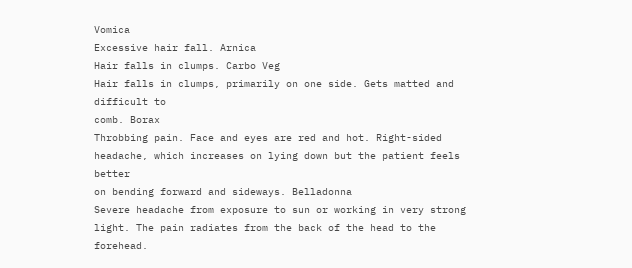Vomica
Excessive hair fall. Arnica
Hair falls in clumps. Carbo Veg
Hair falls in clumps, primarily on one side. Gets matted and difficult to
comb. Borax
Throbbing pain. Face and eyes are red and hot. Right-sided
headache, which increases on lying down but the patient feels better
on bending forward and sideways. Belladonna
Severe headache from exposure to sun or working in very strong
light. The pain radiates from the back of the head to the forehead.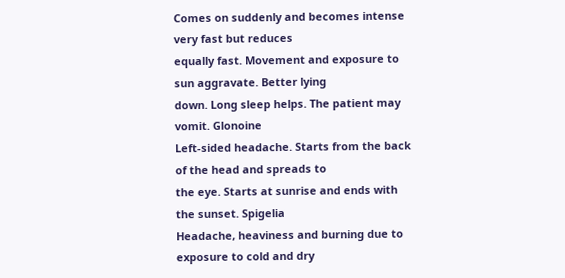Comes on suddenly and becomes intense very fast but reduces
equally fast. Movement and exposure to sun aggravate. Better lying
down. Long sleep helps. The patient may vomit. Glonoine
Left-sided headache. Starts from the back of the head and spreads to
the eye. Starts at sunrise and ends with the sunset. Spigelia
Headache, heaviness and burning due to exposure to cold and dry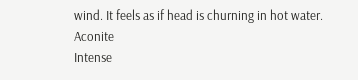wind. It feels as if head is churning in hot water. Aconite
Intense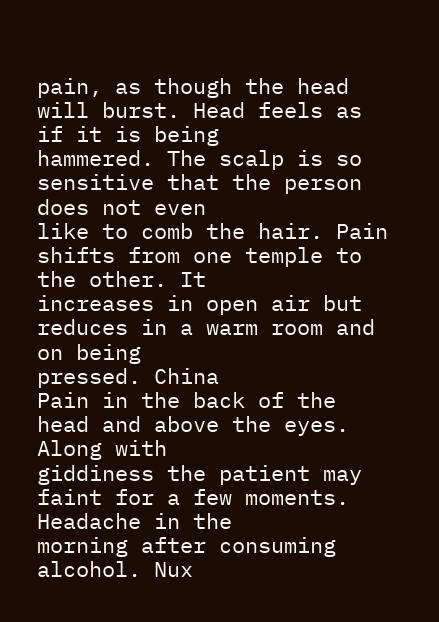pain, as though the head will burst. Head feels as if it is being
hammered. The scalp is so sensitive that the person does not even
like to comb the hair. Pain shifts from one temple to the other. It
increases in open air but reduces in a warm room and on being
pressed. China
Pain in the back of the head and above the eyes. Along with
giddiness the patient may faint for a few moments. Headache in the
morning after consuming alcohol. Nux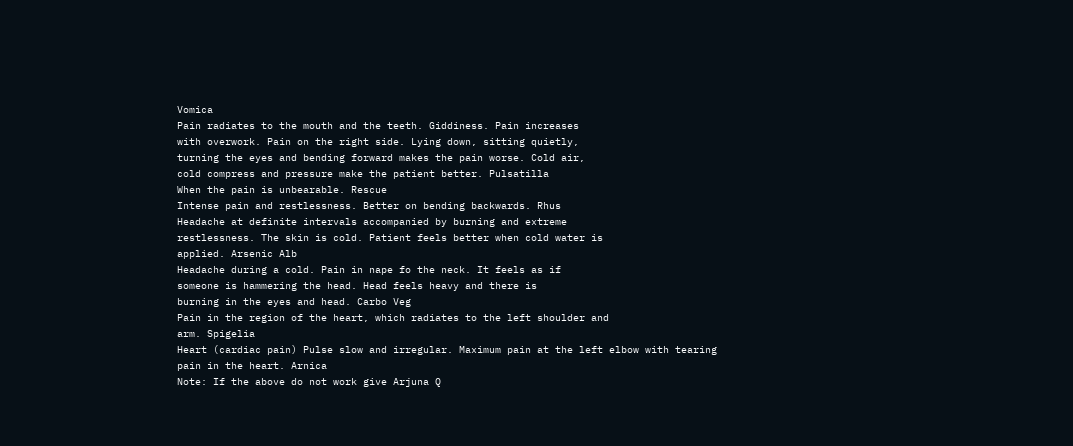Vomica
Pain radiates to the mouth and the teeth. Giddiness. Pain increases
with overwork. Pain on the right side. Lying down, sitting quietly,
turning the eyes and bending forward makes the pain worse. Cold air,
cold compress and pressure make the patient better. Pulsatilla
When the pain is unbearable. Rescue
Intense pain and restlessness. Better on bending backwards. Rhus
Headache at definite intervals accompanied by burning and extreme
restlessness. The skin is cold. Patient feels better when cold water is
applied. Arsenic Alb
Headache during a cold. Pain in nape fo the neck. It feels as if
someone is hammering the head. Head feels heavy and there is
burning in the eyes and head. Carbo Veg
Pain in the region of the heart, which radiates to the left shoulder and
arm. Spigelia
Heart (cardiac pain) Pulse slow and irregular. Maximum pain at the left elbow with tearing
pain in the heart. Arnica
Note: If the above do not work give Arjuna Q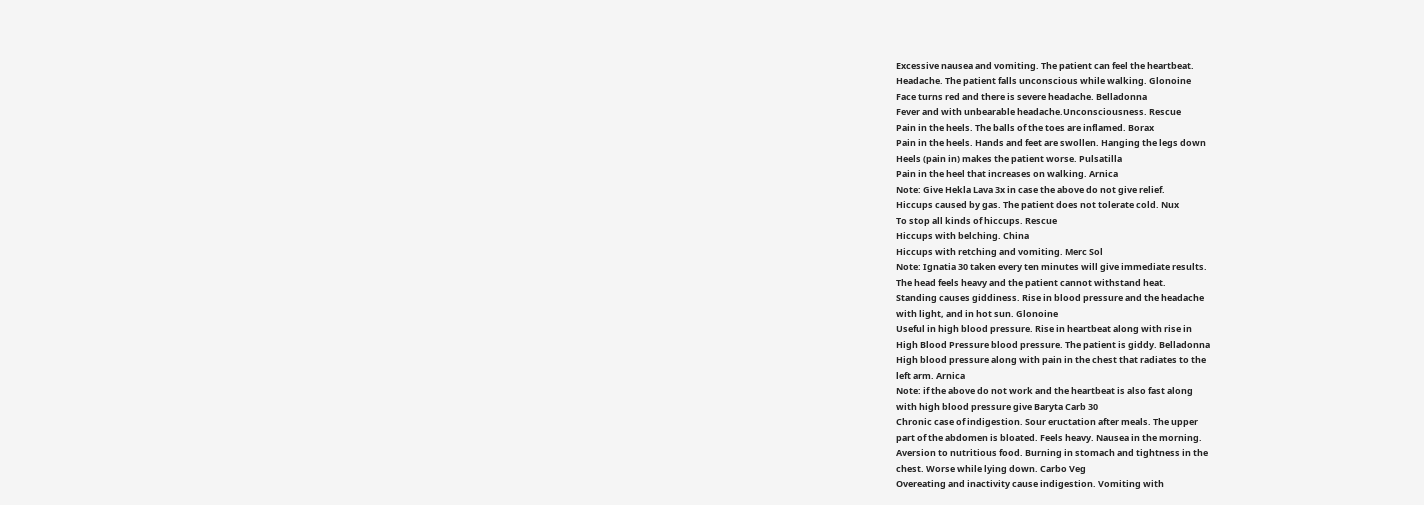Excessive nausea and vomiting. The patient can feel the heartbeat.
Headache. The patient falls unconscious while walking. Glonoine
Face turns red and there is severe headache. Belladonna
Fever and with unbearable headache.Unconsciousness. Rescue
Pain in the heels. The balls of the toes are inflamed. Borax
Pain in the heels. Hands and feet are swollen. Hanging the legs down
Heels (pain in) makes the patient worse. Pulsatilla
Pain in the heel that increases on walking. Arnica
Note: Give Hekla Lava 3x in case the above do not give relief.
Hiccups caused by gas. The patient does not tolerate cold. Nux
To stop all kinds of hiccups. Rescue
Hiccups with belching. China
Hiccups with retching and vomiting. Merc Sol
Note: Ignatia 30 taken every ten minutes will give immediate results.
The head feels heavy and the patient cannot withstand heat.
Standing causes giddiness. Rise in blood pressure and the headache
with light, and in hot sun. Glonoine
Useful in high blood pressure. Rise in heartbeat along with rise in
High Blood Pressure blood pressure. The patient is giddy. Belladonna
High blood pressure along with pain in the chest that radiates to the
left arm. Arnica
Note: if the above do not work and the heartbeat is also fast along
with high blood pressure give Baryta Carb 30
Chronic case of indigestion. Sour eructation after meals. The upper
part of the abdomen is bloated. Feels heavy. Nausea in the morning.
Aversion to nutritious food. Burning in stomach and tightness in the
chest. Worse while lying down. Carbo Veg
Overeating and inactivity cause indigestion. Vomiting with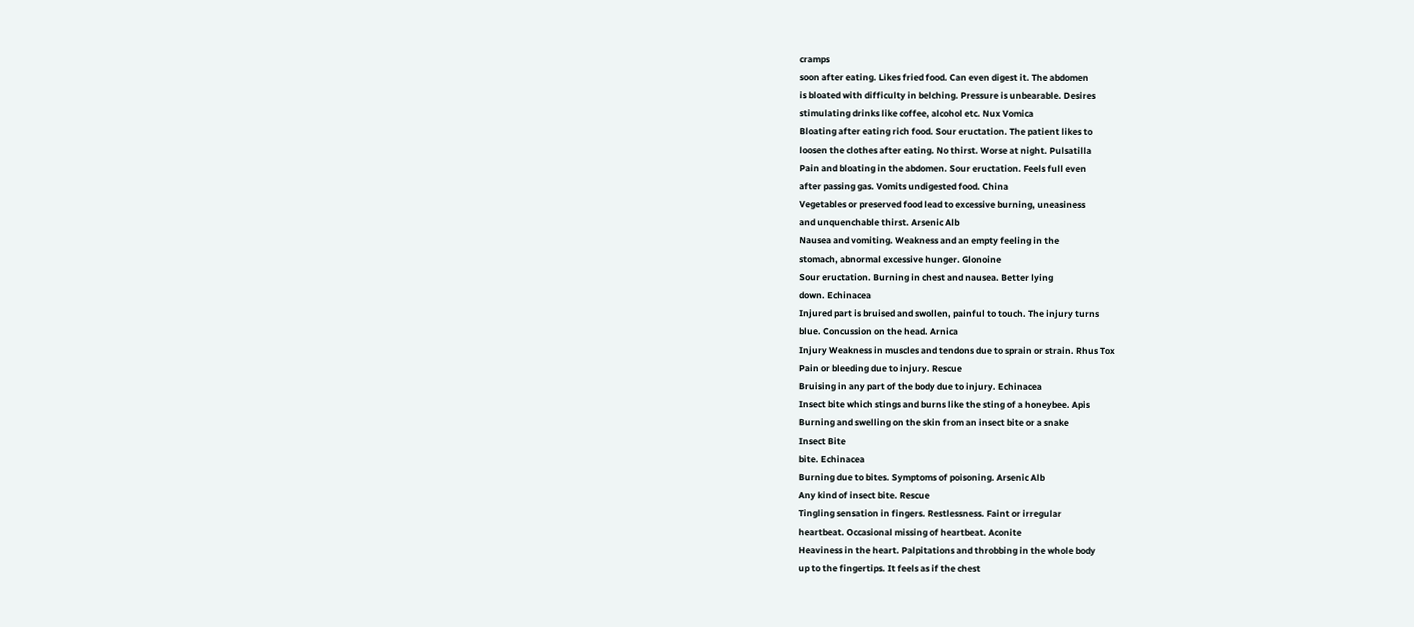cramps
soon after eating. Likes fried food. Can even digest it. The abdomen
is bloated with difficulty in belching. Pressure is unbearable. Desires
stimulating drinks like coffee, alcohol etc. Nux Vomica
Bloating after eating rich food. Sour eructation. The patient likes to
loosen the clothes after eating. No thirst. Worse at night. Pulsatilla
Pain and bloating in the abdomen. Sour eructation. Feels full even
after passing gas. Vomits undigested food. China
Vegetables or preserved food lead to excessive burning, uneasiness
and unquenchable thirst. Arsenic Alb
Nausea and vomiting. Weakness and an empty feeling in the
stomach, abnormal excessive hunger. Glonoine
Sour eructation. Burning in chest and nausea. Better lying
down. Echinacea
Injured part is bruised and swollen, painful to touch. The injury turns
blue. Concussion on the head. Arnica
Injury Weakness in muscles and tendons due to sprain or strain. Rhus Tox
Pain or bleeding due to injury. Rescue
Bruising in any part of the body due to injury. Echinacea
Insect bite which stings and burns like the sting of a honeybee. Apis
Burning and swelling on the skin from an insect bite or a snake
Insect Bite
bite. Echinacea
Burning due to bites. Symptoms of poisoning. Arsenic Alb
Any kind of insect bite. Rescue
Tingling sensation in fingers. Restlessness. Faint or irregular
heartbeat. Occasional missing of heartbeat. Aconite
Heaviness in the heart. Palpitations and throbbing in the whole body
up to the fingertips. It feels as if the chest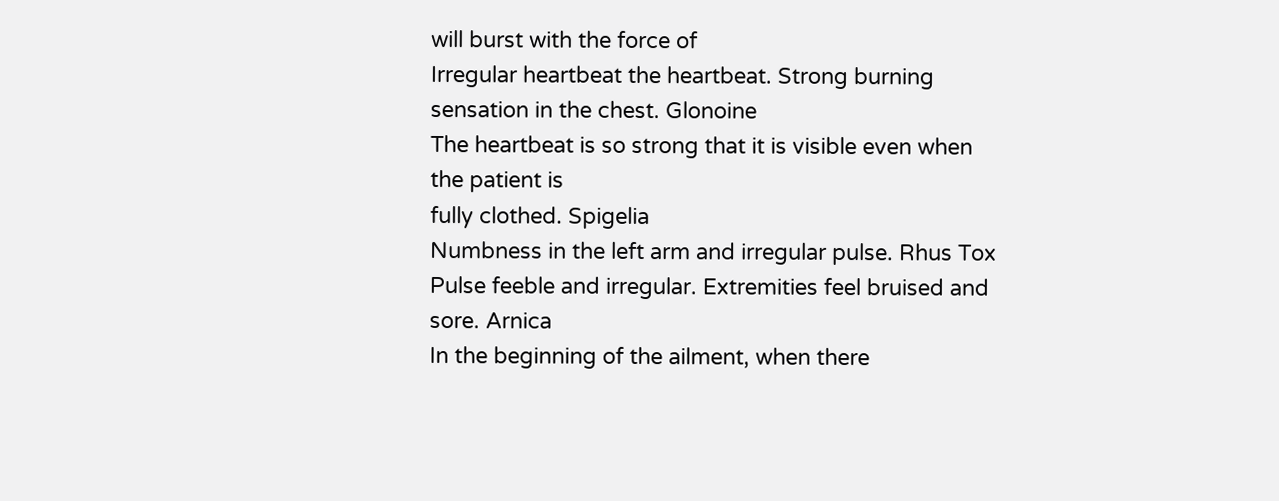will burst with the force of
Irregular heartbeat the heartbeat. Strong burning sensation in the chest. Glonoine
The heartbeat is so strong that it is visible even when the patient is
fully clothed. Spigelia
Numbness in the left arm and irregular pulse. Rhus Tox
Pulse feeble and irregular. Extremities feel bruised and sore. Arnica
In the beginning of the ailment, when there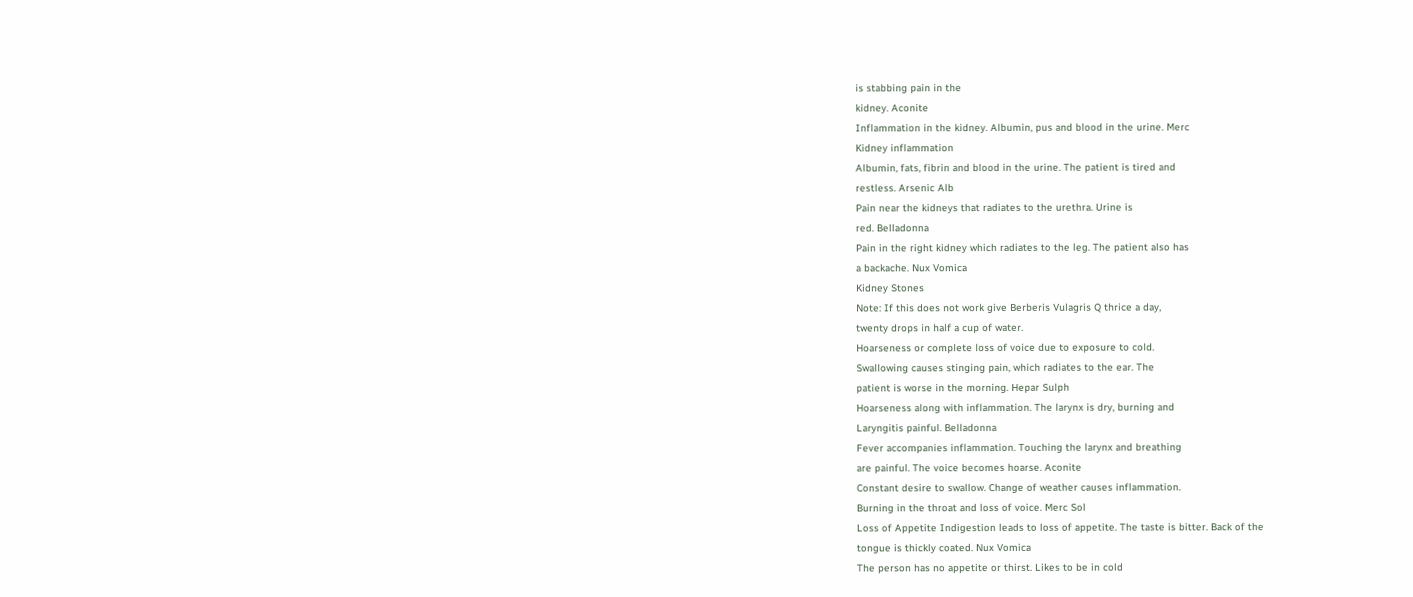is stabbing pain in the
kidney. Aconite
Inflammation in the kidney. Albumin, pus and blood in the urine. Merc
Kidney inflammation
Albumin, fats, fibrin and blood in the urine. The patient is tired and
restless. Arsenic Alb
Pain near the kidneys that radiates to the urethra. Urine is
red. Belladonna
Pain in the right kidney which radiates to the leg. The patient also has
a backache. Nux Vomica
Kidney Stones
Note: If this does not work give Berberis Vulagris Q thrice a day,
twenty drops in half a cup of water.
Hoarseness or complete loss of voice due to exposure to cold.
Swallowing causes stinging pain, which radiates to the ear. The
patient is worse in the morning. Hepar Sulph
Hoarseness along with inflammation. The larynx is dry, burning and
Laryngitis painful. Belladonna
Fever accompanies inflammation. Touching the larynx and breathing
are painful. The voice becomes hoarse. Aconite
Constant desire to swallow. Change of weather causes inflammation.
Burning in the throat and loss of voice. Merc Sol
Loss of Appetite Indigestion leads to loss of appetite. The taste is bitter. Back of the
tongue is thickly coated. Nux Vomica
The person has no appetite or thirst. Likes to be in cold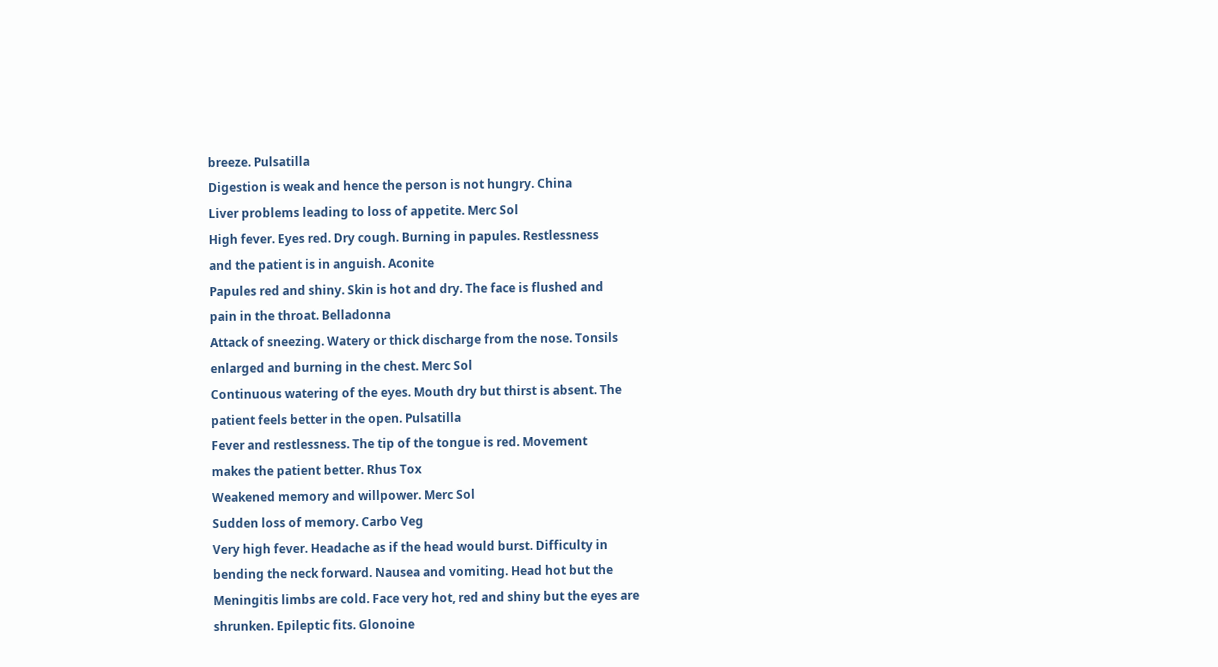breeze. Pulsatilla
Digestion is weak and hence the person is not hungry. China
Liver problems leading to loss of appetite. Merc Sol
High fever. Eyes red. Dry cough. Burning in papules. Restlessness
and the patient is in anguish. Aconite
Papules red and shiny. Skin is hot and dry. The face is flushed and
pain in the throat. Belladonna
Attack of sneezing. Watery or thick discharge from the nose. Tonsils
enlarged and burning in the chest. Merc Sol
Continuous watering of the eyes. Mouth dry but thirst is absent. The
patient feels better in the open. Pulsatilla
Fever and restlessness. The tip of the tongue is red. Movement
makes the patient better. Rhus Tox
Weakened memory and willpower. Merc Sol
Sudden loss of memory. Carbo Veg
Very high fever. Headache as if the head would burst. Difficulty in
bending the neck forward. Nausea and vomiting. Head hot but the
Meningitis limbs are cold. Face very hot, red and shiny but the eyes are
shrunken. Epileptic fits. Glonoine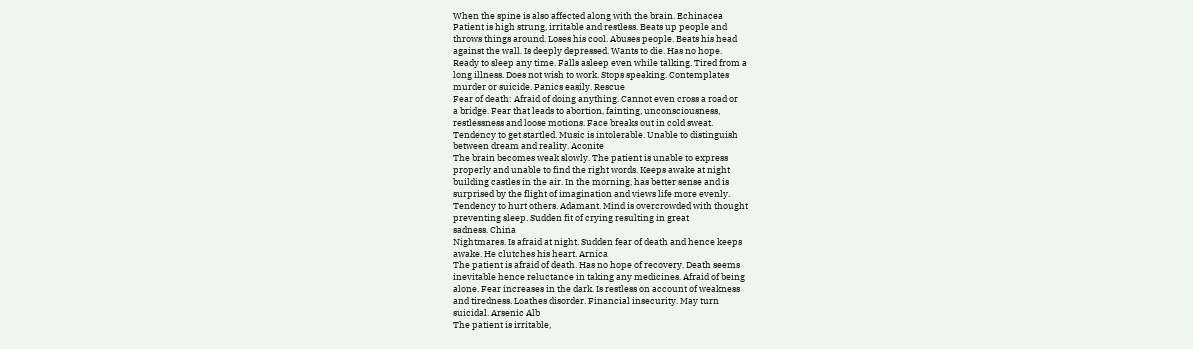When the spine is also affected along with the brain. Echinacea
Patient is high strung, irritable and restless. Beats up people and
throws things around. Loses his cool. Abuses people. Beats his head
against the wall. Is deeply depressed. Wants to die. Has no hope.
Ready to sleep any time. Falls asleep even while talking. Tired from a
long illness. Does not wish to work. Stops speaking. Contemplates
murder or suicide. Panics easily. Rescue
Fear of death: Afraid of doing anything. Cannot even cross a road or
a bridge. Fear that leads to abortion, fainting, unconsciousness,
restlessness and loose motions. Face breaks out in cold sweat.
Tendency to get startled. Music is intolerable. Unable to distinguish
between dream and reality. Aconite
The brain becomes weak slowly. The patient is unable to express
properly and unable to find the right words. Keeps awake at night
building castles in the air. In the morning, has better sense and is
surprised by the flight of imagination and views life more evenly.
Tendency to hurt others. Adamant. Mind is overcrowded with thought
preventing sleep. Sudden fit of crying resulting in great
sadness. China
Nightmares. Is afraid at night. Sudden fear of death and hence keeps
awake. He clutches his heart. Arnica
The patient is afraid of death. Has no hope of recovery. Death seems
inevitable hence reluctance in taking any medicines. Afraid of being
alone. Fear increases in the dark. Is restless on account of weakness
and tiredness. Loathes disorder. Financial insecurity. May turn
suicidal. Arsenic Alb
The patient is irritable,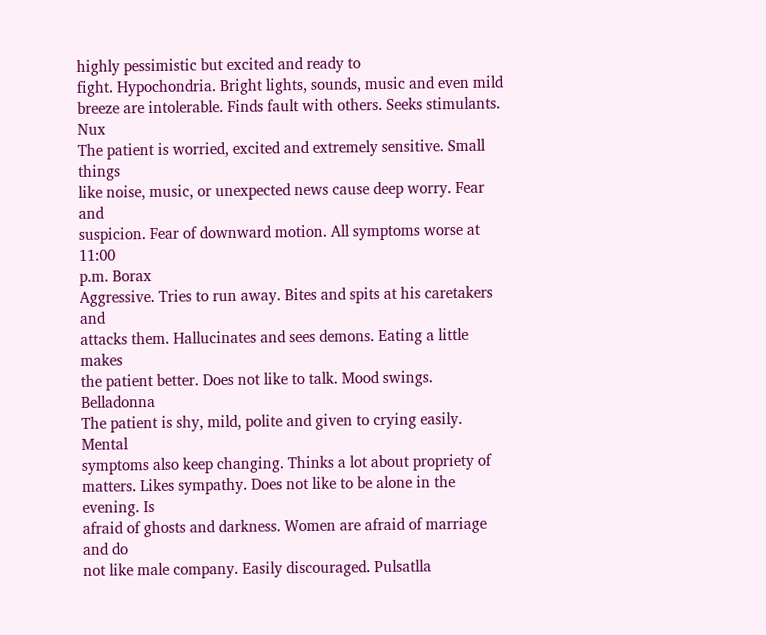highly pessimistic but excited and ready to
fight. Hypochondria. Bright lights, sounds, music and even mild
breeze are intolerable. Finds fault with others. Seeks stimulants. Nux
The patient is worried, excited and extremely sensitive. Small things
like noise, music, or unexpected news cause deep worry. Fear and
suspicion. Fear of downward motion. All symptoms worse at 11:00
p.m. Borax
Aggressive. Tries to run away. Bites and spits at his caretakers and
attacks them. Hallucinates and sees demons. Eating a little makes
the patient better. Does not like to talk. Mood swings. Belladonna
The patient is shy, mild, polite and given to crying easily. Mental
symptoms also keep changing. Thinks a lot about propriety of
matters. Likes sympathy. Does not like to be alone in the evening. Is
afraid of ghosts and darkness. Women are afraid of marriage and do
not like male company. Easily discouraged. Pulsatlla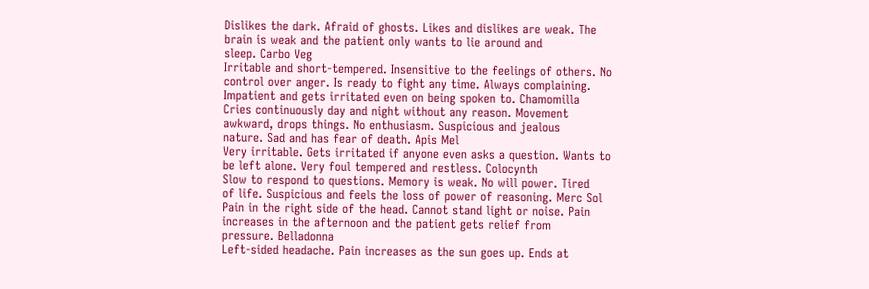Dislikes the dark. Afraid of ghosts. Likes and dislikes are weak. The
brain is weak and the patient only wants to lie around and
sleep. Carbo Veg
Irritable and short-tempered. Insensitive to the feelings of others. No
control over anger. Is ready to fight any time. Always complaining.
Impatient and gets irritated even on being spoken to. Chamomilla
Cries continuously day and night without any reason. Movement
awkward, drops things. No enthusiasm. Suspicious and jealous
nature. Sad and has fear of death. Apis Mel
Very irritable. Gets irritated if anyone even asks a question. Wants to
be left alone. Very foul tempered and restless. Colocynth
Slow to respond to questions. Memory is weak. No will power. Tired
of life. Suspicious and feels the loss of power of reasoning. Merc Sol
Pain in the right side of the head. Cannot stand light or noise. Pain
increases in the afternoon and the patient gets relief from
pressure. Belladonna
Left-sided headache. Pain increases as the sun goes up. Ends at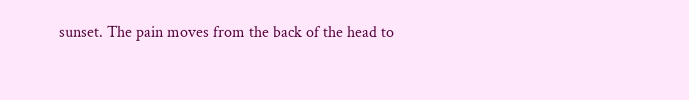sunset. The pain moves from the back of the head to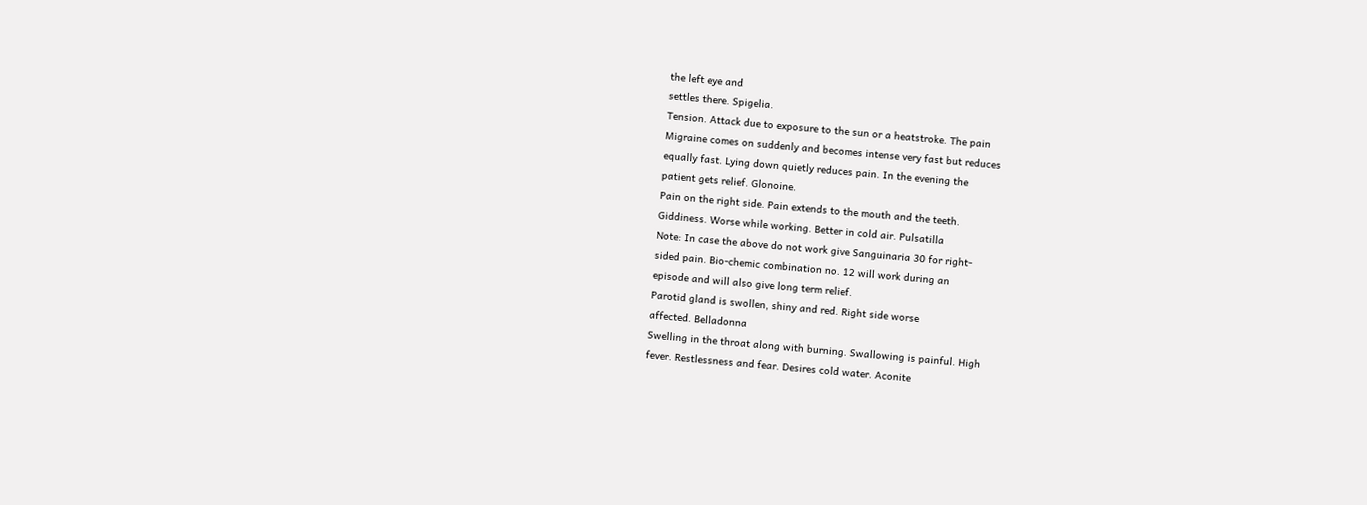the left eye and
settles there. Spigelia.
Tension. Attack due to exposure to the sun or a heatstroke. The pain
Migraine comes on suddenly and becomes intense very fast but reduces
equally fast. Lying down quietly reduces pain. In the evening the
patient gets relief. Glonoine.
Pain on the right side. Pain extends to the mouth and the teeth.
Giddiness. Worse while working. Better in cold air. Pulsatilla
Note: In case the above do not work give Sanguinaria 30 for right-
sided pain. Bio-chemic combination no. 12 will work during an
episode and will also give long term relief.
Parotid gland is swollen, shiny and red. Right side worse
affected. Belladonna
Swelling in the throat along with burning. Swallowing is painful. High
fever. Restlessness and fear. Desires cold water. Aconite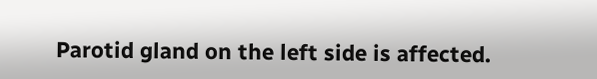Parotid gland on the left side is affected.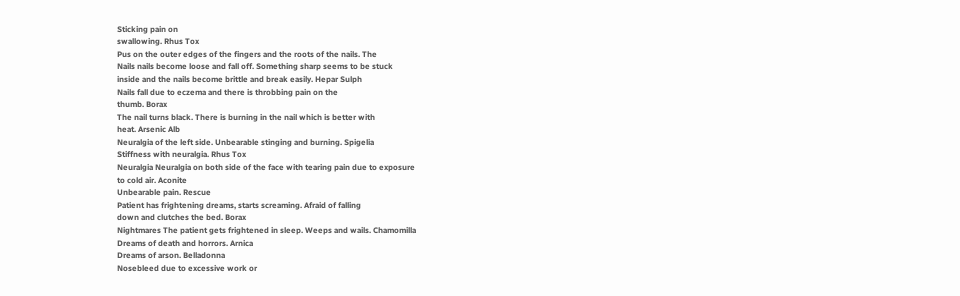Sticking pain on
swallowing. Rhus Tox
Pus on the outer edges of the fingers and the roots of the nails. The
Nails nails become loose and fall off. Something sharp seems to be stuck
inside and the nails become brittle and break easily. Hepar Sulph
Nails fall due to eczema and there is throbbing pain on the
thumb. Borax
The nail turns black. There is burning in the nail which is better with
heat. Arsenic Alb
Neuralgia of the left side. Unbearable stinging and burning. Spigelia
Stiffness with neuralgia. Rhus Tox
Neuralgia Neuralgia on both side of the face with tearing pain due to exposure
to cold air. Aconite
Unbearable pain. Rescue
Patient has frightening dreams, starts screaming. Afraid of falling
down and clutches the bed. Borax
Nightmares The patient gets frightened in sleep. Weeps and wails. Chamomilla
Dreams of death and horrors. Arnica
Dreams of arson. Belladonna
Nosebleed due to excessive work or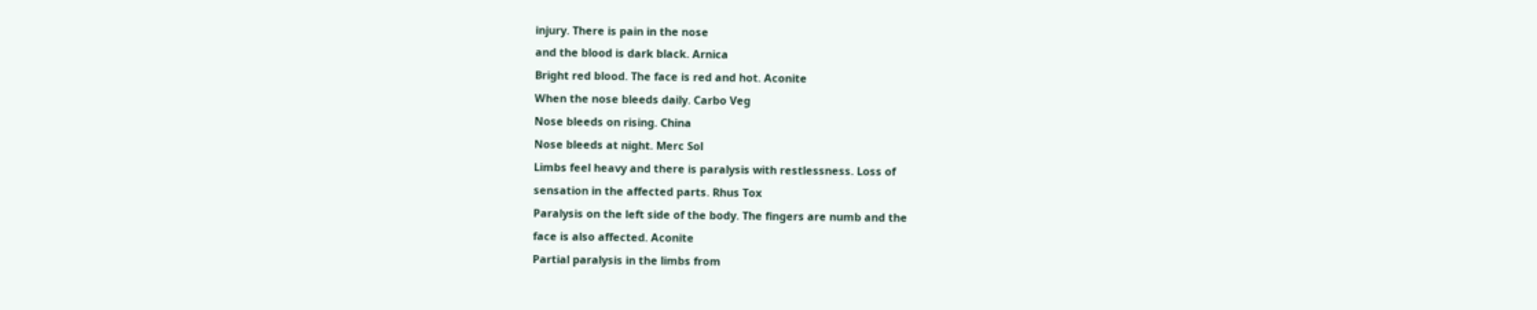injury. There is pain in the nose
and the blood is dark black. Arnica
Bright red blood. The face is red and hot. Aconite
When the nose bleeds daily. Carbo Veg
Nose bleeds on rising. China
Nose bleeds at night. Merc Sol
Limbs feel heavy and there is paralysis with restlessness. Loss of
sensation in the affected parts. Rhus Tox
Paralysis on the left side of the body. The fingers are numb and the
face is also affected. Aconite
Partial paralysis in the limbs from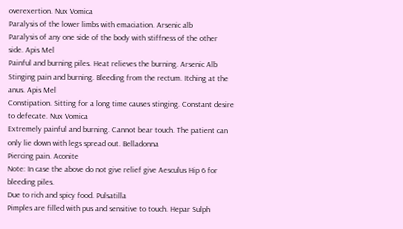overexertion. Nux Vomica
Paralysis of the lower limbs with emaciation. Arsenic alb
Paralysis of any one side of the body with stiffness of the other
side. Apis Mel
Painful and burning piles. Heat relieves the burning. Arsenic Alb
Stinging pain and burning. Bleeding from the rectum. Itching at the
anus. Apis Mel
Constipation. Sitting for a long time causes stinging. Constant desire
to defecate. Nux Vomica
Extremely painful and burning. Cannot bear touch. The patient can
only lie down with legs spread out. Belladonna
Piercing pain. Aconite
Note: In case the above do not give relief give Aesculus Hip 6 for
bleeding piles.
Due to rich and spicy food. Pulsatilla
Pimples are filled with pus and sensitive to touch. Hepar Sulph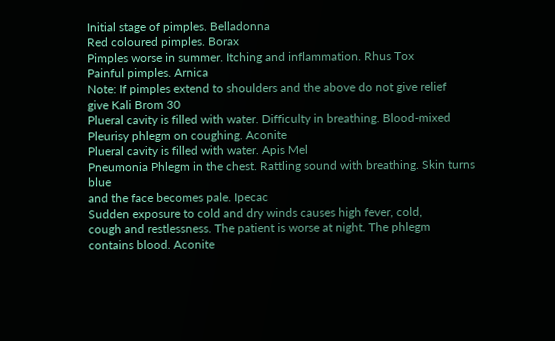Initial stage of pimples. Belladonna
Red coloured pimples. Borax
Pimples worse in summer. Itching and inflammation. Rhus Tox
Painful pimples. Arnica
Note: If pimples extend to shoulders and the above do not give relief
give Kali Brom 30
Plueral cavity is filled with water. Difficulty in breathing. Blood-mixed
Pleurisy phlegm on coughing. Aconite
Plueral cavity is filled with water. Apis Mel
Pneumonia Phlegm in the chest. Rattling sound with breathing. Skin turns blue
and the face becomes pale. Ipecac
Sudden exposure to cold and dry winds causes high fever, cold,
cough and restlessness. The patient is worse at night. The phlegm
contains blood. Aconite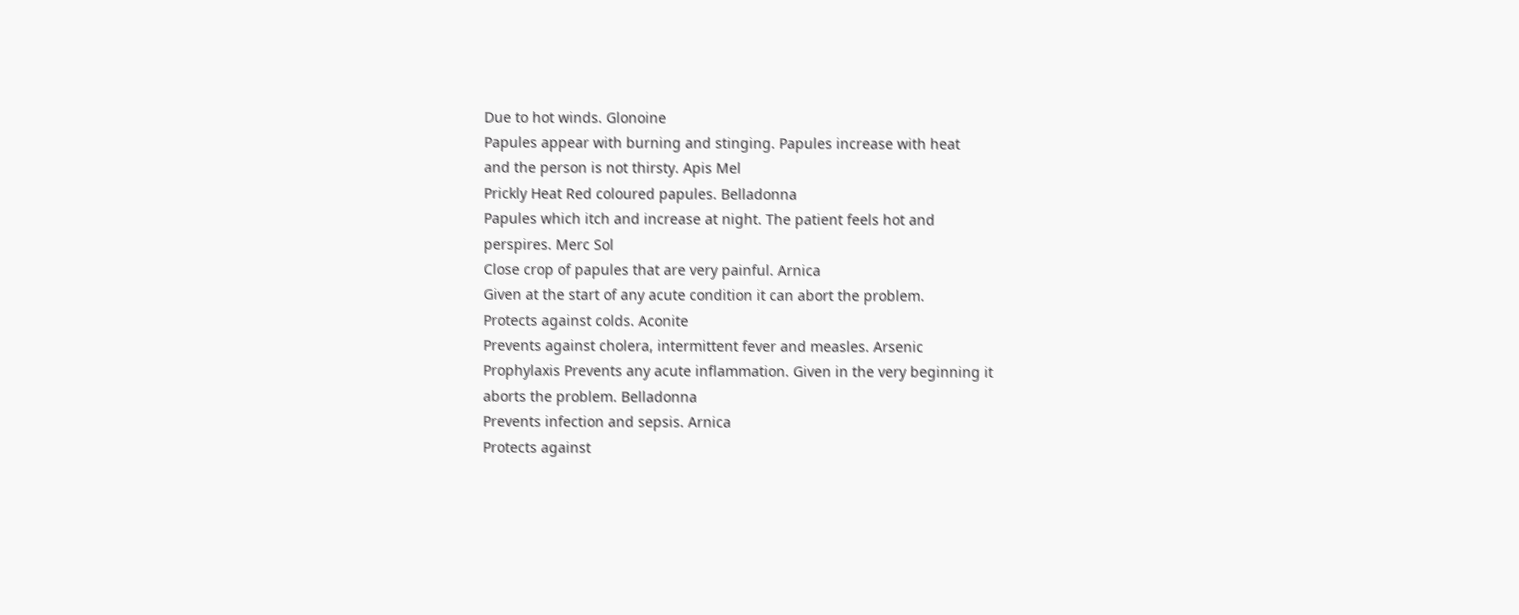Due to hot winds. Glonoine
Papules appear with burning and stinging. Papules increase with heat
and the person is not thirsty. Apis Mel
Prickly Heat Red coloured papules. Belladonna
Papules which itch and increase at night. The patient feels hot and
perspires. Merc Sol
Close crop of papules that are very painful. Arnica
Given at the start of any acute condition it can abort the problem.
Protects against colds. Aconite
Prevents against cholera, intermittent fever and measles. Arsenic
Prophylaxis Prevents any acute inflammation. Given in the very beginning it
aborts the problem. Belladonna
Prevents infection and sepsis. Arnica
Protects against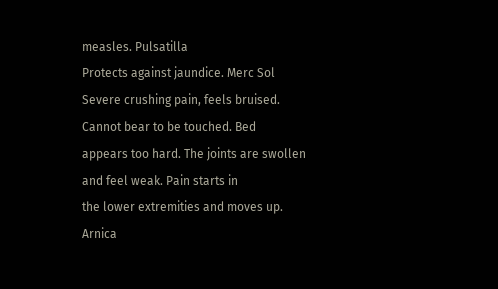measles. Pulsatilla
Protects against jaundice. Merc Sol
Severe crushing pain, feels bruised. Cannot bear to be touched. Bed
appears too hard. The joints are swollen and feel weak. Pain starts in
the lower extremities and moves up. Arnica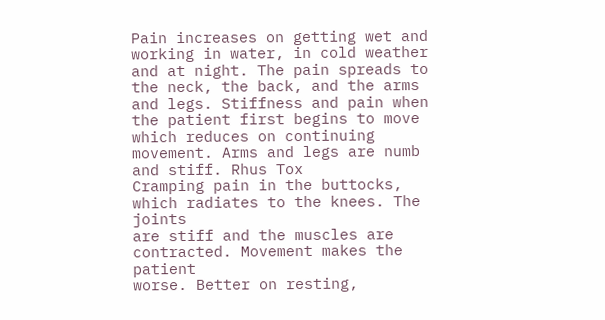Pain increases on getting wet and working in water, in cold weather
and at night. The pain spreads to the neck, the back, and the arms
and legs. Stiffness and pain when the patient first begins to move
which reduces on continuing movement. Arms and legs are numb
and stiff. Rhus Tox
Cramping pain in the buttocks, which radiates to the knees. The joints
are stiff and the muscles are contracted. Movement makes the patient
worse. Better on resting,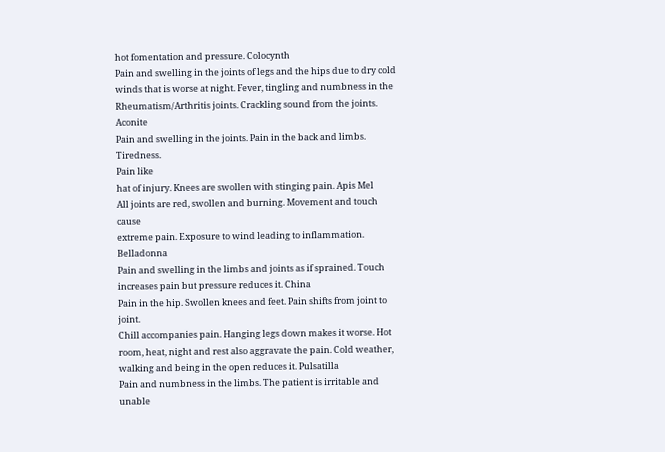hot fomentation and pressure. Colocynth
Pain and swelling in the joints of legs and the hips due to dry cold
winds that is worse at night. Fever, tingling and numbness in the
Rheumatism/Arthritis joints. Crackling sound from the joints. Aconite
Pain and swelling in the joints. Pain in the back and limbs. Tiredness.
Pain like
hat of injury. Knees are swollen with stinging pain. Apis Mel
All joints are red, swollen and burning. Movement and touch cause
extreme pain. Exposure to wind leading to inflammation. Belladonna
Pain and swelling in the limbs and joints as if sprained. Touch
increases pain but pressure reduces it. China
Pain in the hip. Swollen knees and feet. Pain shifts from joint to joint.
Chill accompanies pain. Hanging legs down makes it worse. Hot
room, heat, night and rest also aggravate the pain. Cold weather,
walking and being in the open reduces it. Pulsatilla
Pain and numbness in the limbs. The patient is irritable and unable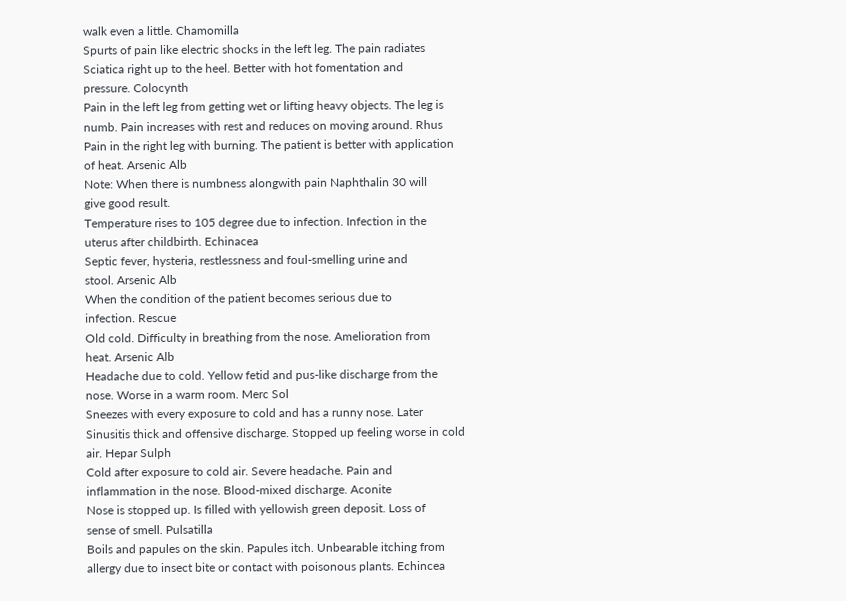walk even a little. Chamomilla
Spurts of pain like electric shocks in the left leg. The pain radiates
Sciatica right up to the heel. Better with hot fomentation and
pressure. Colocynth
Pain in the left leg from getting wet or lifting heavy objects. The leg is
numb. Pain increases with rest and reduces on moving around. Rhus
Pain in the right leg with burning. The patient is better with application
of heat. Arsenic Alb
Note: When there is numbness alongwith pain Naphthalin 30 will
give good result.
Temperature rises to 105 degree due to infection. Infection in the
uterus after childbirth. Echinacea
Septic fever, hysteria, restlessness and foul-smelling urine and
stool. Arsenic Alb
When the condition of the patient becomes serious due to
infection. Rescue
Old cold. Difficulty in breathing from the nose. Amelioration from
heat. Arsenic Alb
Headache due to cold. Yellow fetid and pus-like discharge from the
nose. Worse in a warm room. Merc Sol
Sneezes with every exposure to cold and has a runny nose. Later
Sinusitis thick and offensive discharge. Stopped up feeling worse in cold
air. Hepar Sulph
Cold after exposure to cold air. Severe headache. Pain and
inflammation in the nose. Blood-mixed discharge. Aconite
Nose is stopped up. Is filled with yellowish green deposit. Loss of
sense of smell. Pulsatilla
Boils and papules on the skin. Papules itch. Unbearable itching from
allergy due to insect bite or contact with poisonous plants. Echincea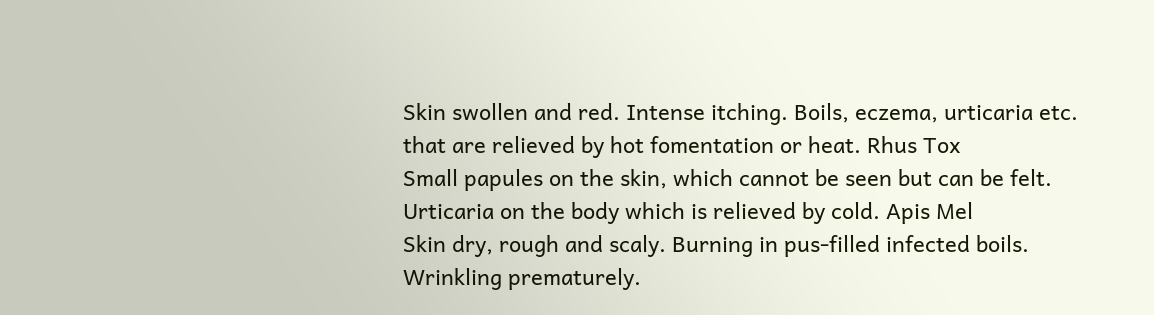Skin swollen and red. Intense itching. Boils, eczema, urticaria etc.
that are relieved by hot fomentation or heat. Rhus Tox
Small papules on the skin, which cannot be seen but can be felt.
Urticaria on the body which is relieved by cold. Apis Mel
Skin dry, rough and scaly. Burning in pus-filled infected boils.
Wrinkling prematurely.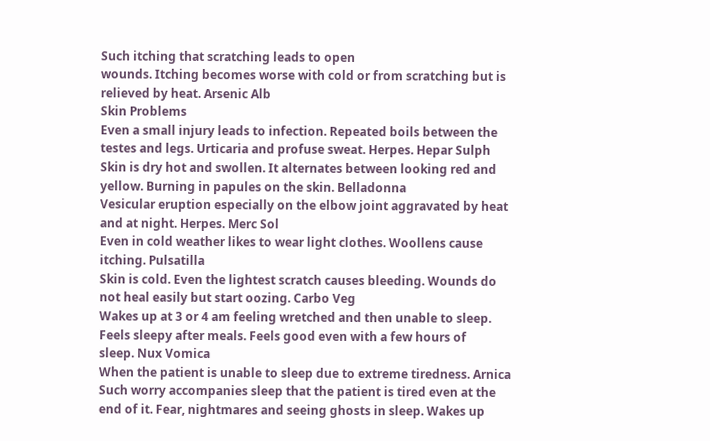Such itching that scratching leads to open
wounds. Itching becomes worse with cold or from scratching but is
relieved by heat. Arsenic Alb
Skin Problems
Even a small injury leads to infection. Repeated boils between the
testes and legs. Urticaria and profuse sweat. Herpes. Hepar Sulph
Skin is dry hot and swollen. It alternates between looking red and
yellow. Burning in papules on the skin. Belladonna
Vesicular eruption especially on the elbow joint aggravated by heat
and at night. Herpes. Merc Sol
Even in cold weather likes to wear light clothes. Woollens cause
itching. Pulsatilla
Skin is cold. Even the lightest scratch causes bleeding. Wounds do
not heal easily but start oozing. Carbo Veg
Wakes up at 3 or 4 am feeling wretched and then unable to sleep.
Feels sleepy after meals. Feels good even with a few hours of
sleep. Nux Vomica
When the patient is unable to sleep due to extreme tiredness. Arnica
Such worry accompanies sleep that the patient is tired even at the
end of it. Fear, nightmares and seeing ghosts in sleep. Wakes up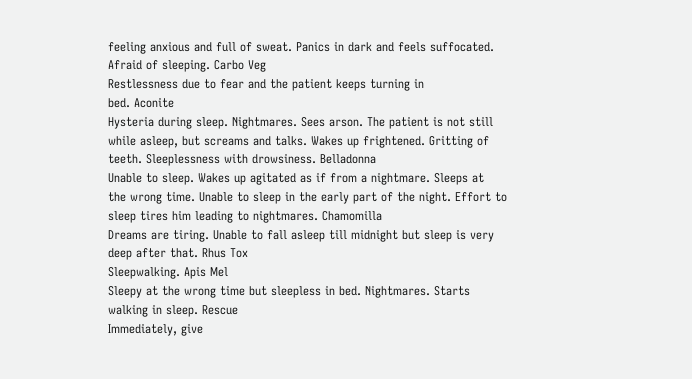feeling anxious and full of sweat. Panics in dark and feels suffocated.
Afraid of sleeping. Carbo Veg
Restlessness due to fear and the patient keeps turning in
bed. Aconite
Hysteria during sleep. Nightmares. Sees arson. The patient is not still
while asleep, but screams and talks. Wakes up frightened. Gritting of
teeth. Sleeplessness with drowsiness. Belladonna
Unable to sleep. Wakes up agitated as if from a nightmare. Sleeps at
the wrong time. Unable to sleep in the early part of the night. Effort to
sleep tires him leading to nightmares. Chamomilla
Dreams are tiring. Unable to fall asleep till midnight but sleep is very
deep after that. Rhus Tox
Sleepwalking. Apis Mel
Sleepy at the wrong time but sleepless in bed. Nightmares. Starts
walking in sleep. Rescue
Immediately, give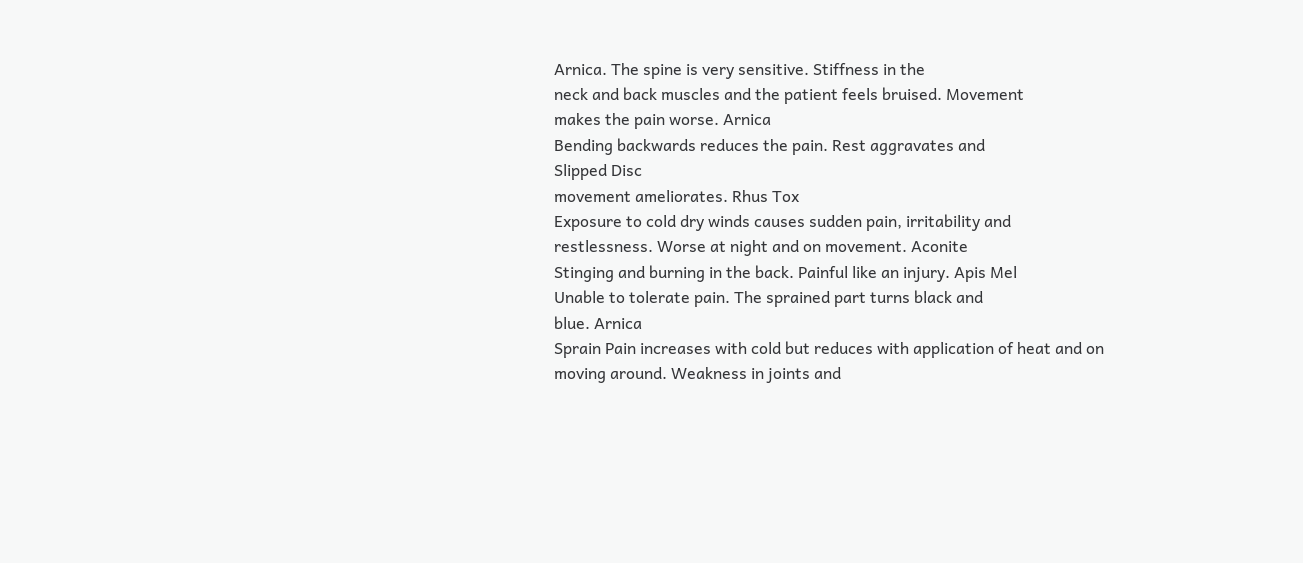Arnica. The spine is very sensitive. Stiffness in the
neck and back muscles and the patient feels bruised. Movement
makes the pain worse. Arnica
Bending backwards reduces the pain. Rest aggravates and
Slipped Disc
movement ameliorates. Rhus Tox
Exposure to cold dry winds causes sudden pain, irritability and
restlessness. Worse at night and on movement. Aconite
Stinging and burning in the back. Painful like an injury. Apis Mel
Unable to tolerate pain. The sprained part turns black and
blue. Arnica
Sprain Pain increases with cold but reduces with application of heat and on
moving around. Weakness in joints and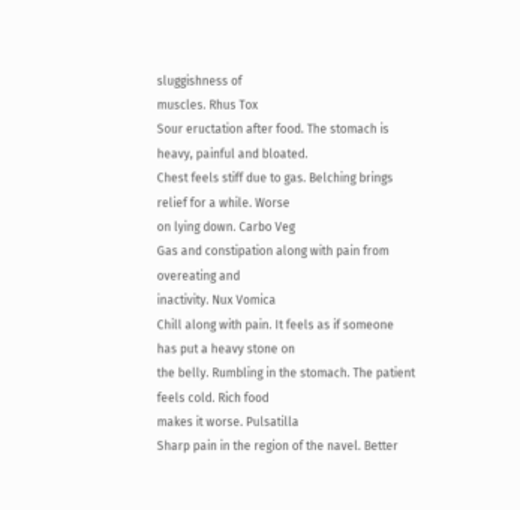sluggishness of
muscles. Rhus Tox
Sour eructation after food. The stomach is heavy, painful and bloated.
Chest feels stiff due to gas. Belching brings relief for a while. Worse
on lying down. Carbo Veg
Gas and constipation along with pain from overeating and
inactivity. Nux Vomica
Chill along with pain. It feels as if someone has put a heavy stone on
the belly. Rumbling in the stomach. The patient feels cold. Rich food
makes it worse. Pulsatilla
Sharp pain in the region of the navel. Better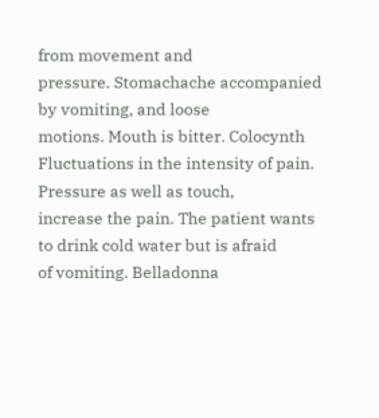from movement and
pressure. Stomachache accompanied by vomiting, and loose
motions. Mouth is bitter. Colocynth
Fluctuations in the intensity of pain. Pressure as well as touch,
increase the pain. The patient wants to drink cold water but is afraid
of vomiting. Belladonna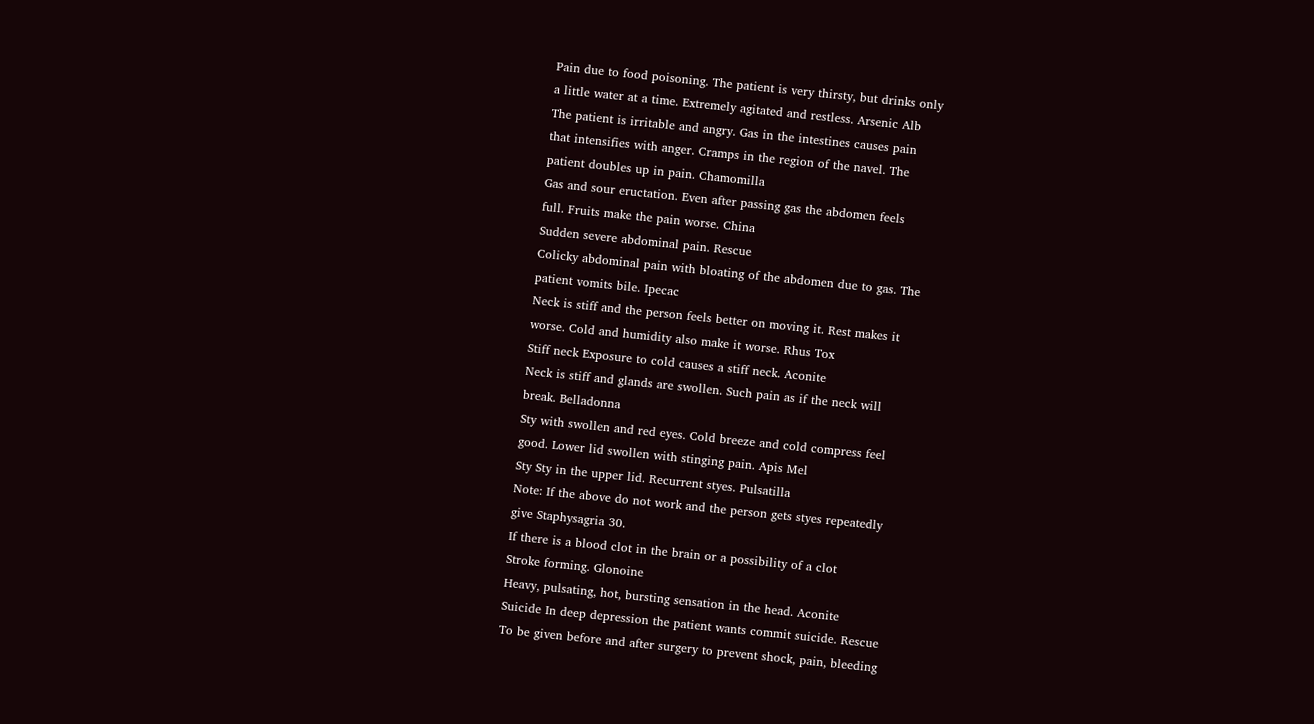Pain due to food poisoning. The patient is very thirsty, but drinks only
a little water at a time. Extremely agitated and restless. Arsenic Alb
The patient is irritable and angry. Gas in the intestines causes pain
that intensifies with anger. Cramps in the region of the navel. The
patient doubles up in pain. Chamomilla
Gas and sour eructation. Even after passing gas the abdomen feels
full. Fruits make the pain worse. China
Sudden severe abdominal pain. Rescue
Colicky abdominal pain with bloating of the abdomen due to gas. The
patient vomits bile. Ipecac
Neck is stiff and the person feels better on moving it. Rest makes it
worse. Cold and humidity also make it worse. Rhus Tox
Stiff neck Exposure to cold causes a stiff neck. Aconite
Neck is stiff and glands are swollen. Such pain as if the neck will
break. Belladonna
Sty with swollen and red eyes. Cold breeze and cold compress feel
good. Lower lid swollen with stinging pain. Apis Mel
Sty Sty in the upper lid. Recurrent styes. Pulsatilla
Note: If the above do not work and the person gets styes repeatedly
give Staphysagria 30.
If there is a blood clot in the brain or a possibility of a clot
Stroke forming. Glonoine
Heavy, pulsating, hot, bursting sensation in the head. Aconite
Suicide In deep depression the patient wants commit suicide. Rescue
To be given before and after surgery to prevent shock, pain, bleeding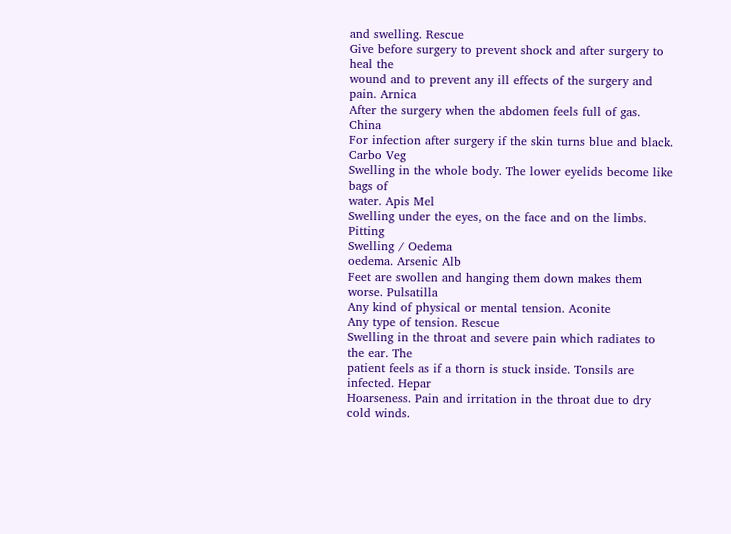and swelling. Rescue
Give before surgery to prevent shock and after surgery to heal the
wound and to prevent any ill effects of the surgery and pain. Arnica
After the surgery when the abdomen feels full of gas. China
For infection after surgery if the skin turns blue and black. Carbo Veg
Swelling in the whole body. The lower eyelids become like bags of
water. Apis Mel
Swelling under the eyes, on the face and on the limbs. Pitting
Swelling / Oedema
oedema. Arsenic Alb
Feet are swollen and hanging them down makes them
worse. Pulsatilla
Any kind of physical or mental tension. Aconite
Any type of tension. Rescue
Swelling in the throat and severe pain which radiates to the ear. The
patient feels as if a thorn is stuck inside. Tonsils are infected. Hepar
Hoarseness. Pain and irritation in the throat due to dry cold winds.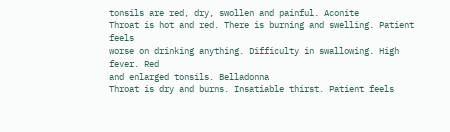tonsils are red, dry, swollen and painful. Aconite
Throat is hot and red. There is burning and swelling. Patient feels
worse on drinking anything. Difficulty in swallowing. High fever. Red
and enlarged tonsils. Belladonna
Throat is dry and burns. Insatiable thirst. Patient feels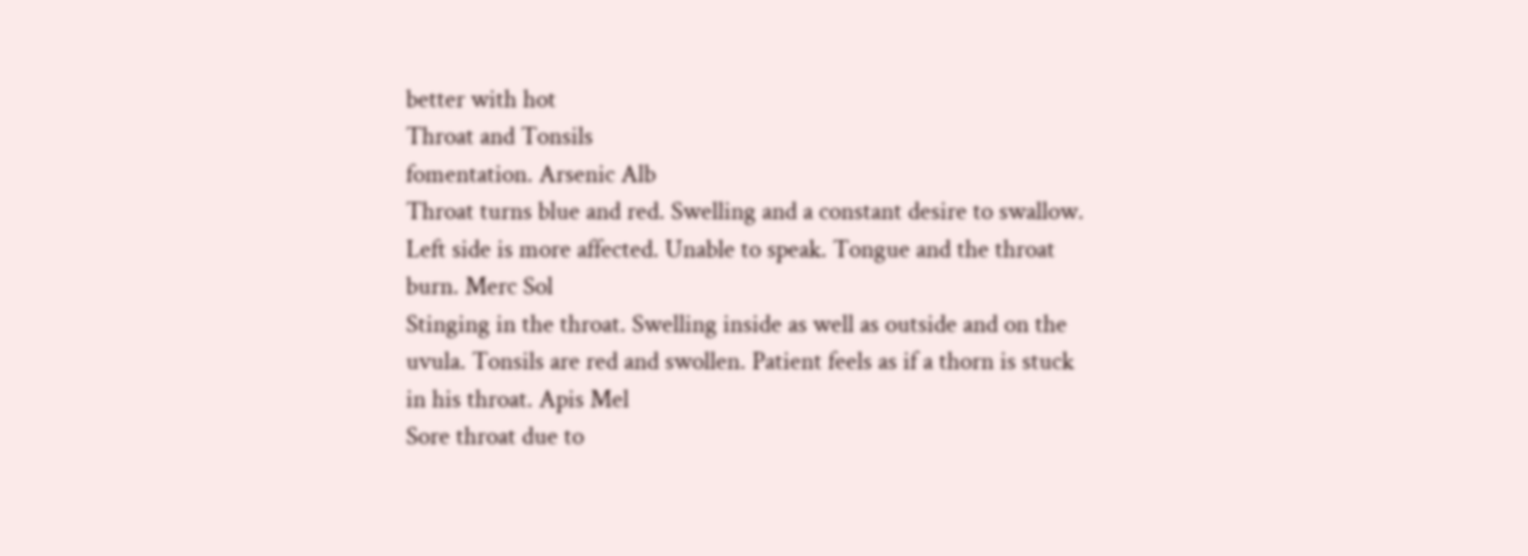better with hot
Throat and Tonsils
fomentation. Arsenic Alb
Throat turns blue and red. Swelling and a constant desire to swallow.
Left side is more affected. Unable to speak. Tongue and the throat
burn. Merc Sol
Stinging in the throat. Swelling inside as well as outside and on the
uvula. Tonsils are red and swollen. Patient feels as if a thorn is stuck
in his throat. Apis Mel
Sore throat due to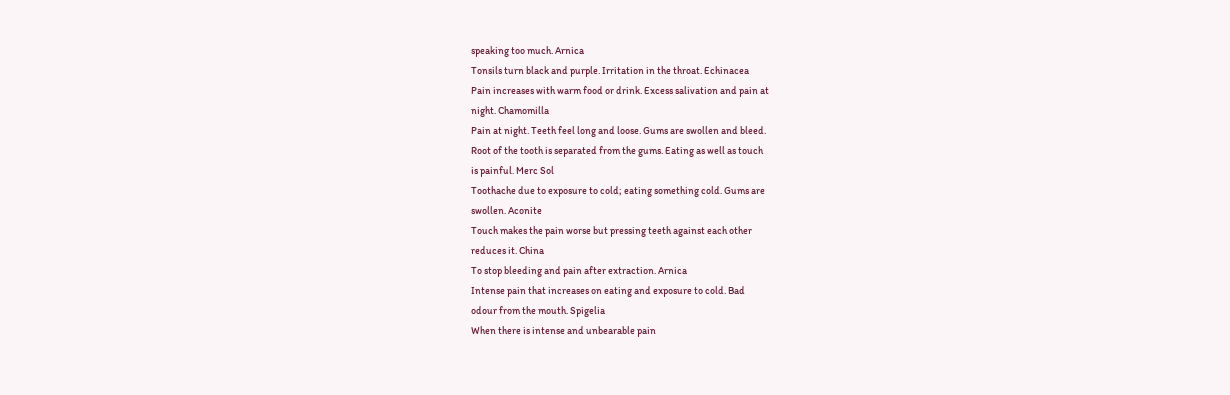speaking too much. Arnica
Tonsils turn black and purple. Irritation in the throat. Echinacea
Pain increases with warm food or drink. Excess salivation and pain at
night. Chamomilla
Pain at night. Teeth feel long and loose. Gums are swollen and bleed.
Root of the tooth is separated from the gums. Eating as well as touch
is painful. Merc Sol
Toothache due to exposure to cold; eating something cold. Gums are
swollen. Aconite
Touch makes the pain worse but pressing teeth against each other
reduces it. China
To stop bleeding and pain after extraction. Arnica
Intense pain that increases on eating and exposure to cold. Bad
odour from the mouth. Spigelia
When there is intense and unbearable pain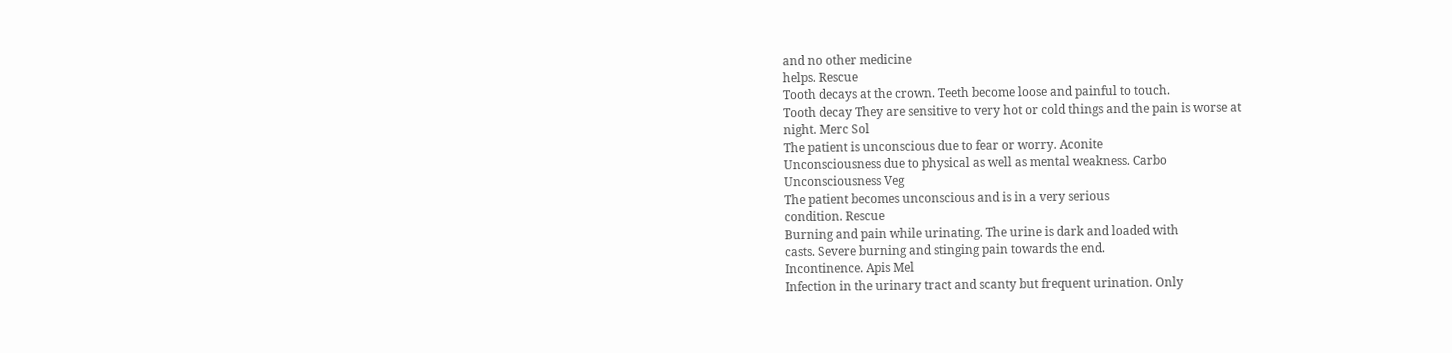and no other medicine
helps. Rescue
Tooth decays at the crown. Teeth become loose and painful to touch.
Tooth decay They are sensitive to very hot or cold things and the pain is worse at
night. Merc Sol
The patient is unconscious due to fear or worry. Aconite
Unconsciousness due to physical as well as mental weakness. Carbo
Unconsciousness Veg
The patient becomes unconscious and is in a very serious
condition. Rescue
Burning and pain while urinating. The urine is dark and loaded with
casts. Severe burning and stinging pain towards the end.
Incontinence. Apis Mel
Infection in the urinary tract and scanty but frequent urination. Only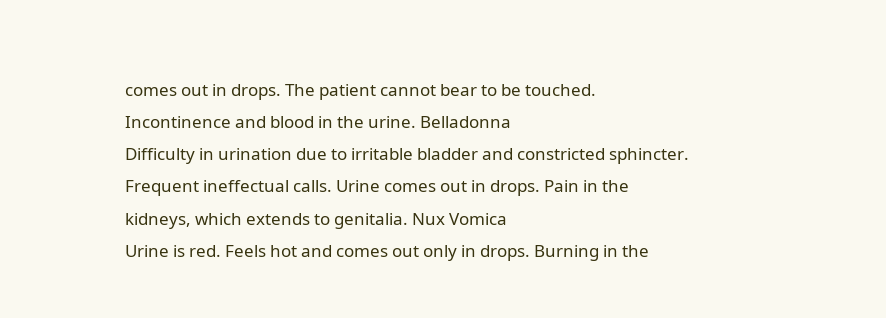comes out in drops. The patient cannot bear to be touched.
Incontinence and blood in the urine. Belladonna
Difficulty in urination due to irritable bladder and constricted sphincter.
Frequent ineffectual calls. Urine comes out in drops. Pain in the
kidneys, which extends to genitalia. Nux Vomica
Urine is red. Feels hot and comes out only in drops. Burning in the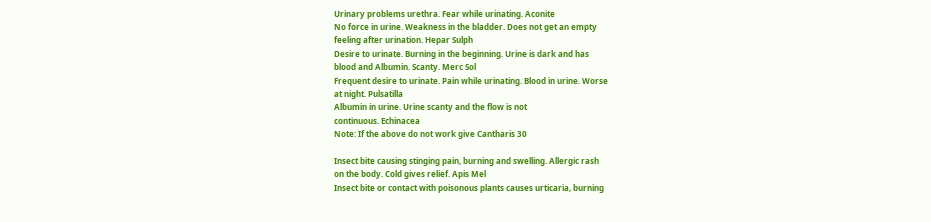Urinary problems urethra. Fear while urinating. Aconite
No force in urine. Weakness in the bladder. Does not get an empty
feeling after urination. Hepar Sulph
Desire to urinate. Burning in the beginning. Urine is dark and has
blood and Albumin. Scanty. Merc Sol
Frequent desire to urinate. Pain while urinating. Blood in urine. Worse
at night. Pulsatilla
Albumin in urine. Urine scanty and the flow is not
continuous. Echinacea
Note: If the above do not work give Cantharis 30

Insect bite causing stinging pain, burning and swelling. Allergic rash
on the body. Cold gives relief. Apis Mel
Insect bite or contact with poisonous plants causes urticaria, burning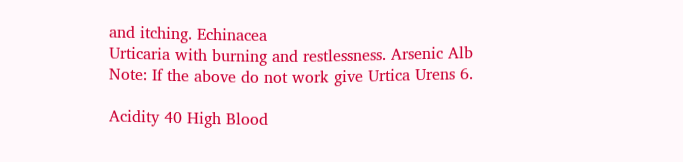and itching. Echinacea
Urticaria with burning and restlessness. Arsenic Alb
Note: If the above do not work give Urtica Urens 6.

Acidity 40 High Blood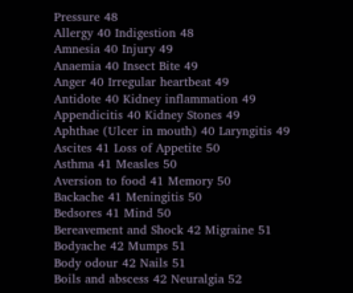Pressure 48
Allergy 40 Indigestion 48
Amnesia 40 Injury 49
Anaemia 40 Insect Bite 49
Anger 40 Irregular heartbeat 49
Antidote 40 Kidney inflammation 49
Appendicitis 40 Kidney Stones 49
Aphthae (Ulcer in mouth) 40 Laryngitis 49
Ascites 41 Loss of Appetite 50
Asthma 41 Measles 50
Aversion to food 41 Memory 50
Backache 41 Meningitis 50
Bedsores 41 Mind 50
Bereavement and Shock 42 Migraine 51
Bodyache 42 Mumps 51
Body odour 42 Nails 51
Boils and abscess 42 Neuralgia 52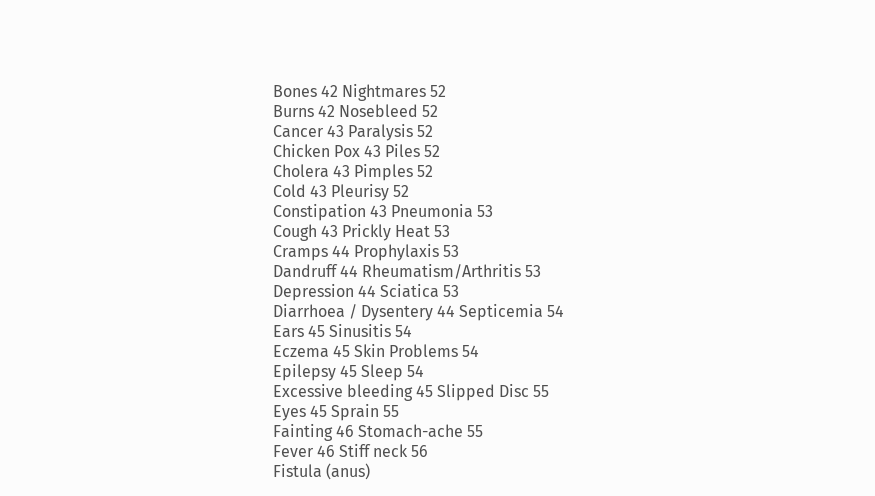Bones 42 Nightmares 52
Burns 42 Nosebleed 52
Cancer 43 Paralysis 52
Chicken Pox 43 Piles 52
Cholera 43 Pimples 52
Cold 43 Pleurisy 52
Constipation 43 Pneumonia 53
Cough 43 Prickly Heat 53
Cramps 44 Prophylaxis 53
Dandruff 44 Rheumatism/Arthritis 53
Depression 44 Sciatica 53
Diarrhoea / Dysentery 44 Septicemia 54
Ears 45 Sinusitis 54
Eczema 45 Skin Problems 54
Epilepsy 45 Sleep 54
Excessive bleeding 45 Slipped Disc 55
Eyes 45 Sprain 55
Fainting 46 Stomach-ache 55
Fever 46 Stiff neck 56
Fistula (anus)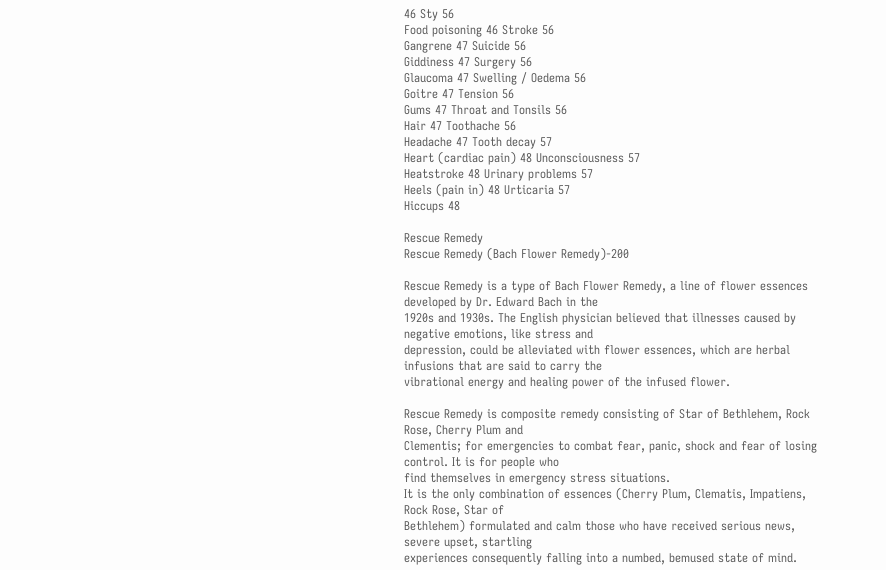46 Sty 56
Food poisoning 46 Stroke 56
Gangrene 47 Suicide 56
Giddiness 47 Surgery 56
Glaucoma 47 Swelling / Oedema 56
Goitre 47 Tension 56
Gums 47 Throat and Tonsils 56
Hair 47 Toothache 56
Headache 47 Tooth decay 57
Heart (cardiac pain) 48 Unconsciousness 57
Heatstroke 48 Urinary problems 57
Heels (pain in) 48 Urticaria 57
Hiccups 48

Rescue Remedy
Rescue Remedy (Bach Flower Remedy)-200

Rescue Remedy is a type of Bach Flower Remedy, a line of flower essences developed by Dr. Edward Bach in the
1920s and 1930s. The English physician believed that illnesses caused by negative emotions, like stress and
depression, could be alleviated with flower essences, which are herbal infusions that are said to carry the
vibrational energy and healing power of the infused flower.

Rescue Remedy is composite remedy consisting of Star of Bethlehem, Rock Rose, Cherry Plum and
Clementis; for emergencies to combat fear, panic, shock and fear of losing control. It is for people who
find themselves in emergency stress situations.
It is the only combination of essences (Cherry Plum, Clematis, Impatiens, Rock Rose, Star of
Bethlehem) formulated and calm those who have received serious news, severe upset, startling
experiences consequently falling into a numbed, bemused state of mind.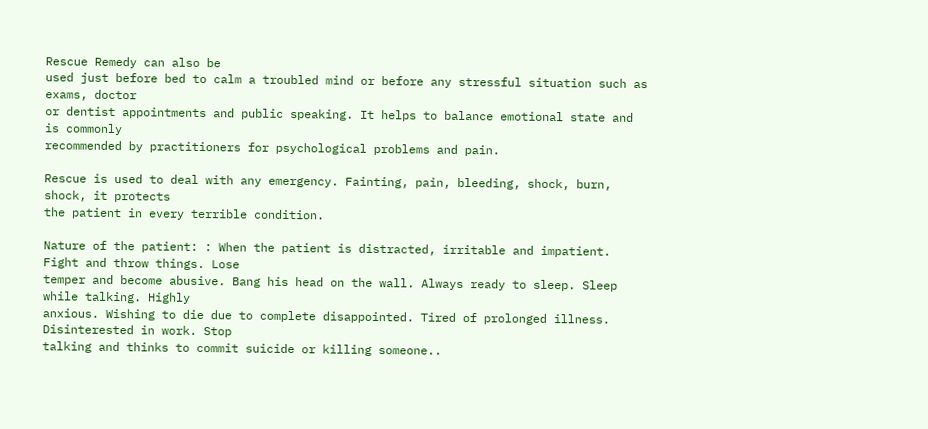Rescue Remedy can also be
used just before bed to calm a troubled mind or before any stressful situation such as exams, doctor
or dentist appointments and public speaking. It helps to balance emotional state and is commonly
recommended by practitioners for psychological problems and pain.

Rescue is used to deal with any emergency. Fainting, pain, bleeding, shock, burn, shock, it protects
the patient in every terrible condition.

Nature of the patient: : When the patient is distracted, irritable and impatient. Fight and throw things. Lose
temper and become abusive. Bang his head on the wall. Always ready to sleep. Sleep while talking. Highly
anxious. Wishing to die due to complete disappointed. Tired of prolonged illness. Disinterested in work. Stop
talking and thinks to commit suicide or killing someone..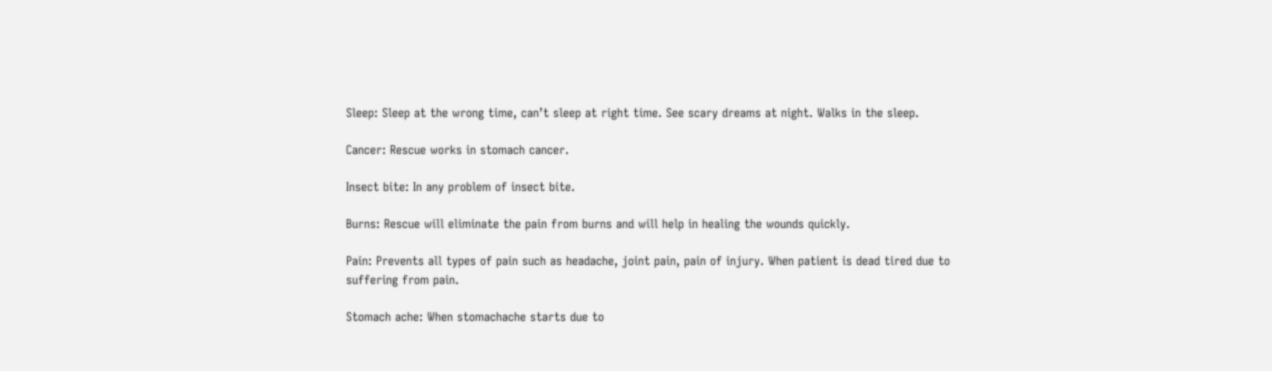Sleep: Sleep at the wrong time, can’t sleep at right time. See scary dreams at night. Walks in the sleep.

Cancer: Rescue works in stomach cancer.

Insect bite: In any problem of insect bite.

Burns: Rescue will eliminate the pain from burns and will help in healing the wounds quickly.

Pain: Prevents all types of pain such as headache, joint pain, pain of injury. When patient is dead tired due to
suffering from pain.

Stomach ache: When stomachache starts due to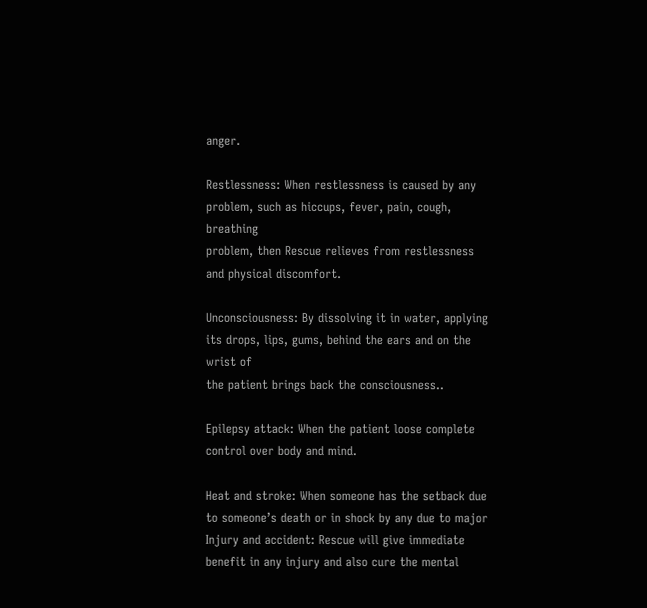anger.

Restlessness: When restlessness is caused by any problem, such as hiccups, fever, pain, cough, breathing
problem, then Rescue relieves from restlessness and physical discomfort.

Unconsciousness: By dissolving it in water, applying its drops, lips, gums, behind the ears and on the wrist of
the patient brings back the consciousness..

Epilepsy attack: When the patient loose complete control over body and mind.

Heat and stroke: When someone has the setback due to someone’s death or in shock by any due to major
Injury and accident: Rescue will give immediate benefit in any injury and also cure the mental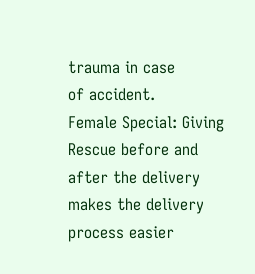trauma in case
of accident.
Female Special: Giving Rescue before and after the delivery makes the delivery process easier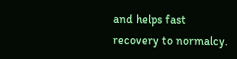and helps fast
recovery to normalcy.